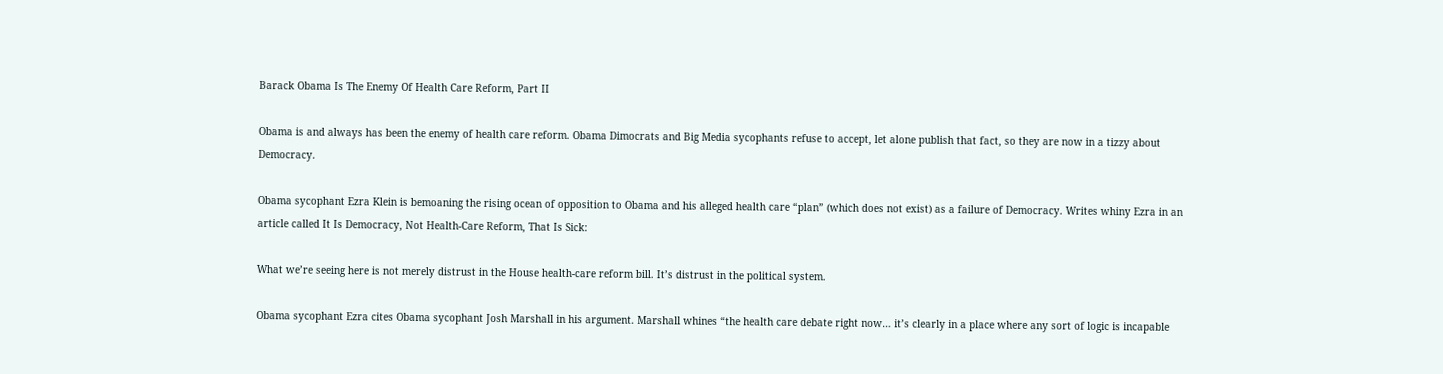Barack Obama Is The Enemy Of Health Care Reform, Part II

Obama is and always has been the enemy of health care reform. Obama Dimocrats and Big Media sycophants refuse to accept, let alone publish that fact, so they are now in a tizzy about Democracy.

Obama sycophant Ezra Klein is bemoaning the rising ocean of opposition to Obama and his alleged health care “plan” (which does not exist) as a failure of Democracy. Writes whiny Ezra in an article called It Is Democracy, Not Health-Care Reform, That Is Sick:

What we’re seeing here is not merely distrust in the House health-care reform bill. It’s distrust in the political system.

Obama sycophant Ezra cites Obama sycophant Josh Marshall in his argument. Marshall whines “the health care debate right now… it’s clearly in a place where any sort of logic is incapable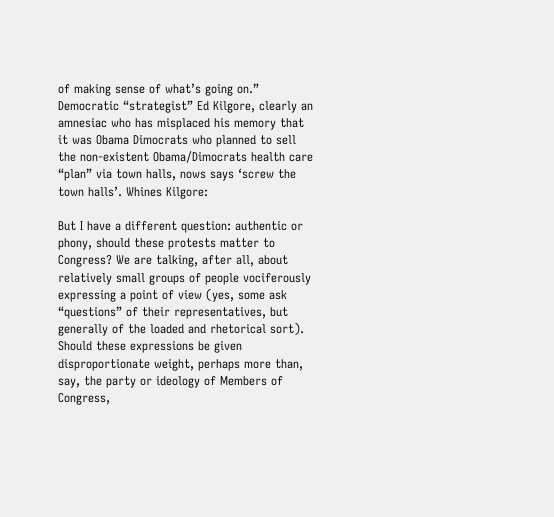of making sense of what’s going on.” Democratic “strategist” Ed Kilgore, clearly an amnesiac who has misplaced his memory that it was Obama Dimocrats who planned to sell the non-existent Obama/Dimocrats health care “plan” via town halls, nows says ‘screw the town halls’. Whines Kilgore:

But I have a different question: authentic or phony, should these protests matter to Congress? We are talking, after all, about relatively small groups of people vociferously expressing a point of view (yes, some ask “questions” of their representatives, but generally of the loaded and rhetorical sort). Should these expressions be given disproportionate weight, perhaps more than, say, the party or ideology of Members of Congress,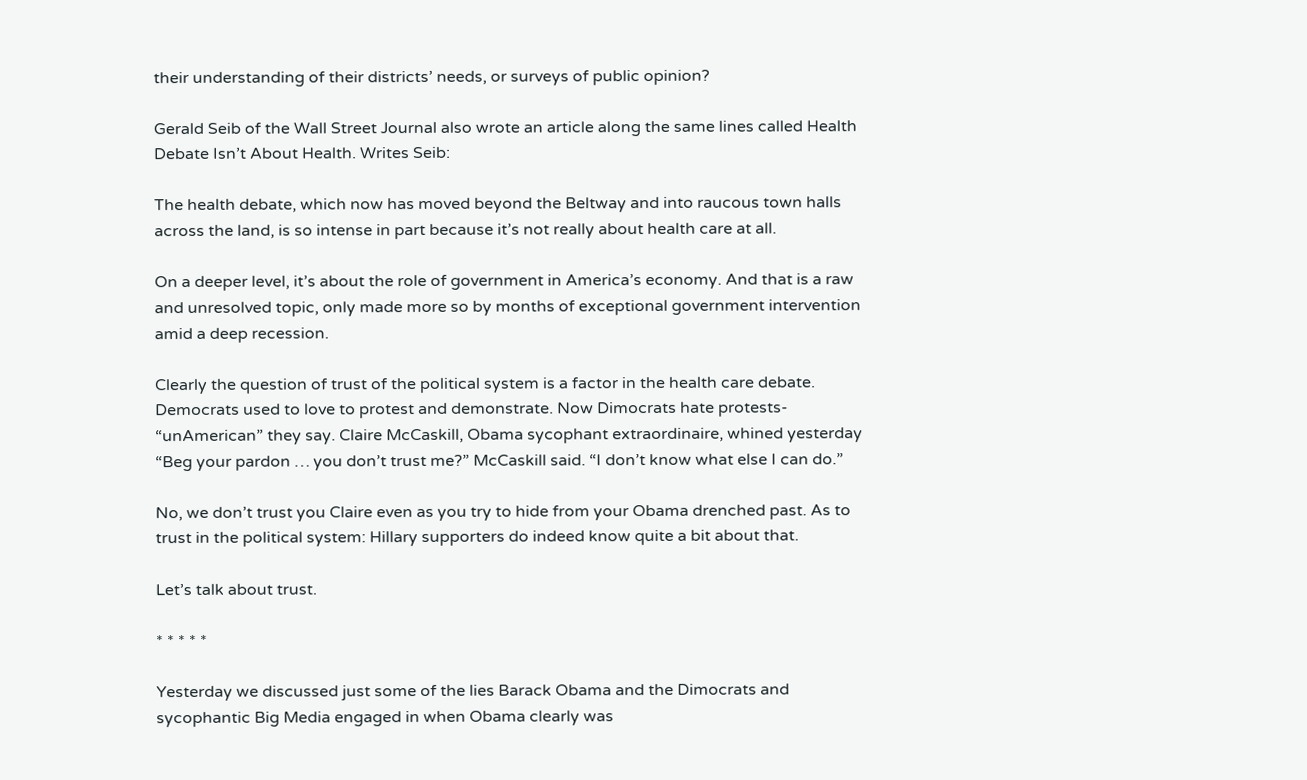their understanding of their districts’ needs, or surveys of public opinion?

Gerald Seib of the Wall Street Journal also wrote an article along the same lines called Health Debate Isn’t About Health. Writes Seib:

The health debate, which now has moved beyond the Beltway and into raucous town halls across the land, is so intense in part because it’s not really about health care at all.

On a deeper level, it’s about the role of government in America’s economy. And that is a raw and unresolved topic, only made more so by months of exceptional government intervention amid a deep recession.

Clearly the question of trust of the political system is a factor in the health care debate. Democrats used to love to protest and demonstrate. Now Dimocrats hate protests- “unAmerican” they say. Claire McCaskill, Obama sycophant extraordinaire, whined yesterday “Beg your pardon … you don’t trust me?” McCaskill said. “I don’t know what else I can do.”

No, we don’t trust you Claire even as you try to hide from your Obama drenched past. As to trust in the political system: Hillary supporters do indeed know quite a bit about that.

Let’s talk about trust.

* * * * *

Yesterday we discussed just some of the lies Barack Obama and the Dimocrats and sycophantic Big Media engaged in when Obama clearly was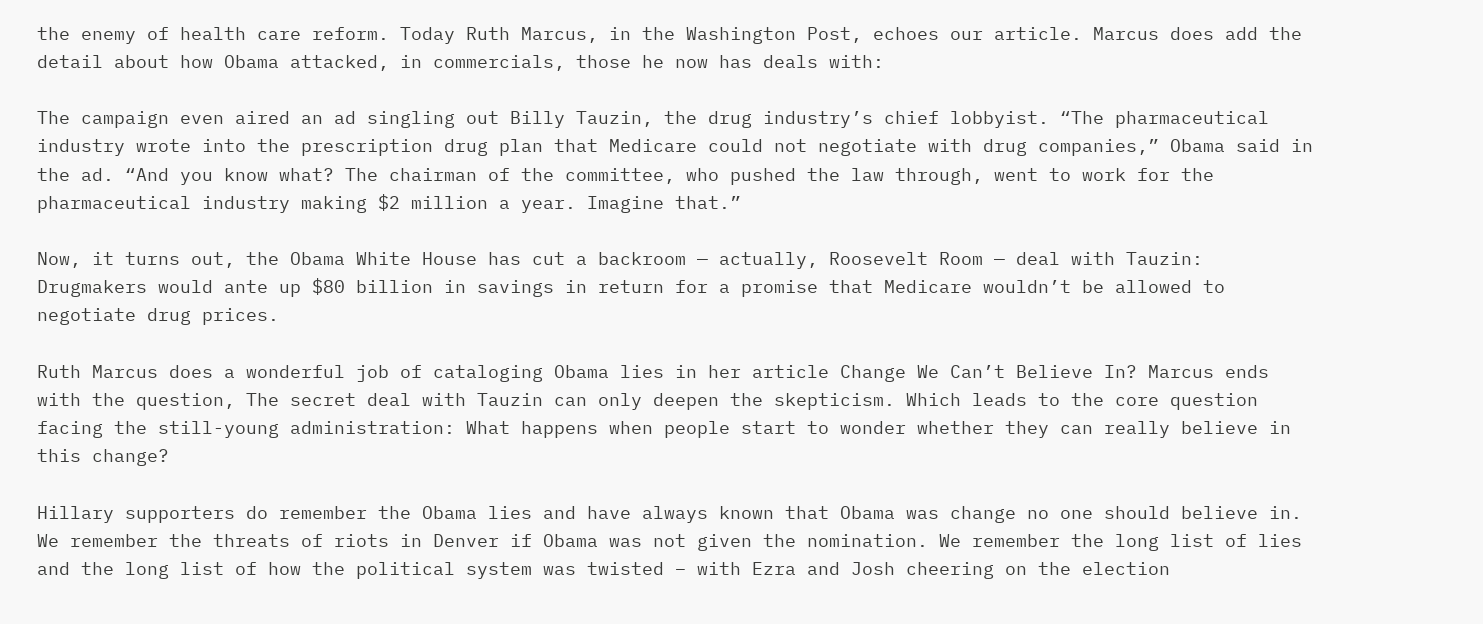the enemy of health care reform. Today Ruth Marcus, in the Washington Post, echoes our article. Marcus does add the detail about how Obama attacked, in commercials, those he now has deals with:

The campaign even aired an ad singling out Billy Tauzin, the drug industry’s chief lobbyist. “The pharmaceutical industry wrote into the prescription drug plan that Medicare could not negotiate with drug companies,” Obama said in the ad. “And you know what? The chairman of the committee, who pushed the law through, went to work for the pharmaceutical industry making $2 million a year. Imagine that.”

Now, it turns out, the Obama White House has cut a backroom — actually, Roosevelt Room — deal with Tauzin: Drugmakers would ante up $80 billion in savings in return for a promise that Medicare wouldn’t be allowed to negotiate drug prices.

Ruth Marcus does a wonderful job of cataloging Obama lies in her article Change We Can’t Believe In? Marcus ends with the question, The secret deal with Tauzin can only deepen the skepticism. Which leads to the core question facing the still-young administration: What happens when people start to wonder whether they can really believe in this change?

Hillary supporters do remember the Obama lies and have always known that Obama was change no one should believe in. We remember the threats of riots in Denver if Obama was not given the nomination. We remember the long list of lies and the long list of how the political system was twisted – with Ezra and Josh cheering on the election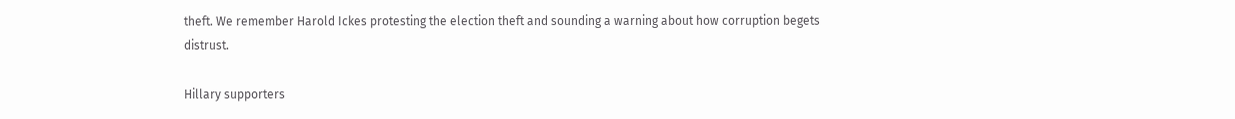theft. We remember Harold Ickes protesting the election theft and sounding a warning about how corruption begets distrust.

Hillary supporters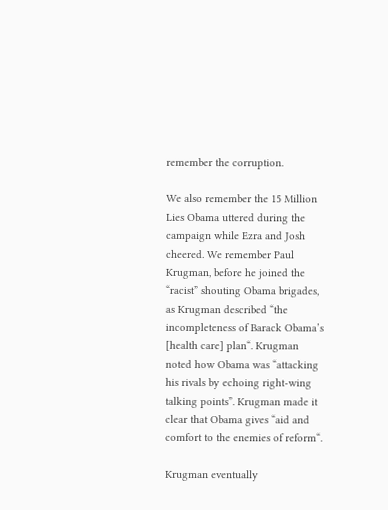remember the corruption.

We also remember the 15 Million Lies Obama uttered during the campaign while Ezra and Josh cheered. We remember Paul Krugman, before he joined the “racist” shouting Obama brigades, as Krugman described “the incompleteness of Barack Obama’s [health care] plan“. Krugman noted how Obama was “attacking his rivals by echoing right-wing talking points”. Krugman made it clear that Obama gives “aid and comfort to the enemies of reform“.

Krugman eventually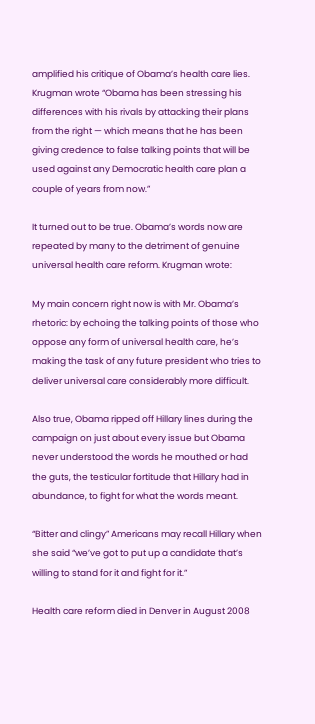amplified his critique of Obama’s health care lies. Krugman wrote “Obama has been stressing his differences with his rivals by attacking their plans from the right — which means that he has been giving credence to false talking points that will be used against any Democratic health care plan a couple of years from now.”

It turned out to be true. Obama’s words now are repeated by many to the detriment of genuine universal health care reform. Krugman wrote:

My main concern right now is with Mr. Obama’s rhetoric: by echoing the talking points of those who oppose any form of universal health care, he’s making the task of any future president who tries to deliver universal care considerably more difficult.

Also true, Obama ripped off Hillary lines during the campaign on just about every issue but Obama never understood the words he mouthed or had the guts, the testicular fortitude that Hillary had in abundance, to fight for what the words meant.

“Bitter and clingy” Americans may recall Hillary when she said “we’ve got to put up a candidate that’s willing to stand for it and fight for it.”

Health care reform died in Denver in August 2008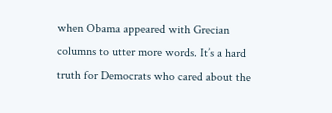when Obama appeared with Grecian columns to utter more words. It’s a hard truth for Democrats who cared about the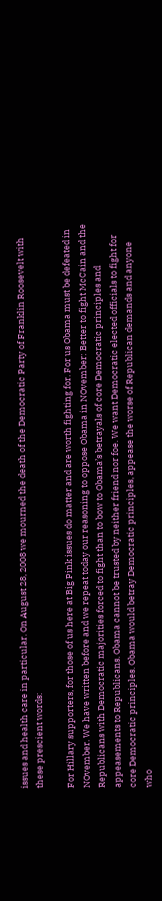issues and health care in particular. On August 28, 2008 we mourned the death of the Democratic Party of Franklin Roosevelt with these prescient words:

For Hillary supporters, for those of us here at Big Pink issues do matter and are worth fighting for. For us Obama must be defeated in NOvember. We have written before and we repeat today our reasoning to oppose Obama in NOvember: Better to fight McCain and the Republicans with Democratic majorities forced to fight than to bow to Obama’s betrayals of core Democratic principles and appeasements to Republicans. Obama cannot be trusted by neither friend nor foe. We want Democratic elected officials to fight for core Democratic principles. Obama would betray Democratic principles, appease the worse of Republican demands and anyone who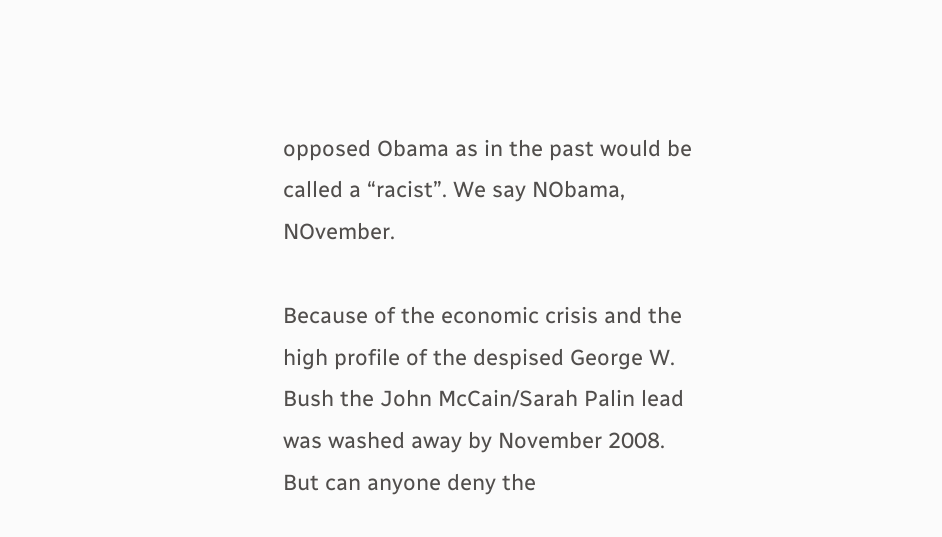opposed Obama as in the past would be called a “racist”. We say NObama, NOvember.

Because of the economic crisis and the high profile of the despised George W. Bush the John McCain/Sarah Palin lead was washed away by November 2008. But can anyone deny the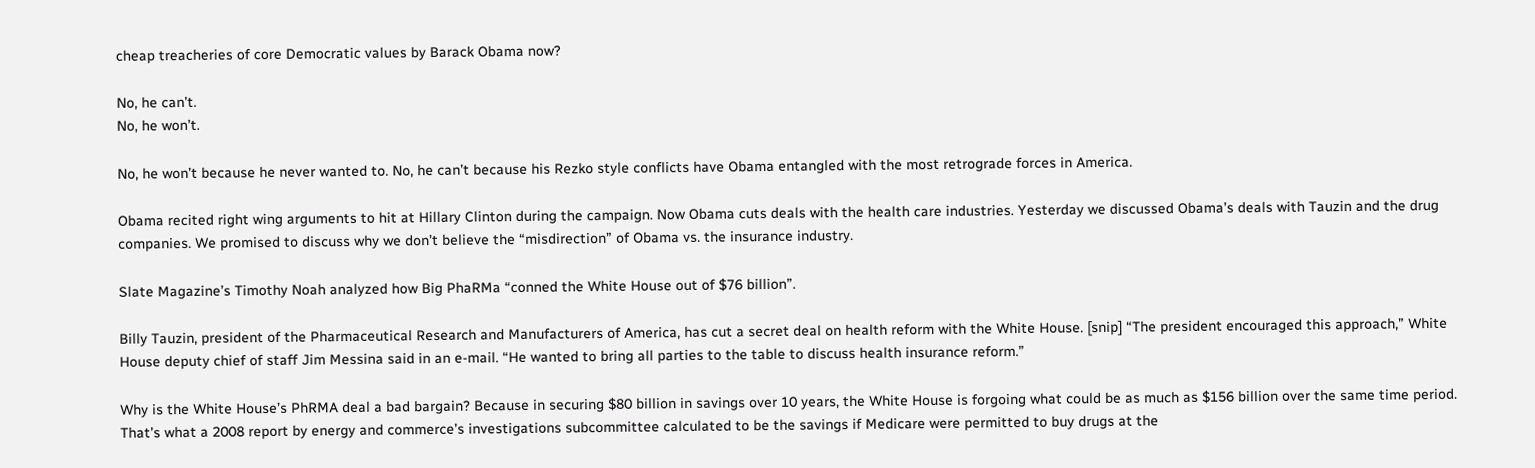cheap treacheries of core Democratic values by Barack Obama now?

No, he can’t.
No, he won’t.

No, he won’t because he never wanted to. No, he can’t because his Rezko style conflicts have Obama entangled with the most retrograde forces in America.

Obama recited right wing arguments to hit at Hillary Clinton during the campaign. Now Obama cuts deals with the health care industries. Yesterday we discussed Obama’s deals with Tauzin and the drug companies. We promised to discuss why we don’t believe the “misdirection” of Obama vs. the insurance industry.

Slate Magazine’s Timothy Noah analyzed how Big PhaRMa “conned the White House out of $76 billion”.

Billy Tauzin, president of the Pharmaceutical Research and Manufacturers of America, has cut a secret deal on health reform with the White House. [snip] “The president encouraged this approach,” White House deputy chief of staff Jim Messina said in an e-mail. “He wanted to bring all parties to the table to discuss health insurance reform.”

Why is the White House’s PhRMA deal a bad bargain? Because in securing $80 billion in savings over 10 years, the White House is forgoing what could be as much as $156 billion over the same time period. That’s what a 2008 report by energy and commerce’s investigations subcommittee calculated to be the savings if Medicare were permitted to buy drugs at the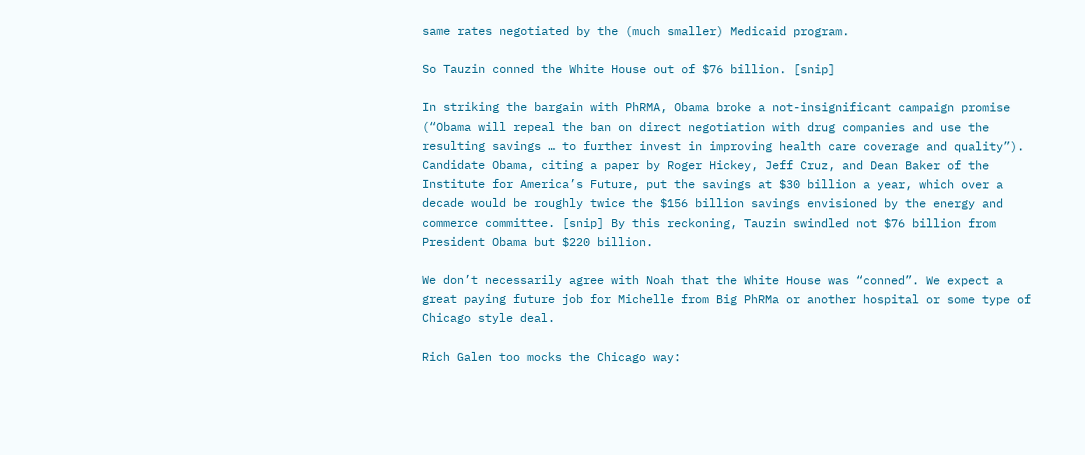same rates negotiated by the (much smaller) Medicaid program.

So Tauzin conned the White House out of $76 billion. [snip]

In striking the bargain with PhRMA, Obama broke a not-insignificant campaign promise (“Obama will repeal the ban on direct negotiation with drug companies and use the resulting savings … to further invest in improving health care coverage and quality”). Candidate Obama, citing a paper by Roger Hickey, Jeff Cruz, and Dean Baker of the Institute for America’s Future, put the savings at $30 billion a year, which over a decade would be roughly twice the $156 billion savings envisioned by the energy and commerce committee. [snip] By this reckoning, Tauzin swindled not $76 billion from President Obama but $220 billion.

We don’t necessarily agree with Noah that the White House was “conned”. We expect a great paying future job for Michelle from Big PhRMa or another hospital or some type of Chicago style deal.

Rich Galen too mocks the Chicago way: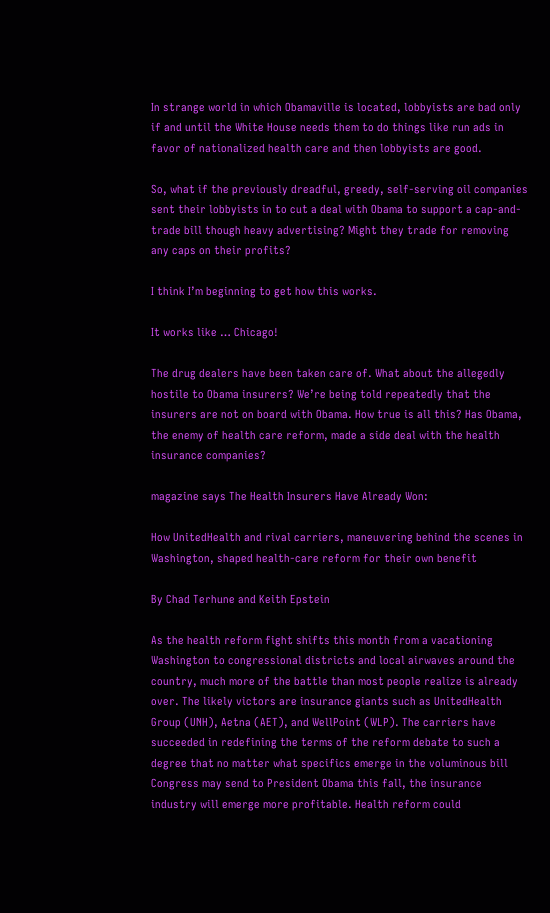In strange world in which Obamaville is located, lobbyists are bad only if and until the White House needs them to do things like run ads in favor of nationalized health care and then lobbyists are good.

So, what if the previously dreadful, greedy, self-serving oil companies sent their lobbyists in to cut a deal with Obama to support a cap-and-trade bill though heavy advertising? Might they trade for removing any caps on their profits?

I think I’m beginning to get how this works.

It works like … Chicago!

The drug dealers have been taken care of. What about the allegedly hostile to Obama insurers? We’re being told repeatedly that the insurers are not on board with Obama. How true is all this? Has Obama, the enemy of health care reform, made a side deal with the health insurance companies?

magazine says The Health Insurers Have Already Won:

How UnitedHealth and rival carriers, maneuvering behind the scenes in Washington, shaped health-care reform for their own benefit

By Chad Terhune and Keith Epstein

As the health reform fight shifts this month from a vacationing Washington to congressional districts and local airwaves around the country, much more of the battle than most people realize is already over. The likely victors are insurance giants such as UnitedHealth Group (UNH), Aetna (AET), and WellPoint (WLP). The carriers have succeeded in redefining the terms of the reform debate to such a degree that no matter what specifics emerge in the voluminous bill Congress may send to President Obama this fall, the insurance industry will emerge more profitable. Health reform could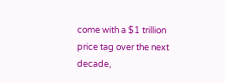come with a $1 trillion price tag over the next decade,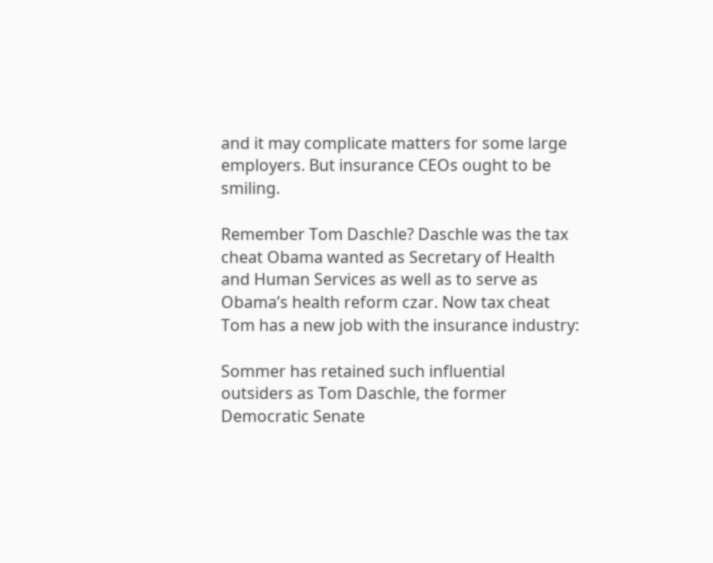and it may complicate matters for some large employers. But insurance CEOs ought to be smiling.

Remember Tom Daschle? Daschle was the tax cheat Obama wanted as Secretary of Health and Human Services as well as to serve as Obama’s health reform czar. Now tax cheat Tom has a new job with the insurance industry:

Sommer has retained such influential outsiders as Tom Daschle, the former Democratic Senate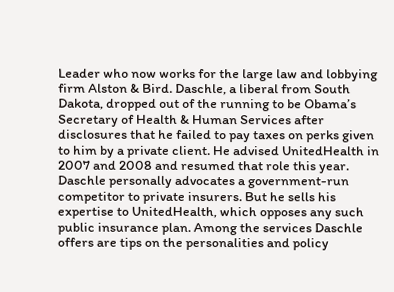Leader who now works for the large law and lobbying firm Alston & Bird. Daschle, a liberal from South Dakota, dropped out of the running to be Obama’s Secretary of Health & Human Services after disclosures that he failed to pay taxes on perks given to him by a private client. He advised UnitedHealth in 2007 and 2008 and resumed that role this year. Daschle personally advocates a government-run competitor to private insurers. But he sells his expertise to UnitedHealth, which opposes any such public insurance plan. Among the services Daschle offers are tips on the personalities and policy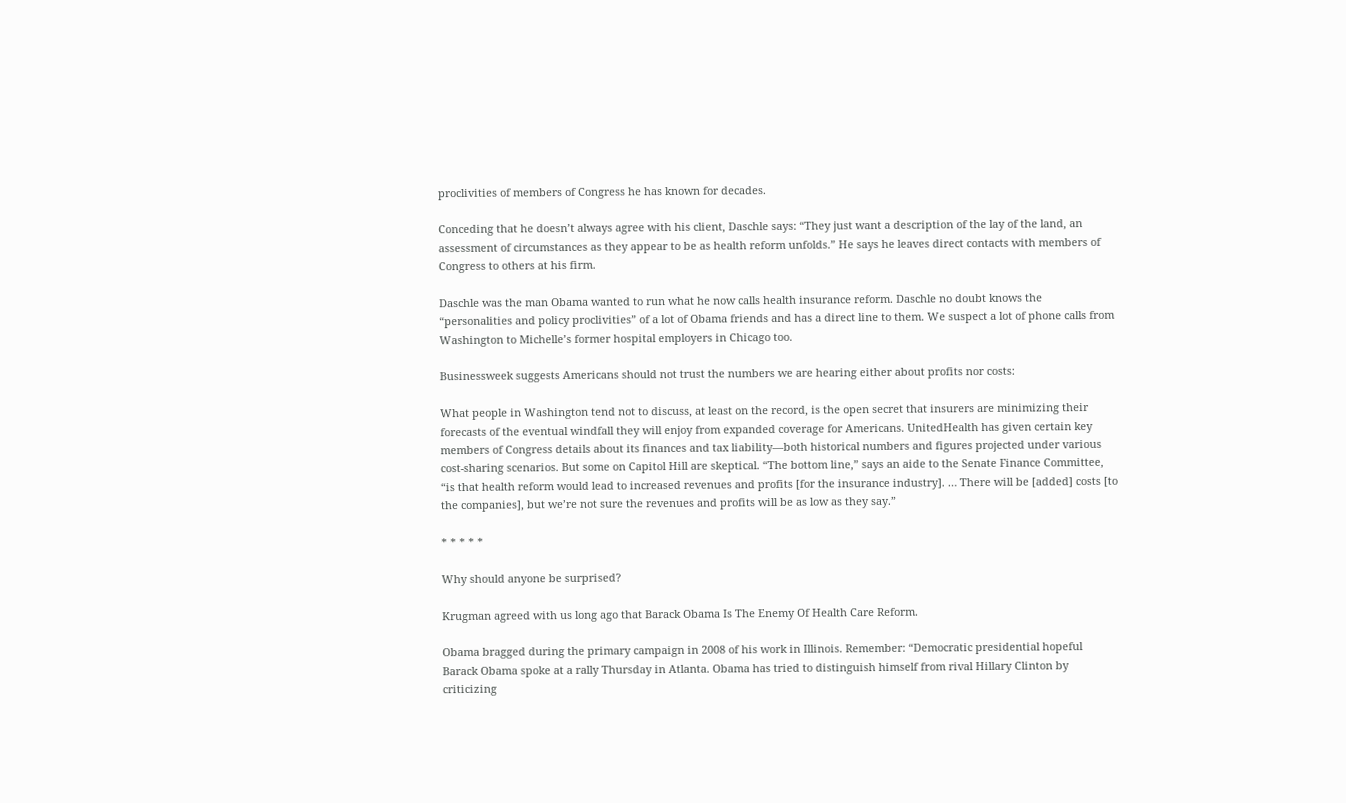proclivities of members of Congress he has known for decades.

Conceding that he doesn’t always agree with his client, Daschle says: “They just want a description of the lay of the land, an assessment of circumstances as they appear to be as health reform unfolds.” He says he leaves direct contacts with members of Congress to others at his firm.

Daschle was the man Obama wanted to run what he now calls health insurance reform. Daschle no doubt knows the “personalities and policy proclivities” of a lot of Obama friends and has a direct line to them. We suspect a lot of phone calls from Washington to Michelle’s former hospital employers in Chicago too.

Businessweek suggests Americans should not trust the numbers we are hearing either about profits nor costs:

What people in Washington tend not to discuss, at least on the record, is the open secret that insurers are minimizing their forecasts of the eventual windfall they will enjoy from expanded coverage for Americans. UnitedHealth has given certain key members of Congress details about its finances and tax liability—both historical numbers and figures projected under various cost-sharing scenarios. But some on Capitol Hill are skeptical. “The bottom line,” says an aide to the Senate Finance Committee, “is that health reform would lead to increased revenues and profits [for the insurance industry]. … There will be [added] costs [to the companies], but we’re not sure the revenues and profits will be as low as they say.”

* * * * *

Why should anyone be surprised?

Krugman agreed with us long ago that Barack Obama Is The Enemy Of Health Care Reform.

Obama bragged during the primary campaign in 2008 of his work in Illinois. Remember: “Democratic presidential hopeful Barack Obama spoke at a rally Thursday in Atlanta. Obama has tried to distinguish himself from rival Hillary Clinton by criticizing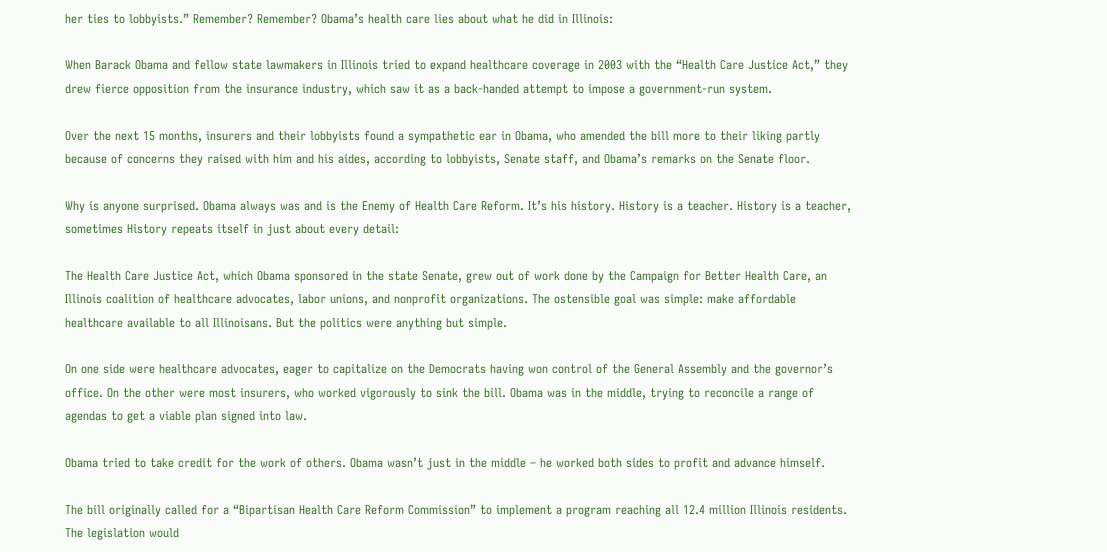her ties to lobbyists.” Remember? Remember? Obama’s health care lies about what he did in Illinois:

When Barack Obama and fellow state lawmakers in Illinois tried to expand healthcare coverage in 2003 with the “Health Care Justice Act,” they drew fierce opposition from the insurance industry, which saw it as a back-handed attempt to impose a government-run system.

Over the next 15 months, insurers and their lobbyists found a sympathetic ear in Obama, who amended the bill more to their liking partly because of concerns they raised with him and his aides, according to lobbyists, Senate staff, and Obama’s remarks on the Senate floor.

Why is anyone surprised. Obama always was and is the Enemy of Health Care Reform. It’s his history. History is a teacher. History is a teacher, sometimes History repeats itself in just about every detail:

The Health Care Justice Act, which Obama sponsored in the state Senate, grew out of work done by the Campaign for Better Health Care, an Illinois coalition of healthcare advocates, labor unions, and nonprofit organizations. The ostensible goal was simple: make affordable healthcare available to all Illinoisans. But the politics were anything but simple.

On one side were healthcare advocates, eager to capitalize on the Democrats having won control of the General Assembly and the governor’s office. On the other were most insurers, who worked vigorously to sink the bill. Obama was in the middle, trying to reconcile a range of agendas to get a viable plan signed into law.

Obama tried to take credit for the work of others. Obama wasn’t just in the middle – he worked both sides to profit and advance himself.

The bill originally called for a “Bipartisan Health Care Reform Commission” to implement a program reaching all 12.4 million Illinois residents. The legislation would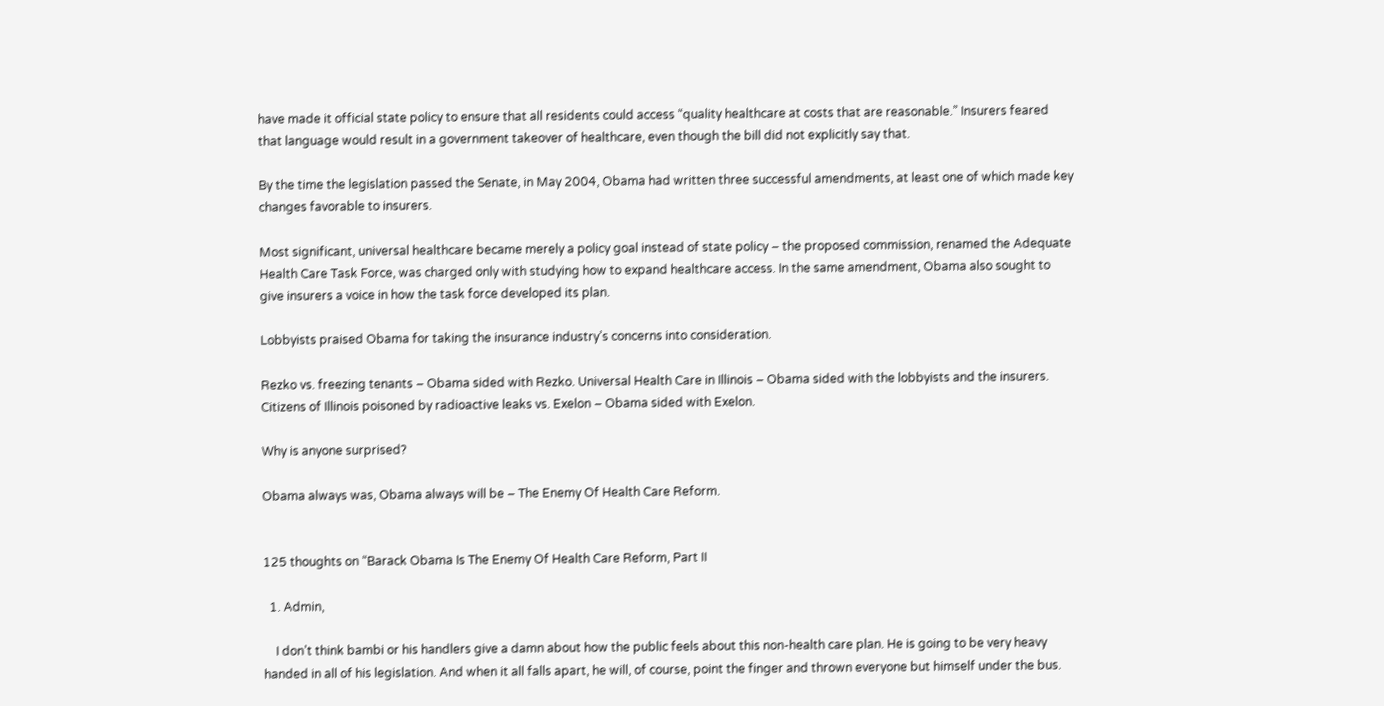have made it official state policy to ensure that all residents could access “quality healthcare at costs that are reasonable.” Insurers feared that language would result in a government takeover of healthcare, even though the bill did not explicitly say that.

By the time the legislation passed the Senate, in May 2004, Obama had written three successful amendments, at least one of which made key changes favorable to insurers.

Most significant, universal healthcare became merely a policy goal instead of state policy – the proposed commission, renamed the Adequate Health Care Task Force, was charged only with studying how to expand healthcare access. In the same amendment, Obama also sought to give insurers a voice in how the task force developed its plan.

Lobbyists praised Obama for taking the insurance industry’s concerns into consideration.

Rezko vs. freezing tenants – Obama sided with Rezko. Universal Health Care in Illinois – Obama sided with the lobbyists and the insurers. Citizens of Illinois poisoned by radioactive leaks vs. Exelon – Obama sided with Exelon.

Why is anyone surprised?

Obama always was, Obama always will be – The Enemy Of Health Care Reform.


125 thoughts on “Barack Obama Is The Enemy Of Health Care Reform, Part II

  1. Admin,

    I don’t think bambi or his handlers give a damn about how the public feels about this non-health care plan. He is going to be very heavy handed in all of his legislation. And when it all falls apart, he will, of course, point the finger and thrown everyone but himself under the bus.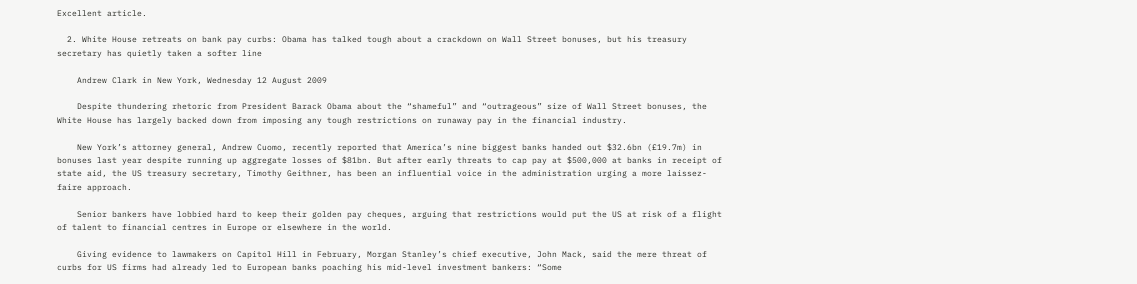Excellent article.

  2. White House retreats on bank pay curbs: Obama has talked tough about a crackdown on Wall Street bonuses, but his treasury secretary has quietly taken a softer line

    Andrew Clark in New York, Wednesday 12 August 2009

    Despite thundering rhetoric from President Barack Obama about the “shameful” and “outrageous” size of Wall Street bonuses, the White House has largely backed down from imposing any tough restrictions on runaway pay in the financial industry.

    New York’s attorney general, Andrew Cuomo, recently reported that America’s nine biggest banks handed out $32.6bn (£19.7m) in bonuses last year despite running up aggregate losses of $81bn. But after early threats to cap pay at $500,000 at banks in receipt of state aid, the US treasury secretary, Timothy Geithner, has been an influential voice in the administration urging a more laissez-faire approach.

    Senior bankers have lobbied hard to keep their golden pay cheques, arguing that restrictions would put the US at risk of a flight of talent to financial centres in Europe or elsewhere in the world.

    Giving evidence to lawmakers on Capitol Hill in February, Morgan Stanley’s chief executive, John Mack, said the mere threat of curbs for US firms had already led to European banks poaching his mid-level investment bankers: “Some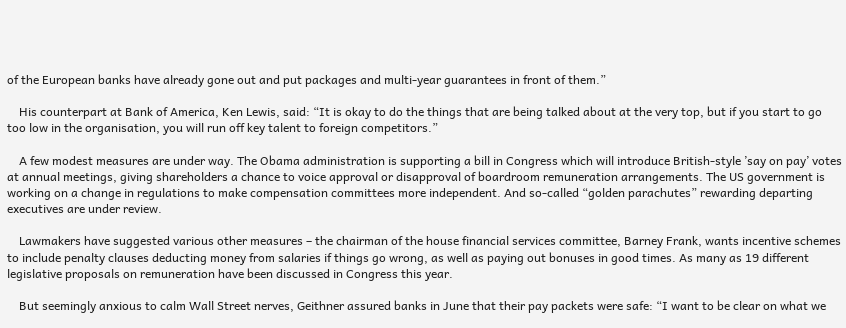of the European banks have already gone out and put packages and multi-year guarantees in front of them.”

    His counterpart at Bank of America, Ken Lewis, said: “It is okay to do the things that are being talked about at the very top, but if you start to go too low in the organisation, you will run off key talent to foreign competitors.”

    A few modest measures are under way. The Obama administration is supporting a bill in Congress which will introduce British-style ’say on pay’ votes at annual meetings, giving shareholders a chance to voice approval or disapproval of boardroom remuneration arrangements. The US government is working on a change in regulations to make compensation committees more independent. And so-called “golden parachutes” rewarding departing executives are under review.

    Lawmakers have suggested various other measures – the chairman of the house financial services committee, Barney Frank, wants incentive schemes to include penalty clauses deducting money from salaries if things go wrong, as well as paying out bonuses in good times. As many as 19 different legislative proposals on remuneration have been discussed in Congress this year.

    But seemingly anxious to calm Wall Street nerves, Geithner assured banks in June that their pay packets were safe: “I want to be clear on what we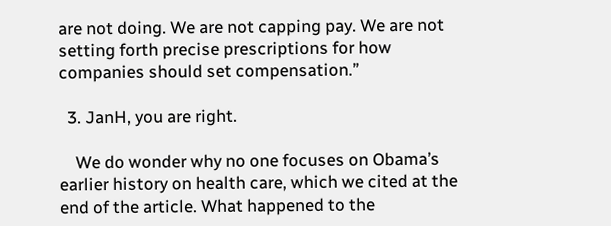are not doing. We are not capping pay. We are not setting forth precise prescriptions for how companies should set compensation.”

  3. JanH, you are right.

    We do wonder why no one focuses on Obama’s earlier history on health care, which we cited at the end of the article. What happened to the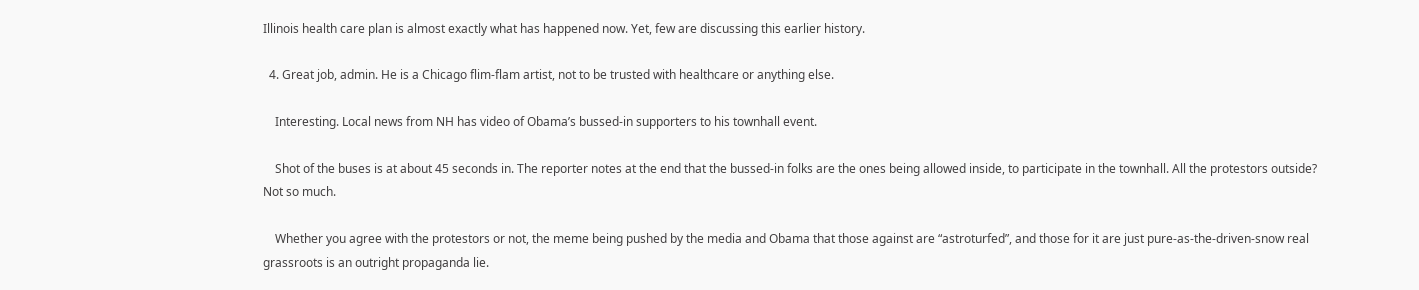Illinois health care plan is almost exactly what has happened now. Yet, few are discussing this earlier history.

  4. Great job, admin. He is a Chicago flim-flam artist, not to be trusted with healthcare or anything else.

    Interesting. Local news from NH has video of Obama’s bussed-in supporters to his townhall event.

    Shot of the buses is at about 45 seconds in. The reporter notes at the end that the bussed-in folks are the ones being allowed inside, to participate in the townhall. All the protestors outside? Not so much.

    Whether you agree with the protestors or not, the meme being pushed by the media and Obama that those against are “astroturfed”, and those for it are just pure-as-the-driven-snow real grassroots is an outright propaganda lie.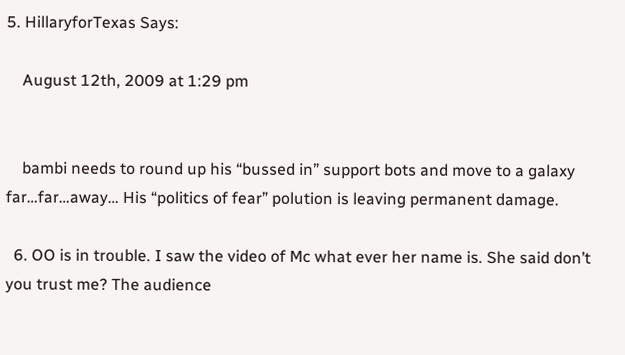5. HillaryforTexas Says:

    August 12th, 2009 at 1:29 pm


    bambi needs to round up his “bussed in” support bots and move to a galaxy far…far…away… His “politics of fear” polution is leaving permanent damage.

  6. OO is in trouble. I saw the video of Mc what ever her name is. She said don’t you trust me? The audience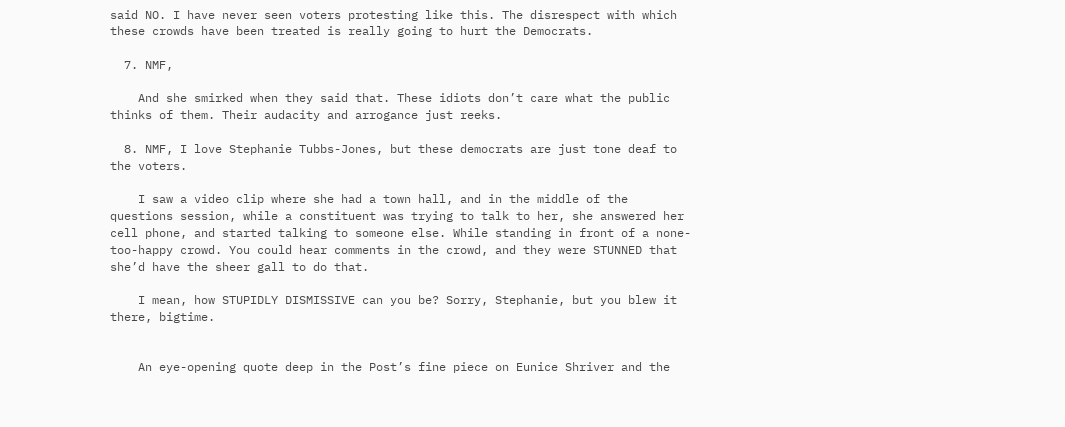said NO. I have never seen voters protesting like this. The disrespect with which these crowds have been treated is really going to hurt the Democrats.

  7. NMF,

    And she smirked when they said that. These idiots don’t care what the public thinks of them. Their audacity and arrogance just reeks.

  8. NMF, I love Stephanie Tubbs-Jones, but these democrats are just tone deaf to the voters.

    I saw a video clip where she had a town hall, and in the middle of the questions session, while a constituent was trying to talk to her, she answered her cell phone, and started talking to someone else. While standing in front of a none-too-happy crowd. You could hear comments in the crowd, and they were STUNNED that she’d have the sheer gall to do that.

    I mean, how STUPIDLY DISMISSIVE can you be? Sorry, Stephanie, but you blew it there, bigtime.


    An eye-opening quote deep in the Post’s fine piece on Eunice Shriver and the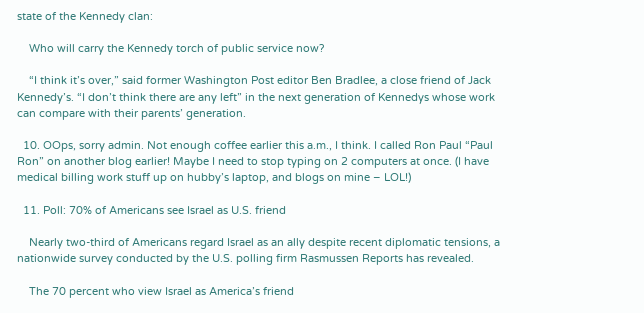state of the Kennedy clan:

    Who will carry the Kennedy torch of public service now?

    “I think it’s over,” said former Washington Post editor Ben Bradlee, a close friend of Jack Kennedy’s. “I don’t think there are any left” in the next generation of Kennedys whose work can compare with their parents’ generation.

  10. OOps, sorry admin. Not enough coffee earlier this a.m., I think. I called Ron Paul “Paul Ron” on another blog earlier! Maybe I need to stop typing on 2 computers at once. (I have medical billing work stuff up on hubby’s laptop, and blogs on mine – LOL!)

  11. Poll: 70% of Americans see Israel as U.S. friend

    Nearly two-third of Americans regard Israel as an ally despite recent diplomatic tensions, a nationwide survey conducted by the U.S. polling firm Rasmussen Reports has revealed.

    The 70 percent who view Israel as America’s friend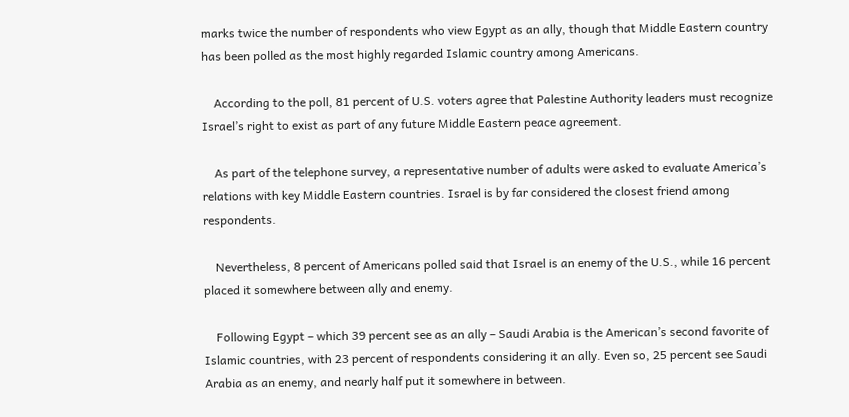marks twice the number of respondents who view Egypt as an ally, though that Middle Eastern country has been polled as the most highly regarded Islamic country among Americans.

    According to the poll, 81 percent of U.S. voters agree that Palestine Authority leaders must recognize Israel’s right to exist as part of any future Middle Eastern peace agreement.

    As part of the telephone survey, a representative number of adults were asked to evaluate America’s relations with key Middle Eastern countries. Israel is by far considered the closest friend among respondents.

    Nevertheless, 8 percent of Americans polled said that Israel is an enemy of the U.S., while 16 percent placed it somewhere between ally and enemy.

    Following Egypt – which 39 percent see as an ally – Saudi Arabia is the American’s second favorite of Islamic countries, with 23 percent of respondents considering it an ally. Even so, 25 percent see Saudi Arabia as an enemy, and nearly half put it somewhere in between.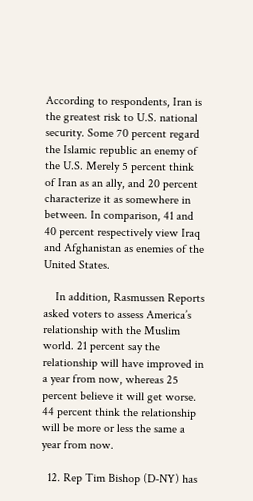According to respondents, Iran is the greatest risk to U.S. national security. Some 70 percent regard the Islamic republic an enemy of the U.S. Merely 5 percent think of Iran as an ally, and 20 percent characterize it as somewhere in between. In comparison, 41 and 40 percent respectively view Iraq and Afghanistan as enemies of the United States.

    In addition, Rasmussen Reports asked voters to assess America’s relationship with the Muslim world. 21 percent say the relationship will have improved in a year from now, whereas 25 percent believe it will get worse. 44 percent think the relationship will be more or less the same a year from now.

  12. Rep Tim Bishop (D-NY) has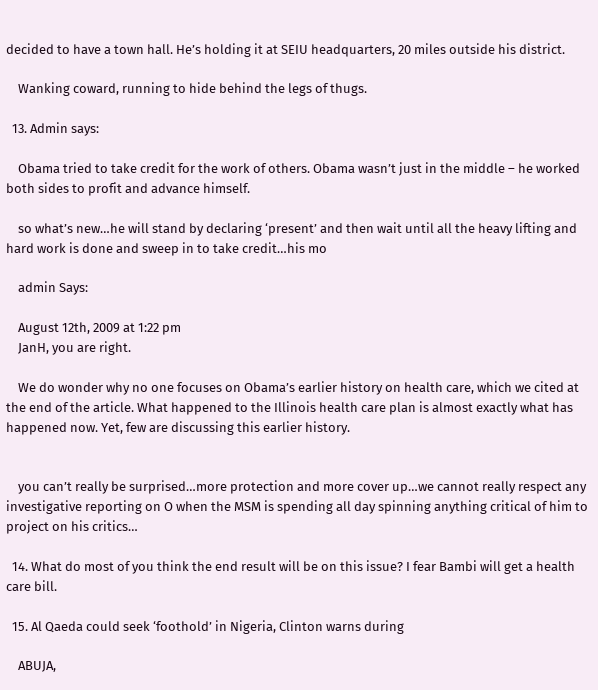decided to have a town hall. He’s holding it at SEIU headquarters, 20 miles outside his district.

    Wanking coward, running to hide behind the legs of thugs.

  13. Admin says:

    Obama tried to take credit for the work of others. Obama wasn’t just in the middle – he worked both sides to profit and advance himself.

    so what’s new…he will stand by declaring ‘present’ and then wait until all the heavy lifting and hard work is done and sweep in to take credit…his mo

    admin Says:

    August 12th, 2009 at 1:22 pm
    JanH, you are right.

    We do wonder why no one focuses on Obama’s earlier history on health care, which we cited at the end of the article. What happened to the Illinois health care plan is almost exactly what has happened now. Yet, few are discussing this earlier history.


    you can’t really be surprised…more protection and more cover up…we cannot really respect any investigative reporting on O when the MSM is spending all day spinning anything critical of him to project on his critics…

  14. What do most of you think the end result will be on this issue? I fear Bambi will get a health care bill.

  15. Al Qaeda could seek ‘foothold’ in Nigeria, Clinton warns during

    ABUJA,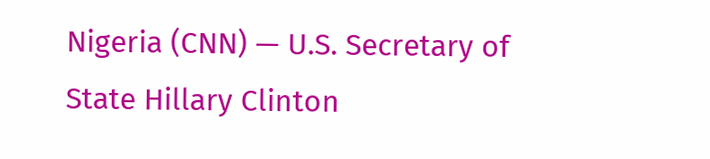Nigeria (CNN) — U.S. Secretary of State Hillary Clinton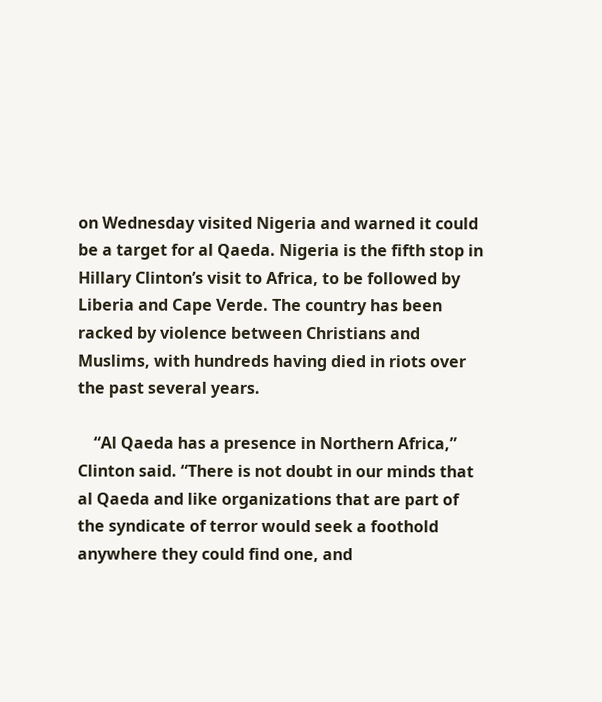on Wednesday visited Nigeria and warned it could be a target for al Qaeda. Nigeria is the fifth stop in Hillary Clinton’s visit to Africa, to be followed by Liberia and Cape Verde. The country has been racked by violence between Christians and Muslims, with hundreds having died in riots over the past several years.

    “Al Qaeda has a presence in Northern Africa,” Clinton said. “There is not doubt in our minds that al Qaeda and like organizations that are part of the syndicate of terror would seek a foothold anywhere they could find one, and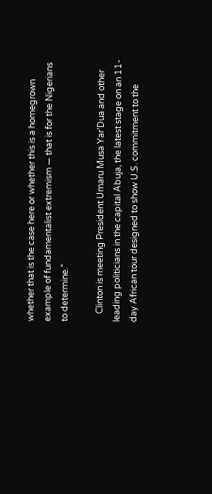whether that is the case here or whether this is a homegrown example of fundamentalist extremism — that is for the Nigerians to determine.”

    Clinton is meeting President Umaru Musa Yar’Dua and other leading politicians in the capital Abuja, the latest stage on an 11-day African tour designed to show U.S. commitment to the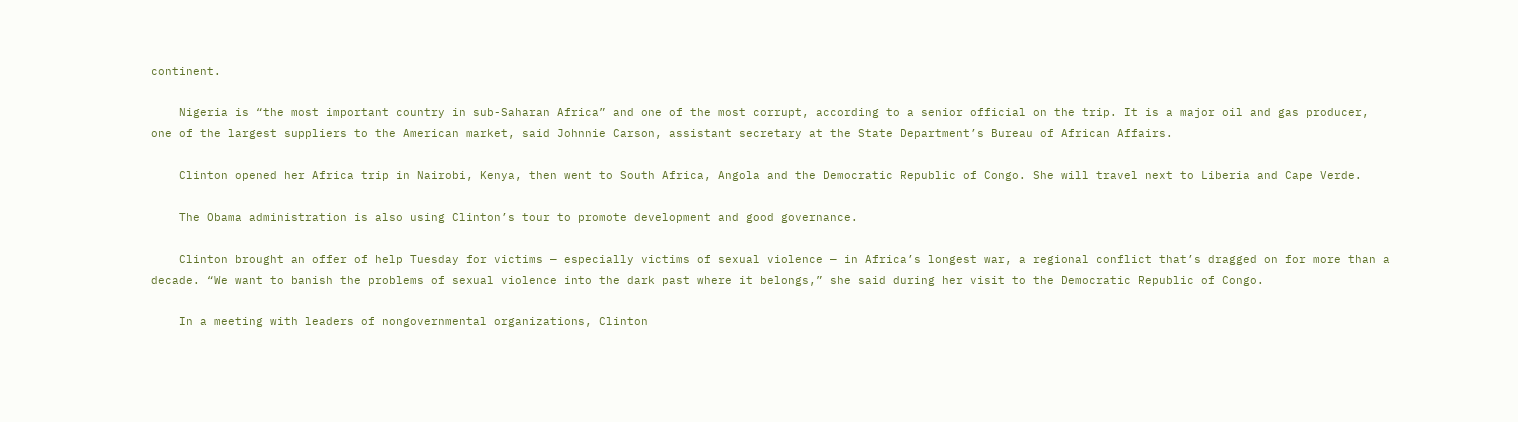continent.

    Nigeria is “the most important country in sub-Saharan Africa” and one of the most corrupt, according to a senior official on the trip. It is a major oil and gas producer, one of the largest suppliers to the American market, said Johnnie Carson, assistant secretary at the State Department’s Bureau of African Affairs.

    Clinton opened her Africa trip in Nairobi, Kenya, then went to South Africa, Angola and the Democratic Republic of Congo. She will travel next to Liberia and Cape Verde.

    The Obama administration is also using Clinton’s tour to promote development and good governance.

    Clinton brought an offer of help Tuesday for victims — especially victims of sexual violence — in Africa’s longest war, a regional conflict that’s dragged on for more than a decade. “We want to banish the problems of sexual violence into the dark past where it belongs,” she said during her visit to the Democratic Republic of Congo.

    In a meeting with leaders of nongovernmental organizations, Clinton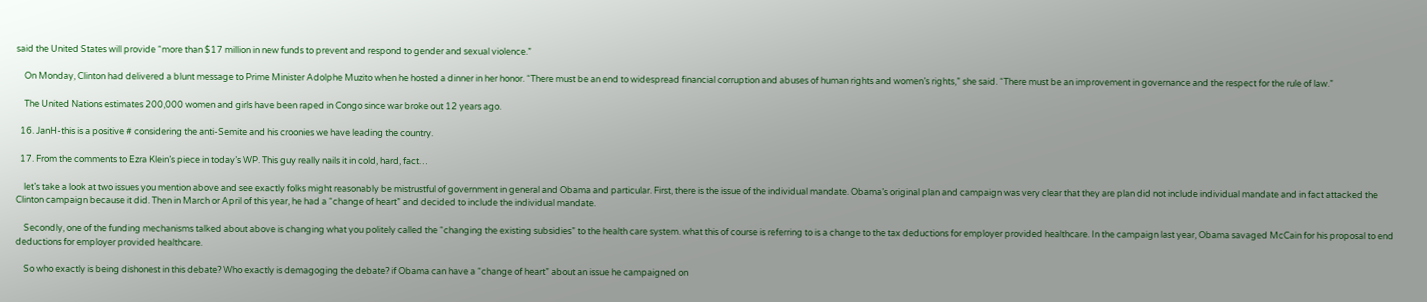said the United States will provide “more than $17 million in new funds to prevent and respond to gender and sexual violence.”

    On Monday, Clinton had delivered a blunt message to Prime Minister Adolphe Muzito when he hosted a dinner in her honor. “There must be an end to widespread financial corruption and abuses of human rights and women’s rights,” she said. “There must be an improvement in governance and the respect for the rule of law.”

    The United Nations estimates 200,000 women and girls have been raped in Congo since war broke out 12 years ago.

  16. JanH-this is a positive # considering the anti-Semite and his croonies we have leading the country.

  17. From the comments to Ezra Klein’s piece in today’s WP. This guy really nails it in cold, hard, fact…

    let’s take a look at two issues you mention above and see exactly folks might reasonably be mistrustful of government in general and Obama and particular. First, there is the issue of the individual mandate. Obama’s original plan and campaign was very clear that they are plan did not include individual mandate and in fact attacked the Clinton campaign because it did. Then in March or April of this year, he had a “change of heart” and decided to include the individual mandate.

    Secondly, one of the funding mechanisms talked about above is changing what you politely called the “changing the existing subsidies” to the health care system. what this of course is referring to is a change to the tax deductions for employer provided healthcare. In the campaign last year, Obama savaged McCain for his proposal to end deductions for employer provided healthcare.

    So who exactly is being dishonest in this debate? Who exactly is demagoging the debate? if Obama can have a “change of heart” about an issue he campaigned on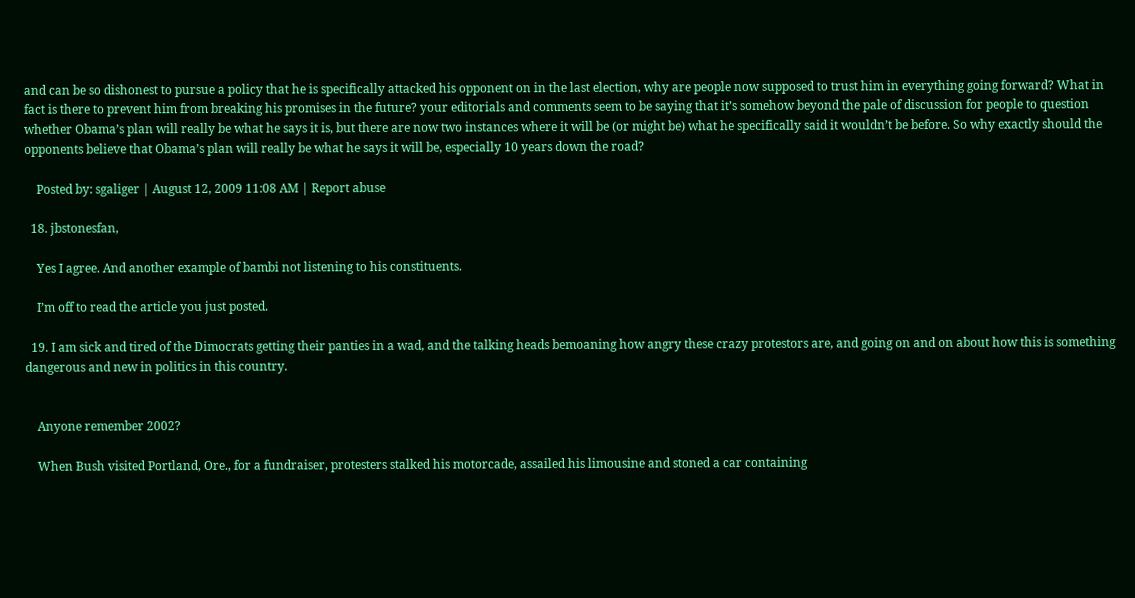and can be so dishonest to pursue a policy that he is specifically attacked his opponent on in the last election, why are people now supposed to trust him in everything going forward? What in fact is there to prevent him from breaking his promises in the future? your editorials and comments seem to be saying that it’s somehow beyond the pale of discussion for people to question whether Obama’s plan will really be what he says it is, but there are now two instances where it will be (or might be) what he specifically said it wouldn’t be before. So why exactly should the opponents believe that Obama’s plan will really be what he says it will be, especially 10 years down the road?

    Posted by: sgaliger | August 12, 2009 11:08 AM | Report abuse

  18. jbstonesfan,

    Yes I agree. And another example of bambi not listening to his constituents.

    I’m off to read the article you just posted.

  19. I am sick and tired of the Dimocrats getting their panties in a wad, and the talking heads bemoaning how angry these crazy protestors are, and going on and on about how this is something dangerous and new in politics in this country.


    Anyone remember 2002?

    When Bush visited Portland, Ore., for a fundraiser, protesters stalked his motorcade, assailed his limousine and stoned a car containing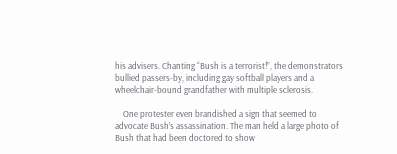his advisers. Chanting “Bush is a terrorist!”, the demonstrators bullied passers-by, including gay softball players and a wheelchair-bound grandfather with multiple sclerosis.

    One protester even brandished a sign that seemed to advocate Bush’s assassination. The man held a large photo of Bush that had been doctored to show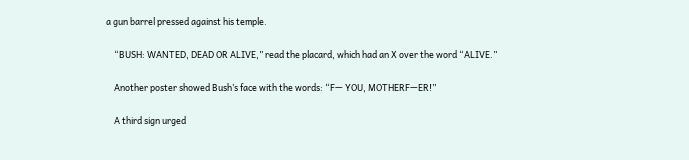a gun barrel pressed against his temple.

    “BUSH: WANTED, DEAD OR ALIVE,” read the placard, which had an X over the word “ALIVE.”

    Another poster showed Bush’s face with the words: “F— YOU, MOTHERF—ER!”

    A third sign urged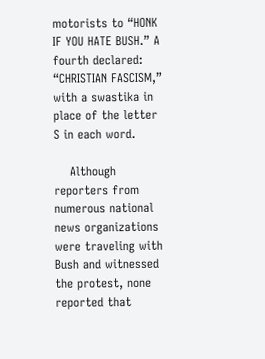motorists to “HONK IF YOU HATE BUSH.” A fourth declared: “CHRISTIAN FASCISM,” with a swastika in place of the letter S in each word.

    Although reporters from numerous national news organizations were traveling with Bush and witnessed the protest, none reported that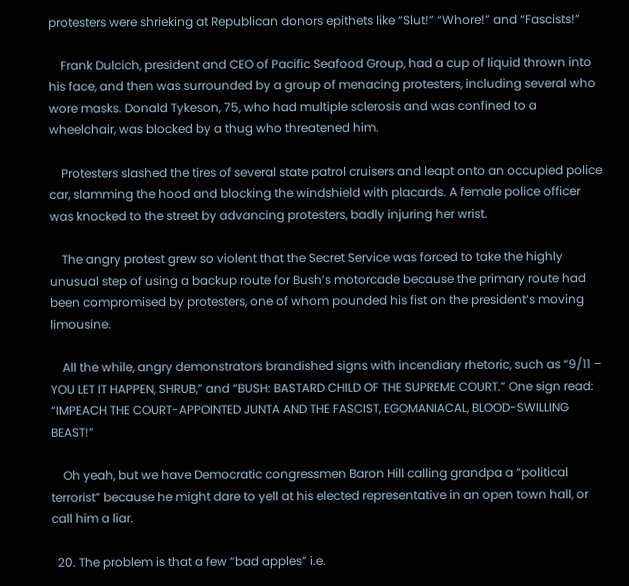protesters were shrieking at Republican donors epithets like “Slut!” “Whore!” and “Fascists!”

    Frank Dulcich, president and CEO of Pacific Seafood Group, had a cup of liquid thrown into his face, and then was surrounded by a group of menacing protesters, including several who wore masks. Donald Tykeson, 75, who had multiple sclerosis and was confined to a wheelchair, was blocked by a thug who threatened him.

    Protesters slashed the tires of several state patrol cruisers and leapt onto an occupied police car, slamming the hood and blocking the windshield with placards. A female police officer was knocked to the street by advancing protesters, badly injuring her wrist.

    The angry protest grew so violent that the Secret Service was forced to take the highly unusual step of using a backup route for Bush’s motorcade because the primary route had been compromised by protesters, one of whom pounded his fist on the president’s moving limousine.

    All the while, angry demonstrators brandished signs with incendiary rhetoric, such as “9/11 – YOU LET IT HAPPEN, SHRUB,” and “BUSH: BASTARD CHILD OF THE SUPREME COURT.” One sign read: “IMPEACH THE COURT-APPOINTED JUNTA AND THE FASCIST, EGOMANIACAL, BLOOD-SWILLING BEAST!”

    Oh yeah, but we have Democratic congressmen Baron Hill calling grandpa a “political terrorist” because he might dare to yell at his elected representative in an open town hall, or call him a liar.

  20. The problem is that a few “bad apples” i.e.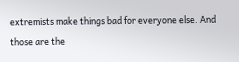extremists make things bad for everyone else. And those are the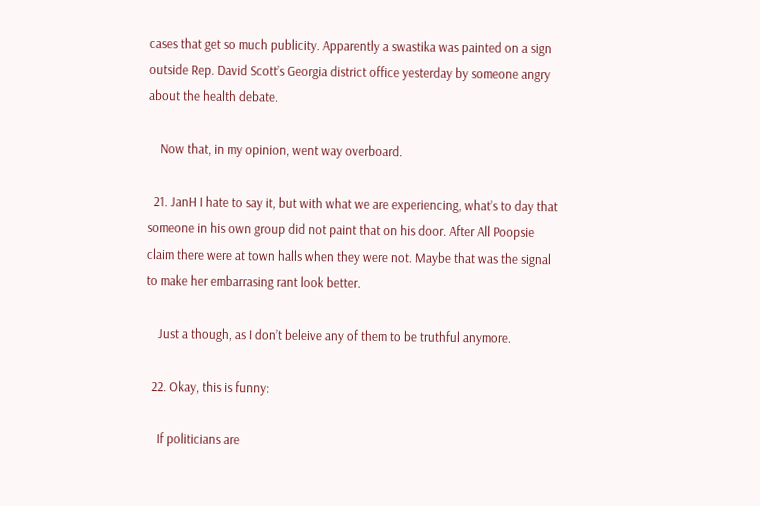cases that get so much publicity. Apparently a swastika was painted on a sign outside Rep. David Scott’s Georgia district office yesterday by someone angry about the health debate.

    Now that, in my opinion, went way overboard.

  21. JanH I hate to say it, but with what we are experiencing, what’s to day that someone in his own group did not paint that on his door. After All Poopsie claim there were at town halls when they were not. Maybe that was the signal to make her embarrasing rant look better.

    Just a though, as I don’t beleive any of them to be truthful anymore.

  22. Okay, this is funny:

    If politicians are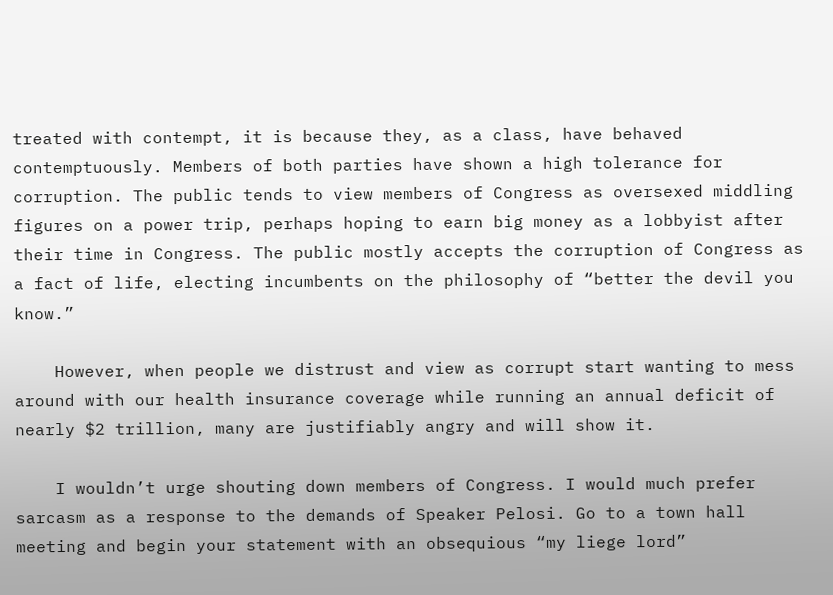treated with contempt, it is because they, as a class, have behaved contemptuously. Members of both parties have shown a high tolerance for corruption. The public tends to view members of Congress as oversexed middling figures on a power trip, perhaps hoping to earn big money as a lobbyist after their time in Congress. The public mostly accepts the corruption of Congress as a fact of life, electing incumbents on the philosophy of “better the devil you know.”

    However, when people we distrust and view as corrupt start wanting to mess around with our health insurance coverage while running an annual deficit of nearly $2 trillion, many are justifiably angry and will show it.

    I wouldn’t urge shouting down members of Congress. I would much prefer sarcasm as a response to the demands of Speaker Pelosi. Go to a town hall meeting and begin your statement with an obsequious “my liege lord”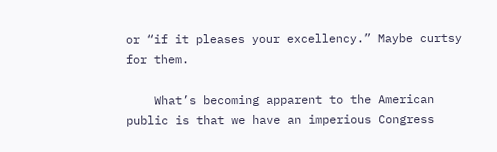or “if it pleases your excellency.” Maybe curtsy for them.

    What’s becoming apparent to the American public is that we have an imperious Congress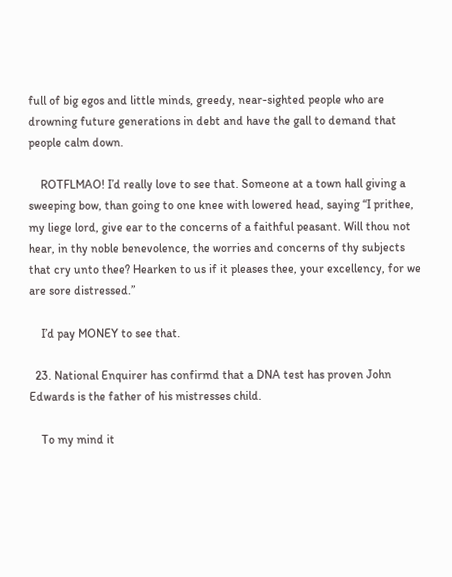full of big egos and little minds, greedy, near-sighted people who are drowning future generations in debt and have the gall to demand that people calm down.

    ROTFLMAO! I’d really love to see that. Someone at a town hall giving a sweeping bow, than going to one knee with lowered head, saying “I prithee, my liege lord, give ear to the concerns of a faithful peasant. Will thou not hear, in thy noble benevolence, the worries and concerns of thy subjects that cry unto thee? Hearken to us if it pleases thee, your excellency, for we are sore distressed.”

    I’d pay MONEY to see that.

  23. National Enquirer has confirmd that a DNA test has proven John Edwards is the father of his mistresses child.

    To my mind it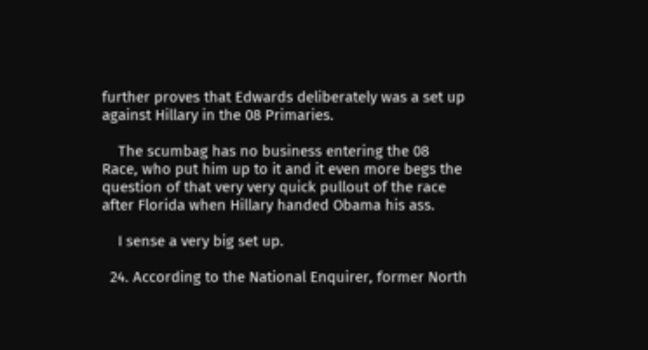further proves that Edwards deliberately was a set up against Hillary in the 08 Primaries.

    The scumbag has no business entering the 08 Race, who put him up to it and it even more begs the question of that very very quick pullout of the race after Florida when Hillary handed Obama his ass.

    I sense a very big set up.

  24. According to the National Enquirer, former North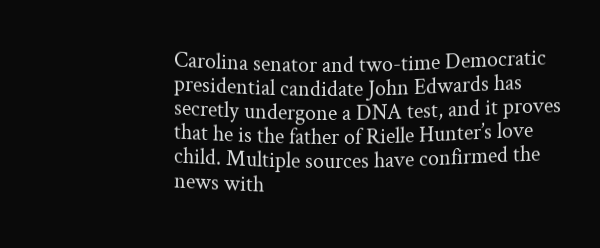Carolina senator and two-time Democratic presidential candidate John Edwards has secretly undergone a DNA test, and it proves that he is the father of Rielle Hunter’s love child. Multiple sources have confirmed the news with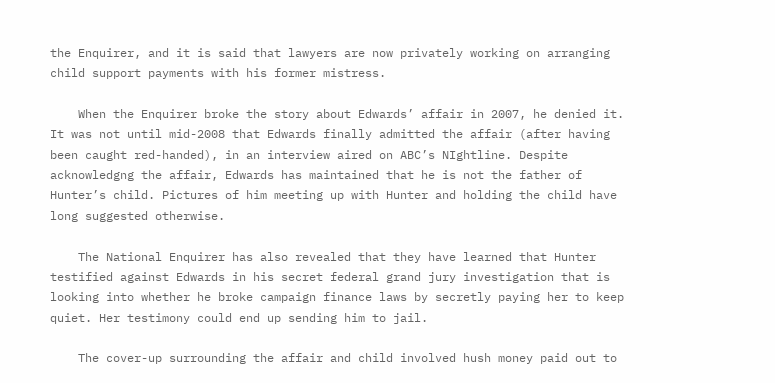the Enquirer, and it is said that lawyers are now privately working on arranging child support payments with his former mistress.

    When the Enquirer broke the story about Edwards’ affair in 2007, he denied it. It was not until mid-2008 that Edwards finally admitted the affair (after having been caught red-handed), in an interview aired on ABC’s NIghtline. Despite acknowledgng the affair, Edwards has maintained that he is not the father of Hunter’s child. Pictures of him meeting up with Hunter and holding the child have long suggested otherwise.

    The National Enquirer has also revealed that they have learned that Hunter testified against Edwards in his secret federal grand jury investigation that is looking into whether he broke campaign finance laws by secretly paying her to keep quiet. Her testimony could end up sending him to jail.

    The cover-up surrounding the affair and child involved hush money paid out to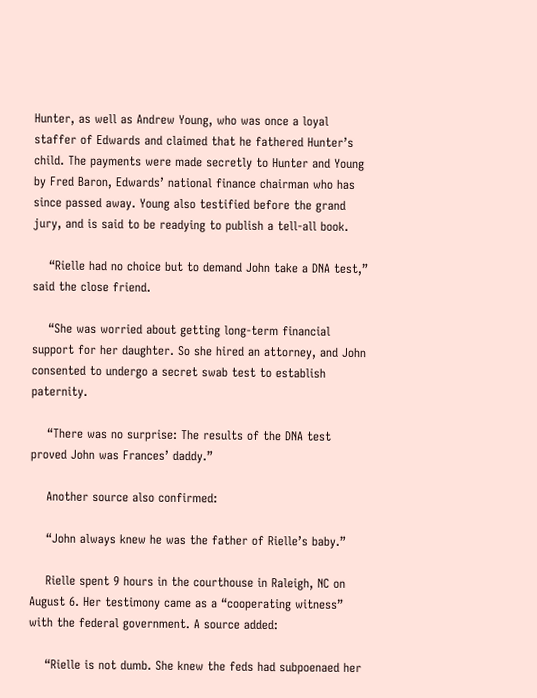Hunter, as well as Andrew Young, who was once a loyal staffer of Edwards and claimed that he fathered Hunter’s child. The payments were made secretly to Hunter and Young by Fred Baron, Edwards’ national finance chairman who has since passed away. Young also testified before the grand jury, and is said to be readying to publish a tell-all book.

    “Rielle had no choice but to demand John take a DNA test,” said the close friend.

    “She was worried about getting long-term financial support for her daughter. So she hired an attorney, and John consented to undergo a secret swab test to establish paternity.

    “There was no surprise: The results of the DNA test proved John was Frances’ daddy.”

    Another source also confirmed:

    “John always knew he was the father of Rielle’s baby.”

    Rielle spent 9 hours in the courthouse in Raleigh, NC on August 6. Her testimony came as a “cooperating witness” with the federal government. A source added:

    “Rielle is not dumb. She knew the feds had subpoenaed her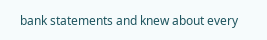bank statements and knew about every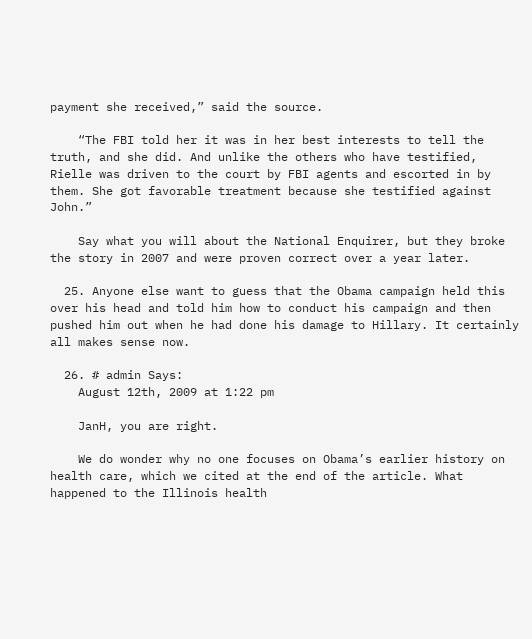payment she received,” said the source.

    “The FBI told her it was in her best interests to tell the truth, and she did. And unlike the others who have testified, Rielle was driven to the court by FBI agents and escorted in by them. She got favorable treatment because she testified against John.”

    Say what you will about the National Enquirer, but they broke the story in 2007 and were proven correct over a year later.

  25. Anyone else want to guess that the Obama campaign held this over his head and told him how to conduct his campaign and then pushed him out when he had done his damage to Hillary. It certainly all makes sense now.

  26. # admin Says:
    August 12th, 2009 at 1:22 pm

    JanH, you are right.

    We do wonder why no one focuses on Obama’s earlier history on health care, which we cited at the end of the article. What happened to the Illinois health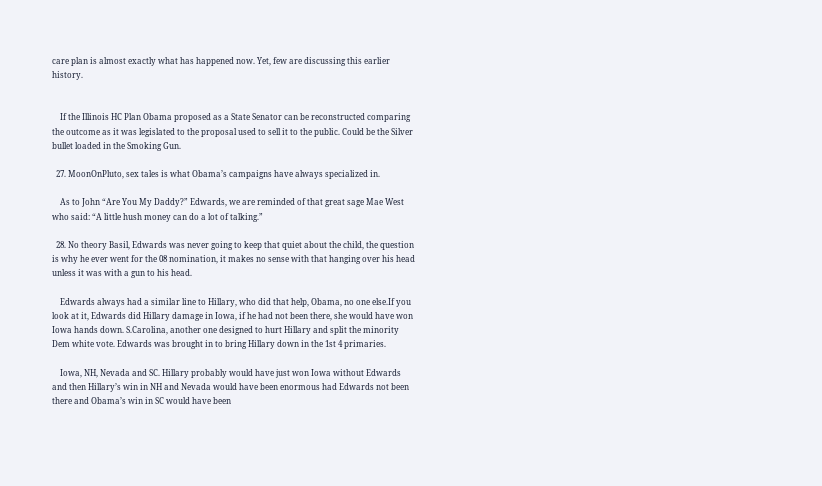care plan is almost exactly what has happened now. Yet, few are discussing this earlier history.


    If the Illinois HC Plan Obama proposed as a State Senator can be reconstructed comparing the outcome as it was legislated to the proposal used to sell it to the public. Could be the Silver bullet loaded in the Smoking Gun.

  27. MoonOnPluto, sex tales is what Obama’s campaigns have always specialized in.

    As to John “Are You My Daddy?” Edwards, we are reminded of that great sage Mae West who said: “A little hush money can do a lot of talking.”

  28. No theory Basil, Edwards was never going to keep that quiet about the child, the question is why he ever went for the 08 nomination, it makes no sense with that hanging over his head unless it was with a gun to his head.

    Edwards always had a similar line to Hillary, who did that help, Obama, no one else.If you look at it, Edwards did Hillary damage in Iowa, if he had not been there, she would have won Iowa hands down. S.Carolina, another one designed to hurt Hillary and split the minority Dem white vote. Edwards was brought in to bring Hillary down in the 1st 4 primaries.

    Iowa, NH, Nevada and SC. Hillary probably would have just won Iowa without Edwards and then Hillary’s win in NH and Nevada would have been enormous had Edwards not been there and Obama’s win in SC would have been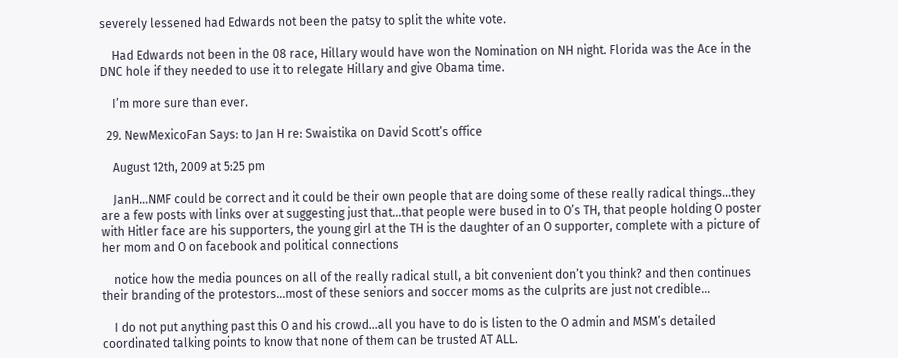severely lessened had Edwards not been the patsy to split the white vote.

    Had Edwards not been in the 08 race, Hillary would have won the Nomination on NH night. Florida was the Ace in the DNC hole if they needed to use it to relegate Hillary and give Obama time.

    I’m more sure than ever.

  29. NewMexicoFan Says: to Jan H re: Swaistika on David Scott’s office

    August 12th, 2009 at 5:25 pm

    JanH…NMF could be correct and it could be their own people that are doing some of these really radical things…they are a few posts with links over at suggesting just that…that people were bused in to O’s TH, that people holding O poster with Hitler face are his supporters, the young girl at the TH is the daughter of an O supporter, complete with a picture of her mom and O on facebook and political connections

    notice how the media pounces on all of the really radical stull, a bit convenient don’t you think? and then continues their branding of the protestors…most of these seniors and soccer moms as the culprits are just not credible…

    I do not put anything past this O and his crowd…all you have to do is listen to the O admin and MSM’s detailed coordinated talking points to know that none of them can be trusted AT ALL.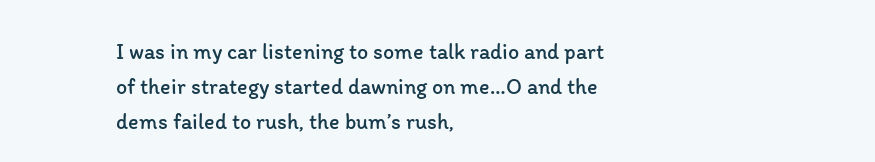I was in my car listening to some talk radio and part of their strategy started dawning on me…O and the dems failed to rush, the bum’s rush,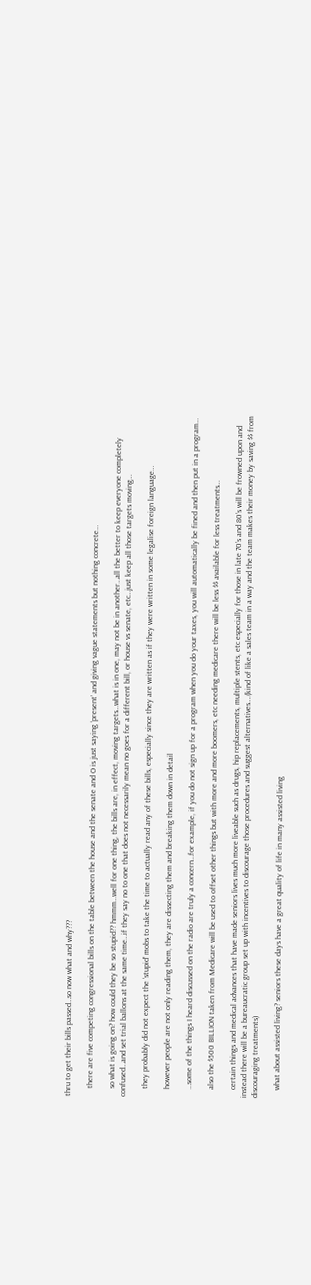thru to get their bills passed…so now what and why???

    there are five competing congressional bills on the table between the house and the senate and O is just saying ‘present’ and giving vague statements but nothing concrete…

    so what is going on? how could they be so stupid?? hmmm…well for one thing, the bills are, in effect, moving targets…what is in one, may not be in another…all the better to keep everyone completely confused…and set trial ballons at the same time…if they say no to one that does not necessarily mean no goes for a different bill, or house vs senate, etc…just keep all those targets moving…

    they probably did not expect the ‘stupid’ mobs to take the time to actually read any of these bills, especially since they are written as if they were written in some legalise foreign language…

    however people are not only reading them, they are dissecting them and breaking them down in detail

    …some of the things I heard discussed on the radio are truly a concern…for example, if you do not sign up for a program when you do your taxes, you will automatically be fined and then put in a program…

    also the $500 BILLION taken from Medicare will be used to offset other things but with more and more boomers, etc needing medicare there will be less $$ available for less treatments…

    certain things and medical advances that have made seniors lives much more liveable such as drugs, hip replacements, multiple stents, etc especially for those in late 70’s and 80’s will be frowned upon and instead there will be a bureaucratic group set up with incentives to discourage those procedures and suggest alternatives….(kind of like a sales team in a way and the team makes their money by saving $$ from discouraging treatments)

    what about assisted living? seniors these days have a great quality of life in many assisted living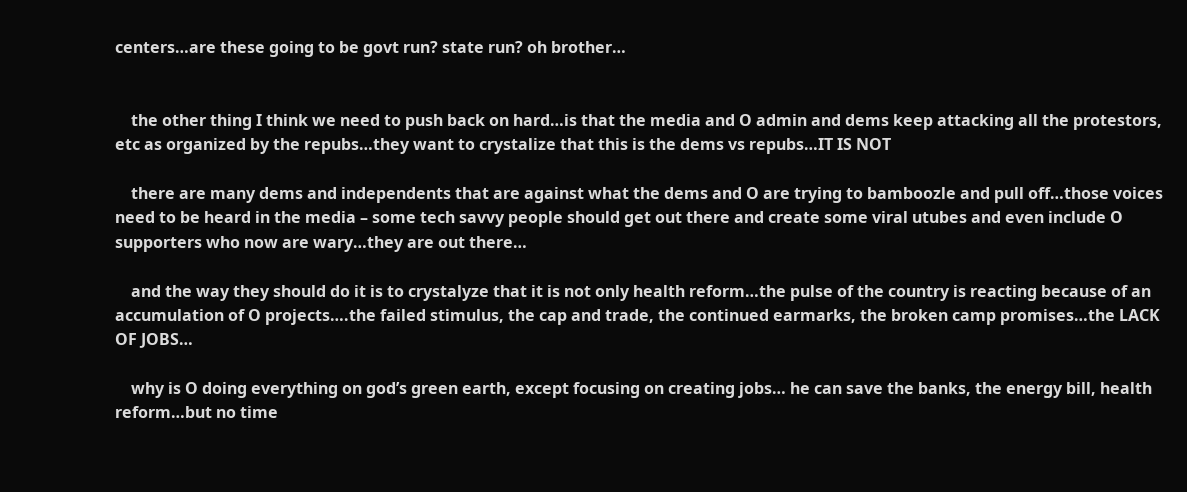centers…are these going to be govt run? state run? oh brother…


    the other thing I think we need to push back on hard…is that the media and O admin and dems keep attacking all the protestors, etc as organized by the repubs…they want to crystalize that this is the dems vs repubs…IT IS NOT

    there are many dems and independents that are against what the dems and O are trying to bamboozle and pull off…those voices need to be heard in the media – some tech savvy people should get out there and create some viral utubes and even include O supporters who now are wary…they are out there…

    and the way they should do it is to crystalyze that it is not only health reform…the pulse of the country is reacting because of an accumulation of O projects….the failed stimulus, the cap and trade, the continued earmarks, the broken camp promises…the LACK OF JOBS…

    why is O doing everything on god’s green earth, except focusing on creating jobs… he can save the banks, the energy bill, health reform…but no time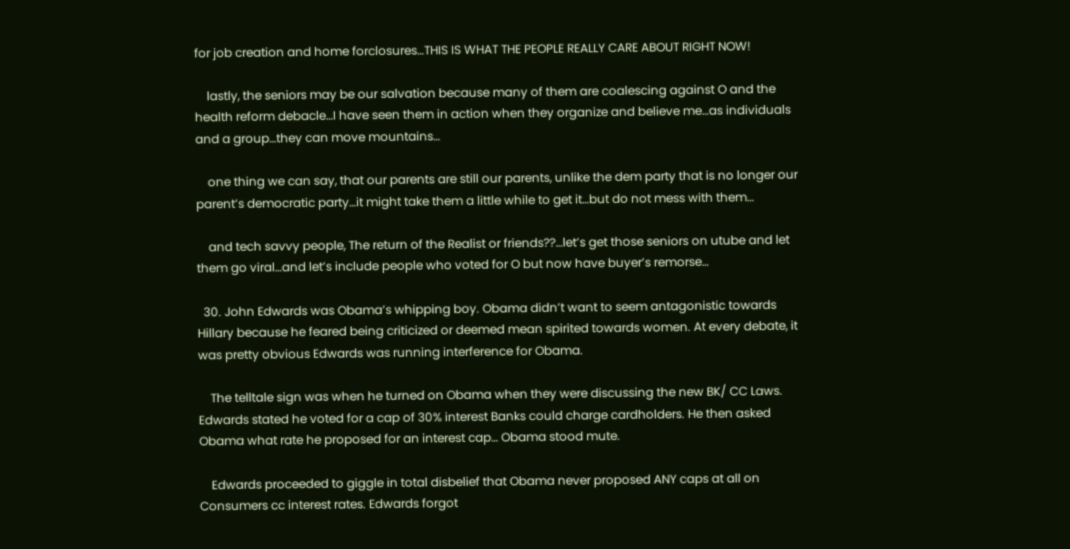for job creation and home forclosures…THIS IS WHAT THE PEOPLE REALLY CARE ABOUT RIGHT NOW!

    lastly, the seniors may be our salvation because many of them are coalescing against O and the health reform debacle…I have seen them in action when they organize and believe me…as individuals and a group…they can move mountains…

    one thing we can say, that our parents are still our parents, unlike the dem party that is no longer our parent’s democratic party…it might take them a little while to get it…but do not mess with them…

    and tech savvy people, The return of the Realist or friends??…let’s get those seniors on utube and let them go viral…and let’s include people who voted for O but now have buyer’s remorse…

  30. John Edwards was Obama’s whipping boy. Obama didn’t want to seem antagonistic towards Hillary because he feared being criticized or deemed mean spirited towards women. At every debate, it was pretty obvious Edwards was running interference for Obama.

    The telltale sign was when he turned on Obama when they were discussing the new BK/ CC Laws. Edwards stated he voted for a cap of 30% interest Banks could charge cardholders. He then asked Obama what rate he proposed for an interest cap… Obama stood mute.

    Edwards proceeded to giggle in total disbelief that Obama never proposed ANY caps at all on Consumers cc interest rates. Edwards forgot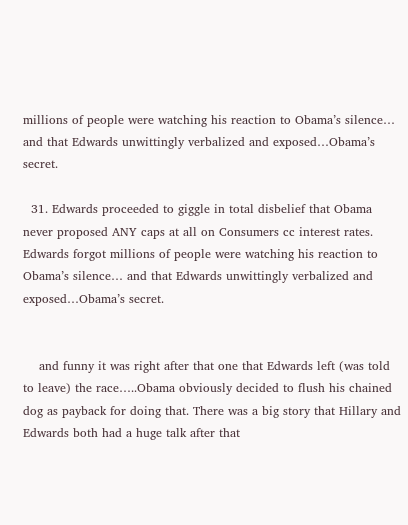millions of people were watching his reaction to Obama’s silence… and that Edwards unwittingly verbalized and exposed…Obama’s secret.

  31. Edwards proceeded to giggle in total disbelief that Obama never proposed ANY caps at all on Consumers cc interest rates. Edwards forgot millions of people were watching his reaction to Obama’s silence… and that Edwards unwittingly verbalized and exposed…Obama’s secret.


    and funny it was right after that one that Edwards left (was told to leave) the race…..Obama obviously decided to flush his chained dog as payback for doing that. There was a big story that Hillary and Edwards both had a huge talk after that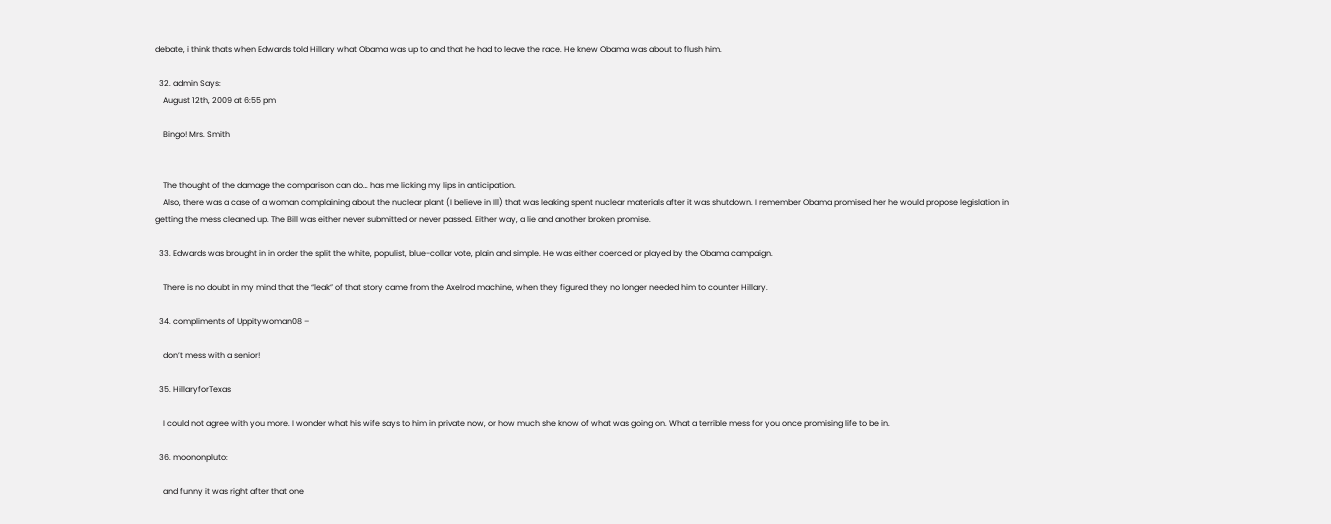debate, i think thats when Edwards told Hillary what Obama was up to and that he had to leave the race. He knew Obama was about to flush him.

  32. admin Says:
    August 12th, 2009 at 6:55 pm

    Bingo! Mrs. Smith


    The thought of the damage the comparison can do… has me licking my lips in anticipation.
    Also, there was a case of a woman complaining about the nuclear plant (I believe in Ill) that was leaking spent nuclear materials after it was shutdown. I remember Obama promised her he would propose legislation in getting the mess cleaned up. The Bill was either never submitted or never passed. Either way, a lie and another broken promise.

  33. Edwards was brought in in order the split the white, populist, blue-collar vote, plain and simple. He was either coerced or played by the Obama campaign.

    There is no doubt in my mind that the “leak” of that story came from the Axelrod machine, when they figured they no longer needed him to counter Hillary.

  34. compliments of Uppitywoman08 –

    don’t mess with a senior!

  35. HillaryforTexas

    I could not agree with you more. I wonder what his wife says to him in private now, or how much she know of what was going on. What a terrible mess for you once promising life to be in.

  36. moononpluto:

    and funny it was right after that one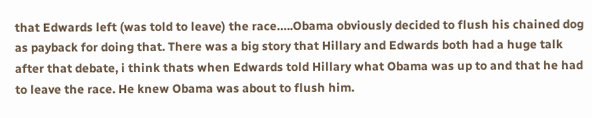that Edwards left (was told to leave) the race…..Obama obviously decided to flush his chained dog as payback for doing that. There was a big story that Hillary and Edwards both had a huge talk after that debate, i think thats when Edwards told Hillary what Obama was up to and that he had to leave the race. He knew Obama was about to flush him.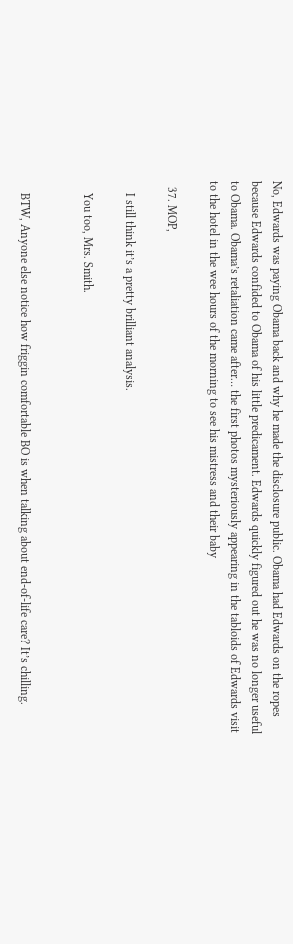No, Edwards was paying Obama back and why he made the disclosure public. Obama had Edwards on the ropes because Edwards confided to Obama of his little predicament. Edwards quickly figured out he was no longer useful to Obama. Obama’s retaliation came after… the first photos mysteriously appearing in the tabloids of Edwards visit to the hotel in the wee hours of the morning to see his mistress and their baby

  37. MOP,

    I still think it’s a pretty brilliant analysis.

    You too, Mrs. Smith.


    BTW, Anyone else notice how friggin comfortable BO is when talking about end-of-life care? It’s chilling.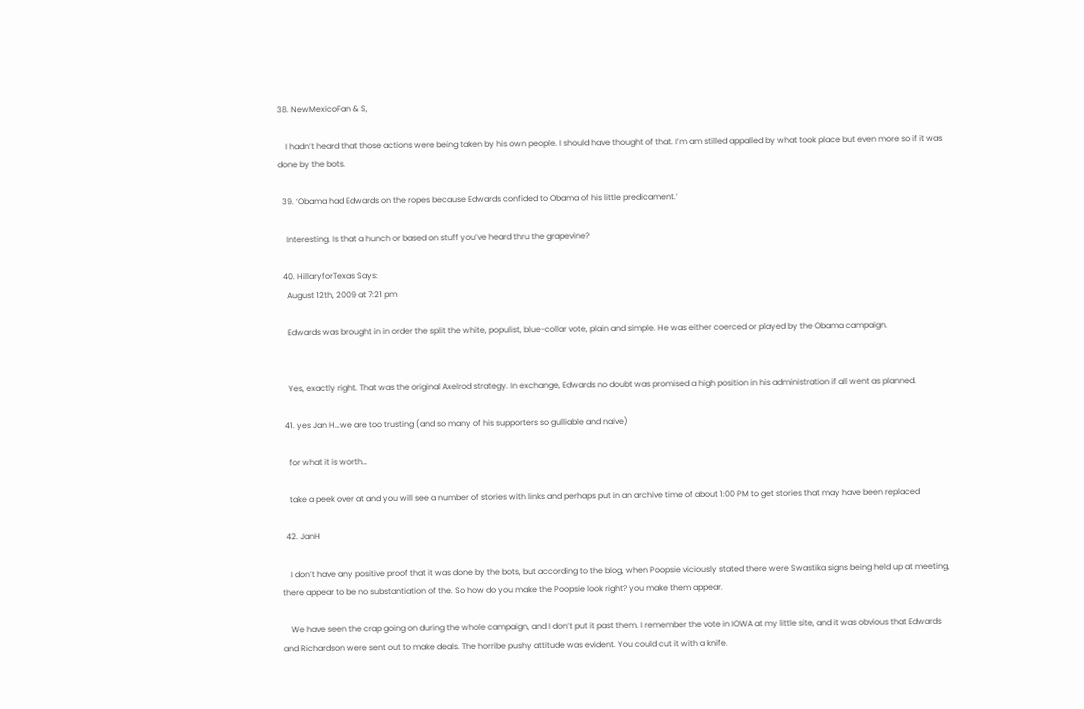38. NewMexicoFan & S,

    I hadn’t heard that those actions were being taken by his own people. I should have thought of that. I’m am stilled appalled by what took place but even more so if it was done by the bots.

  39. ‘Obama had Edwards on the ropes because Edwards confided to Obama of his little predicament.’

    Interesting. Is that a hunch or based on stuff you’ve heard thru the grapevine?

  40. HillaryforTexas Says:
    August 12th, 2009 at 7:21 pm

    Edwards was brought in in order the split the white, populist, blue-collar vote, plain and simple. He was either coerced or played by the Obama campaign.


    Yes, exactly right. That was the original Axelrod strategy. In exchange, Edwards no doubt was promised a high position in his administration if all went as planned.

  41. yes Jan H…we are too trusting (and so many of his supporters so gulliable and naive)

    for what it is worth…

    take a peek over at and you will see a number of stories with links and perhaps put in an archive time of about 1:00 PM to get stories that may have been replaced

  42. JanH

    I don’t have any positive proof that it was done by the bots, but according to the blog, when Poopsie viciously stated there were Swastika signs being held up at meeting, there appear to be no substantiation of the. So how do you make the Poopsie look right? you make them appear.

    We have seen the crap going on during the whole campaign, and I don’t put it past them. I remember the vote in IOWA at my little site, and it was obvious that Edwards and Richardson were sent out to make deals. The horribe pushy attitude was evident. You could cut it with a knife.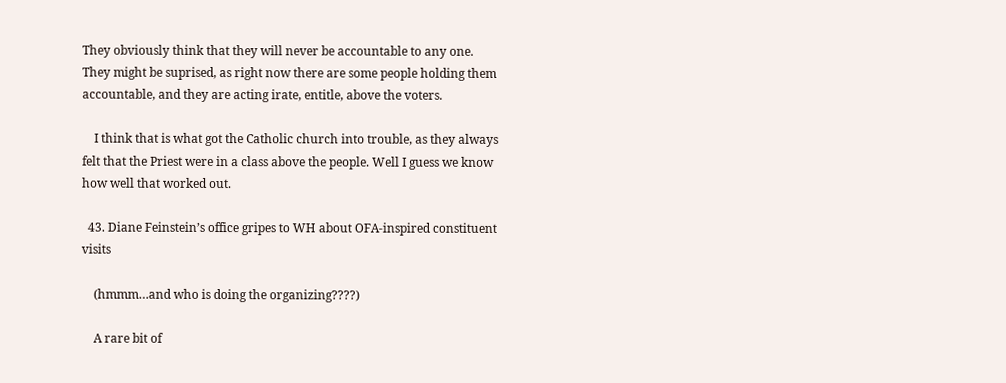They obviously think that they will never be accountable to any one. They might be suprised, as right now there are some people holding them accountable, and they are acting irate, entitle, above the voters.

    I think that is what got the Catholic church into trouble, as they always felt that the Priest were in a class above the people. Well I guess we know how well that worked out.

  43. Diane Feinstein’s office gripes to WH about OFA-inspired constituent visits

    (hmmm…and who is doing the organizing????)

    A rare bit of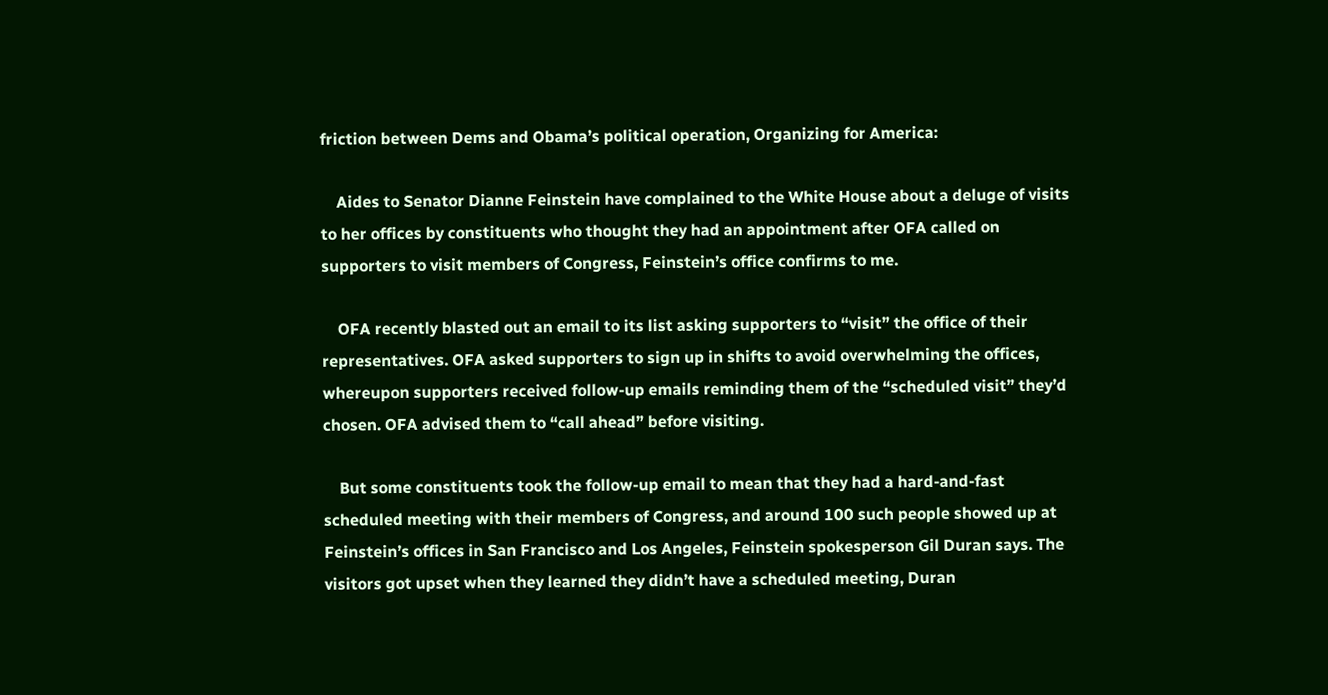friction between Dems and Obama’s political operation, Organizing for America:

    Aides to Senator Dianne Feinstein have complained to the White House about a deluge of visits to her offices by constituents who thought they had an appointment after OFA called on supporters to visit members of Congress, Feinstein’s office confirms to me.

    OFA recently blasted out an email to its list asking supporters to “visit” the office of their representatives. OFA asked supporters to sign up in shifts to avoid overwhelming the offices, whereupon supporters received follow-up emails reminding them of the “scheduled visit” they’d chosen. OFA advised them to “call ahead” before visiting.

    But some constituents took the follow-up email to mean that they had a hard-and-fast scheduled meeting with their members of Congress, and around 100 such people showed up at Feinstein’s offices in San Francisco and Los Angeles, Feinstein spokesperson Gil Duran says. The visitors got upset when they learned they didn’t have a scheduled meeting, Duran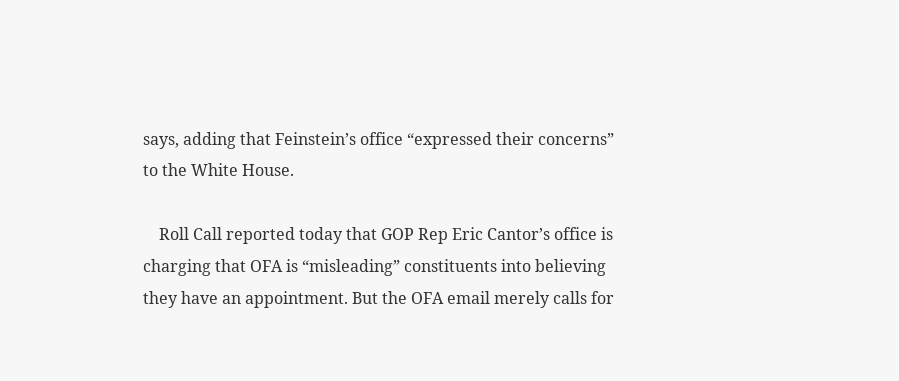says, adding that Feinstein’s office “expressed their concerns” to the White House.

    Roll Call reported today that GOP Rep Eric Cantor’s office is charging that OFA is “misleading” constituents into believing they have an appointment. But the OFA email merely calls for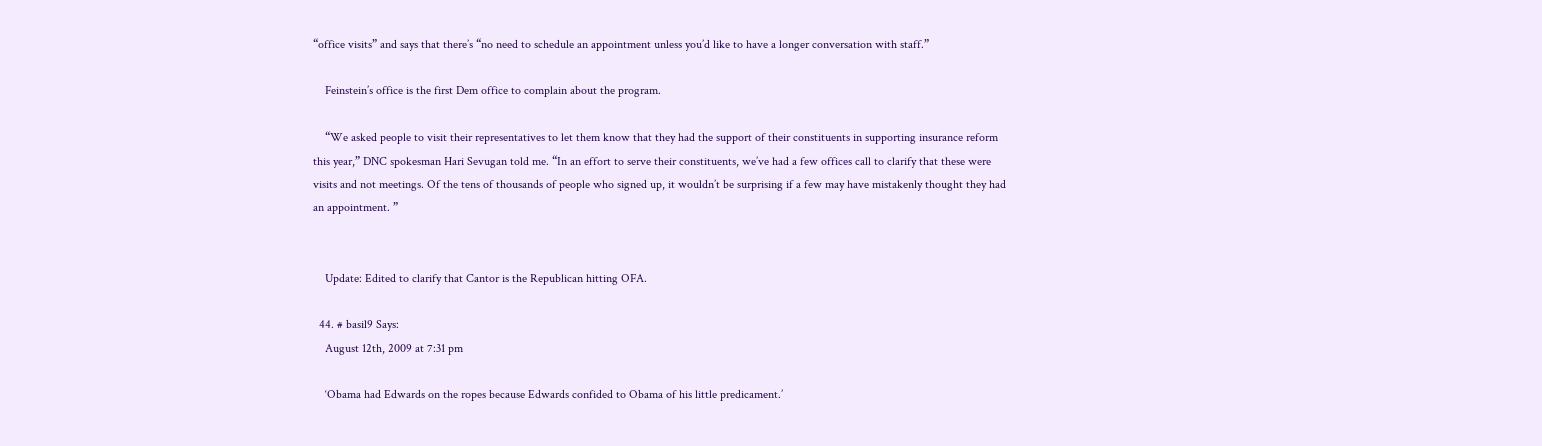“office visits” and says that there’s “no need to schedule an appointment unless you’d like to have a longer conversation with staff.”

    Feinstein’s office is the first Dem office to complain about the program.

    “We asked people to visit their representatives to let them know that they had the support of their constituents in supporting insurance reform this year,” DNC spokesman Hari Sevugan told me. “In an effort to serve their constituents, we’ve had a few offices call to clarify that these were visits and not meetings. Of the tens of thousands of people who signed up, it wouldn’t be surprising if a few may have mistakenly thought they had an appointment. ”


    Update: Edited to clarify that Cantor is the Republican hitting OFA.

  44. # basil9 Says:
    August 12th, 2009 at 7:31 pm

    ‘Obama had Edwards on the ropes because Edwards confided to Obama of his little predicament.’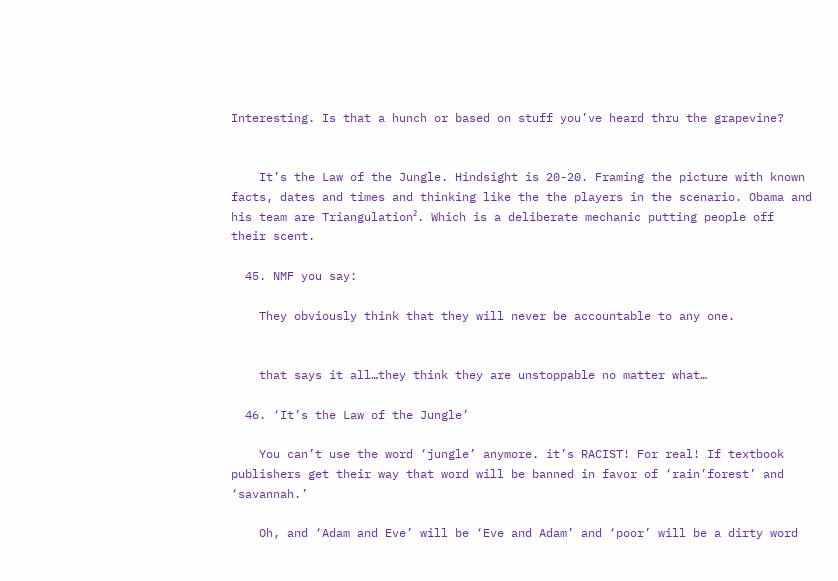Interesting. Is that a hunch or based on stuff you’ve heard thru the grapevine?


    It’s the Law of the Jungle. Hindsight is 20-20. Framing the picture with known facts, dates and times and thinking like the the players in the scenario. Obama and his team are Triangulation². Which is a deliberate mechanic putting people off their scent.

  45. NMF you say:

    They obviously think that they will never be accountable to any one.


    that says it all…they think they are unstoppable no matter what…

  46. ‘It’s the Law of the Jungle’

    You can’t use the word ‘jungle’ anymore. it’s RACIST! For real! If textbook publishers get their way that word will be banned in favor of ‘rain’forest’ and ‘savannah.’

    Oh, and ‘Adam and Eve’ will be ‘Eve and Adam’ and ‘poor’ will be a dirty word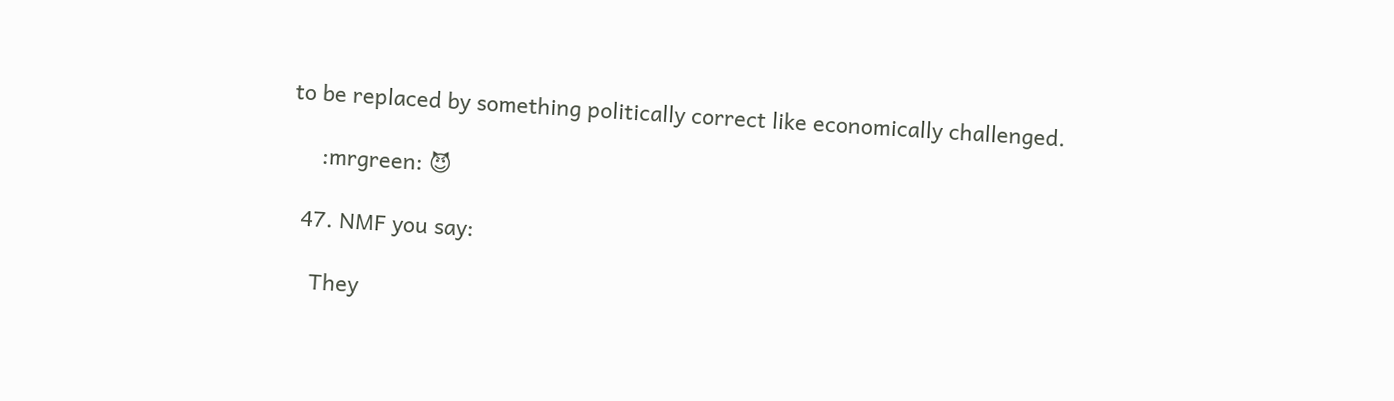to be replaced by something politically correct like economically challenged.

     :mrgreen: 😈

  47. NMF you say:

    They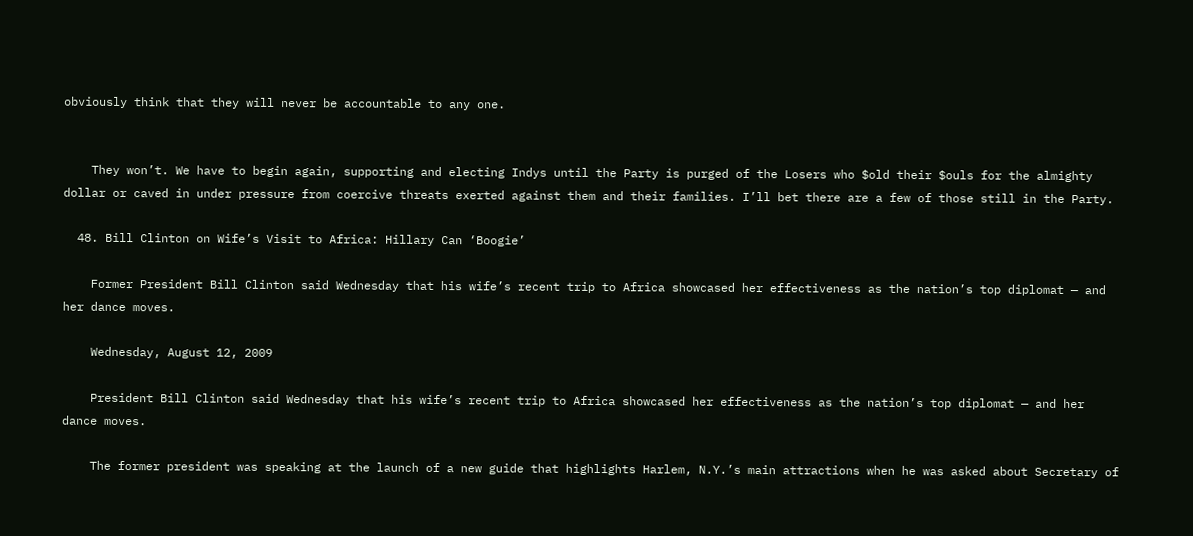obviously think that they will never be accountable to any one.


    They won’t. We have to begin again, supporting and electing Indys until the Party is purged of the Losers who $old their $ouls for the almighty dollar or caved in under pressure from coercive threats exerted against them and their families. I’ll bet there are a few of those still in the Party.

  48. Bill Clinton on Wife’s Visit to Africa: Hillary Can ‘Boogie’

    Former President Bill Clinton said Wednesday that his wife’s recent trip to Africa showcased her effectiveness as the nation’s top diplomat — and her dance moves.

    Wednesday, August 12, 2009

    President Bill Clinton said Wednesday that his wife’s recent trip to Africa showcased her effectiveness as the nation’s top diplomat — and her dance moves.

    The former president was speaking at the launch of a new guide that highlights Harlem, N.Y.’s main attractions when he was asked about Secretary of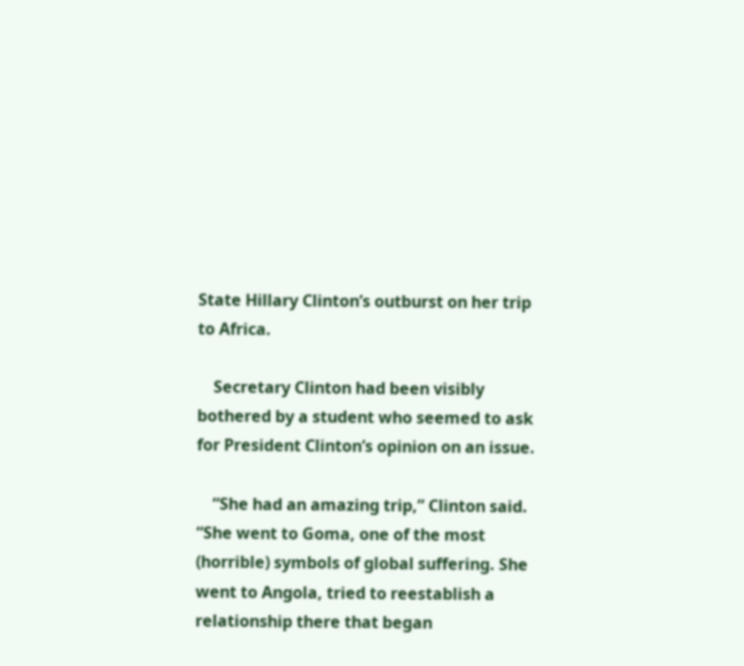State Hillary Clinton’s outburst on her trip to Africa.

    Secretary Clinton had been visibly bothered by a student who seemed to ask for President Clinton’s opinion on an issue.

    “She had an amazing trip,” Clinton said. “She went to Goma, one of the most (horrible) symbols of global suffering. She went to Angola, tried to reestablish a relationship there that began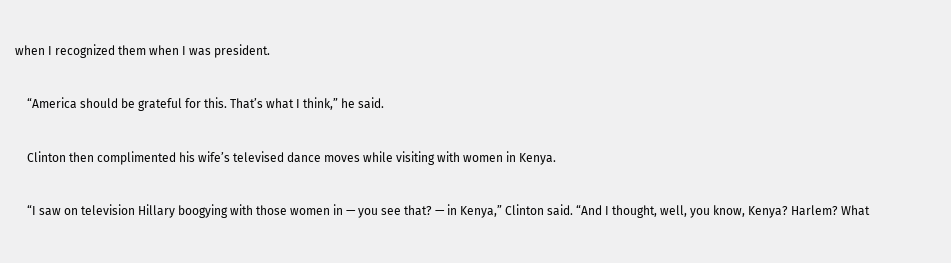when I recognized them when I was president.

    “America should be grateful for this. That’s what I think,” he said.

    Clinton then complimented his wife’s televised dance moves while visiting with women in Kenya.

    “I saw on television Hillary boogying with those women in — you see that? — in Kenya,” Clinton said. “And I thought, well, you know, Kenya? Harlem? What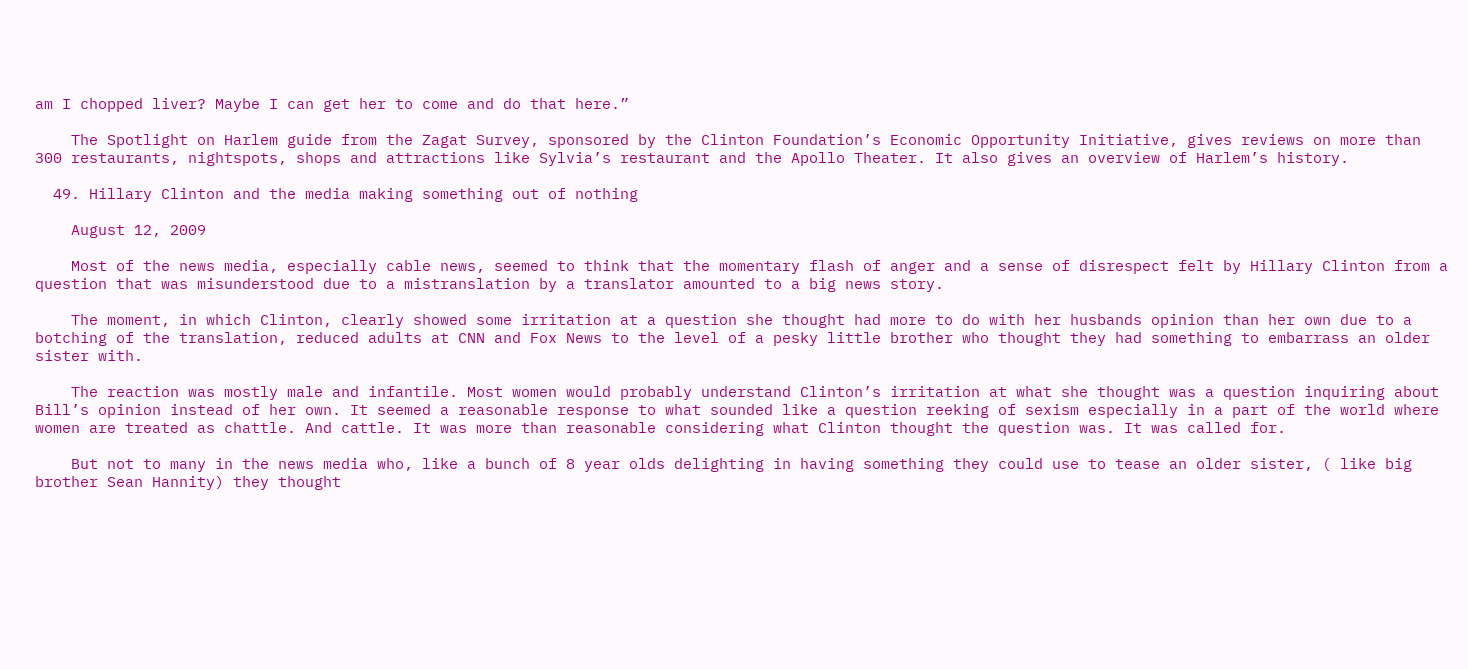am I chopped liver? Maybe I can get her to come and do that here.”

    The Spotlight on Harlem guide from the Zagat Survey, sponsored by the Clinton Foundation’s Economic Opportunity Initiative, gives reviews on more than 300 restaurants, nightspots, shops and attractions like Sylvia’s restaurant and the Apollo Theater. It also gives an overview of Harlem’s history.

  49. Hillary Clinton and the media making something out of nothing

    August 12, 2009

    Most of the news media, especially cable news, seemed to think that the momentary flash of anger and a sense of disrespect felt by Hillary Clinton from a question that was misunderstood due to a mistranslation by a translator amounted to a big news story.

    The moment, in which Clinton, clearly showed some irritation at a question she thought had more to do with her husbands opinion than her own due to a botching of the translation, reduced adults at CNN and Fox News to the level of a pesky little brother who thought they had something to embarrass an older sister with.

    The reaction was mostly male and infantile. Most women would probably understand Clinton’s irritation at what she thought was a question inquiring about Bill’s opinion instead of her own. It seemed a reasonable response to what sounded like a question reeking of sexism especially in a part of the world where women are treated as chattle. And cattle. It was more than reasonable considering what Clinton thought the question was. It was called for.

    But not to many in the news media who, like a bunch of 8 year olds delighting in having something they could use to tease an older sister, ( like big brother Sean Hannity) they thought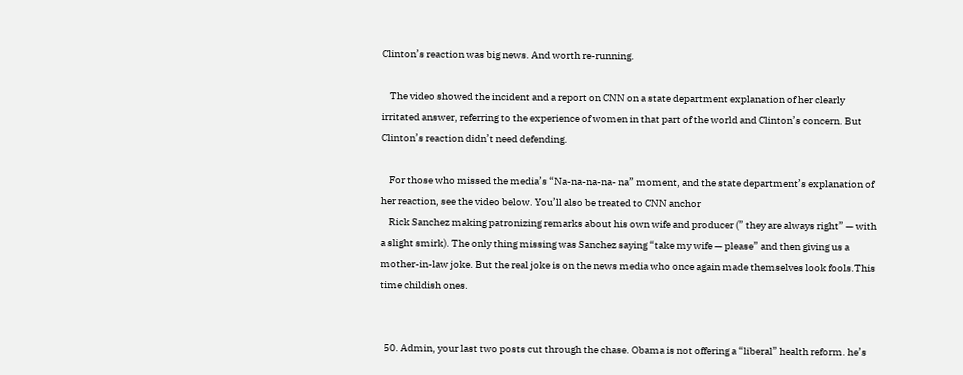Clinton’s reaction was big news. And worth re-running.

    The video showed the incident and a report on CNN on a state department explanation of her clearly irritated answer, referring to the experience of women in that part of the world and Clinton’s concern. But Clinton’s reaction didn’t need defending.

    For those who missed the media’s “Na-na-na-na- na” moment, and the state department’s explanation of her reaction, see the video below. You’ll also be treated to CNN anchor
    Rick Sanchez making patronizing remarks about his own wife and producer (” they are always right” — with a slight smirk). The only thing missing was Sanchez saying “take my wife — please” and then giving us a mother-in-law joke. But the real joke is on the news media who once again made themselves look fools.This time childish ones.


  50. Admin, your last two posts cut through the chase. Obama is not offering a “liberal” health reform. he’s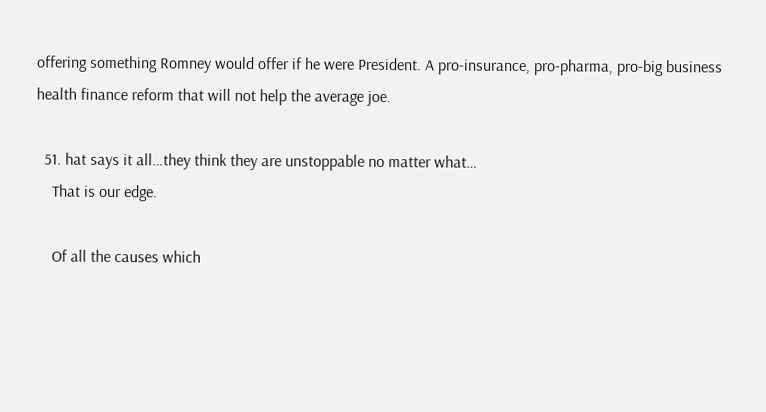offering something Romney would offer if he were President. A pro-insurance, pro-pharma, pro-big business health finance reform that will not help the average joe.

  51. hat says it all…they think they are unstoppable no matter what…
    That is our edge.

    Of all the causes which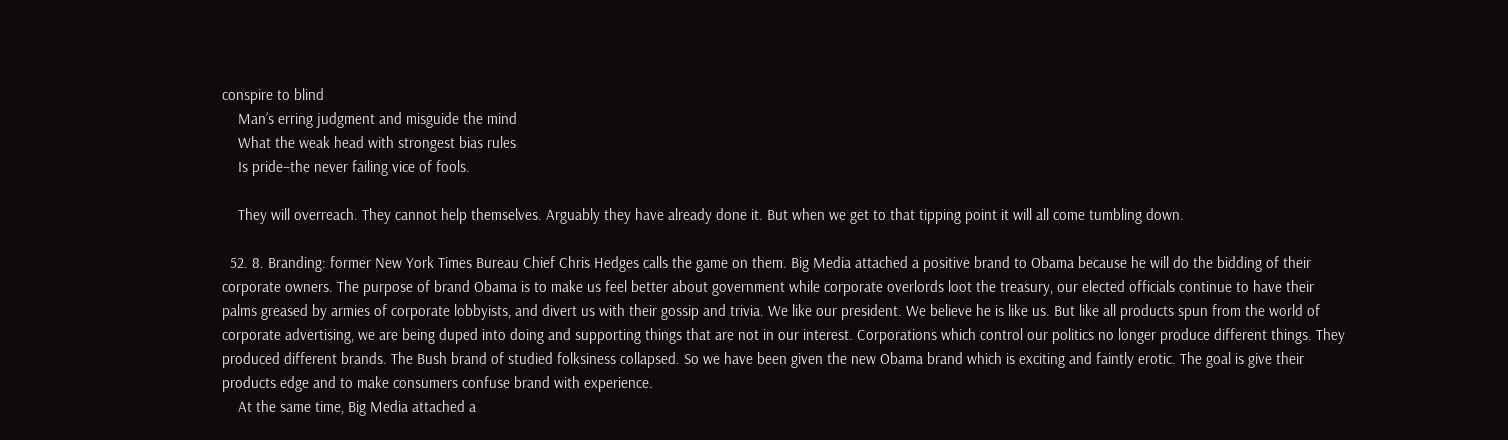conspire to blind
    Man’s erring judgment and misguide the mind
    What the weak head with strongest bias rules
    Is pride–the never failing vice of fools.

    They will overreach. They cannot help themselves. Arguably they have already done it. But when we get to that tipping point it will all come tumbling down.

  52. 8. Branding: former New York Times Bureau Chief Chris Hedges calls the game on them. Big Media attached a positive brand to Obama because he will do the bidding of their corporate owners. The purpose of brand Obama is to make us feel better about government while corporate overlords loot the treasury, our elected officials continue to have their palms greased by armies of corporate lobbyists, and divert us with their gossip and trivia. We like our president. We believe he is like us. But like all products spun from the world of corporate advertising, we are being duped into doing and supporting things that are not in our interest. Corporations which control our politics no longer produce different things. They produced different brands. The Bush brand of studied folksiness collapsed. So we have been given the new Obama brand which is exciting and faintly erotic. The goal is give their products edge and to make consumers confuse brand with experience.
    At the same time, Big Media attached a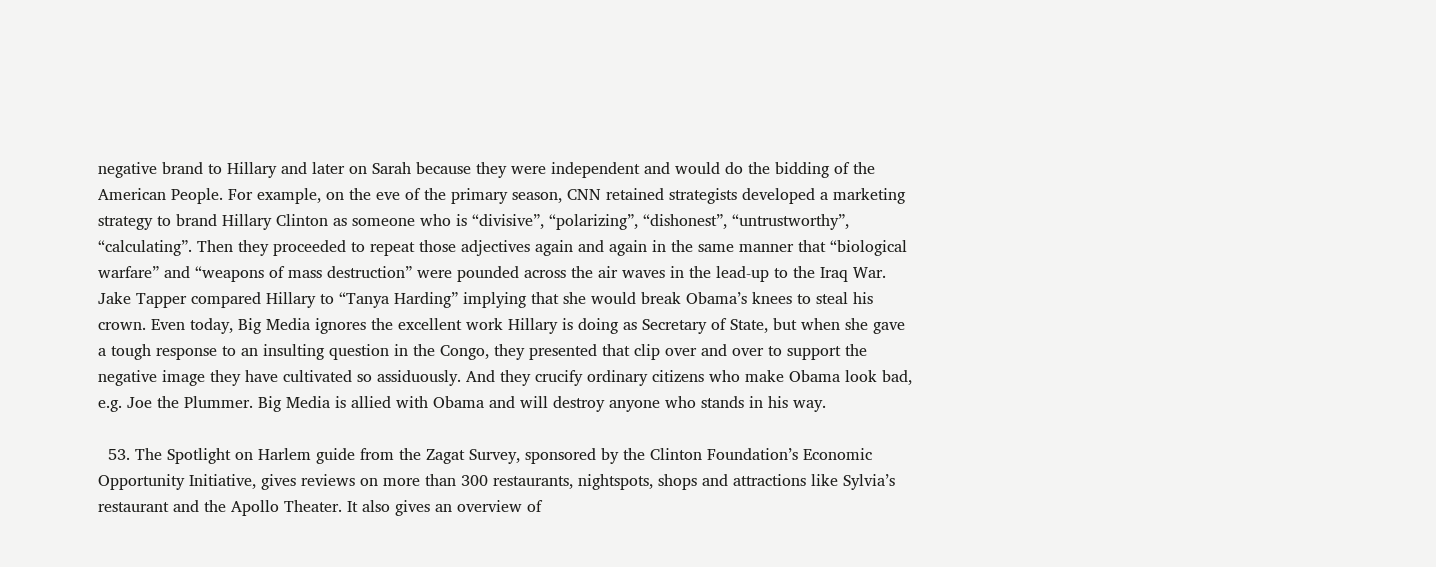negative brand to Hillary and later on Sarah because they were independent and would do the bidding of the American People. For example, on the eve of the primary season, CNN retained strategists developed a marketing strategy to brand Hillary Clinton as someone who is “divisive”, “polarizing”, “dishonest”, “untrustworthy”, “calculating”. Then they proceeded to repeat those adjectives again and again in the same manner that “biological warfare” and “weapons of mass destruction” were pounded across the air waves in the lead-up to the Iraq War. Jake Tapper compared Hillary to “Tanya Harding” implying that she would break Obama’s knees to steal his crown. Even today, Big Media ignores the excellent work Hillary is doing as Secretary of State, but when she gave a tough response to an insulting question in the Congo, they presented that clip over and over to support the negative image they have cultivated so assiduously. And they crucify ordinary citizens who make Obama look bad, e.g. Joe the Plummer. Big Media is allied with Obama and will destroy anyone who stands in his way.

  53. The Spotlight on Harlem guide from the Zagat Survey, sponsored by the Clinton Foundation’s Economic Opportunity Initiative, gives reviews on more than 300 restaurants, nightspots, shops and attractions like Sylvia’s restaurant and the Apollo Theater. It also gives an overview of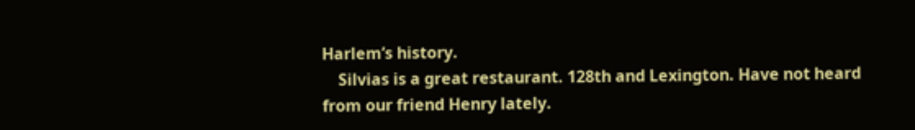Harlem’s history.
    Silvias is a great restaurant. 128th and Lexington. Have not heard from our friend Henry lately.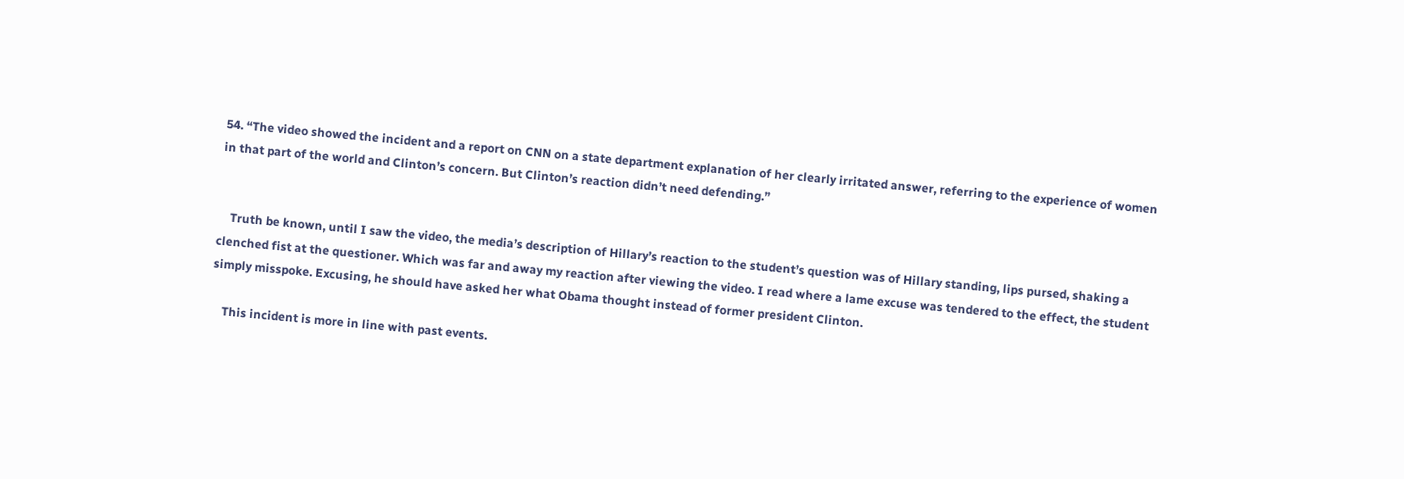54. “The video showed the incident and a report on CNN on a state department explanation of her clearly irritated answer, referring to the experience of women in that part of the world and Clinton’s concern. But Clinton’s reaction didn’t need defending.”


    Truth be known, until I saw the video, the media’s description of Hillary’s reaction to the student’s question was of Hillary standing, lips pursed, shaking a clenched fist at the questioner. Which was far and away my reaction after viewing the video. I read where a lame excuse was tendered to the effect, the student simply misspoke. Excusing, he should have asked her what Obama thought instead of former president Clinton.

    This incident is more in line with past events.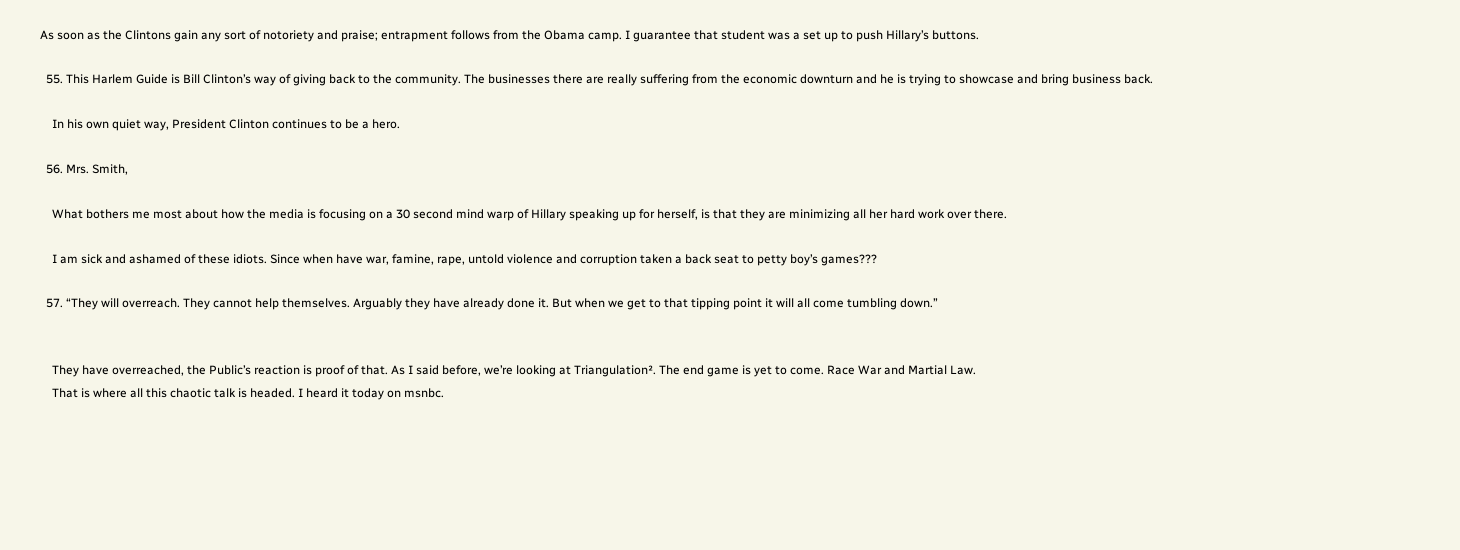As soon as the Clintons gain any sort of notoriety and praise; entrapment follows from the Obama camp. I guarantee that student was a set up to push Hillary’s buttons.

  55. This Harlem Guide is Bill Clinton’s way of giving back to the community. The businesses there are really suffering from the economic downturn and he is trying to showcase and bring business back.

    In his own quiet way, President Clinton continues to be a hero.

  56. Mrs. Smith,

    What bothers me most about how the media is focusing on a 30 second mind warp of Hillary speaking up for herself, is that they are minimizing all her hard work over there.

    I am sick and ashamed of these idiots. Since when have war, famine, rape, untold violence and corruption taken a back seat to petty boy’s games???

  57. “They will overreach. They cannot help themselves. Arguably they have already done it. But when we get to that tipping point it will all come tumbling down.”


    They have overreached, the Public’s reaction is proof of that. As I said before, we’re looking at Triangulation². The end game is yet to come. Race War and Martial Law.
    That is where all this chaotic talk is headed. I heard it today on msnbc.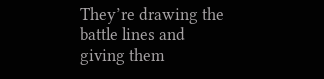They’re drawing the battle lines and giving them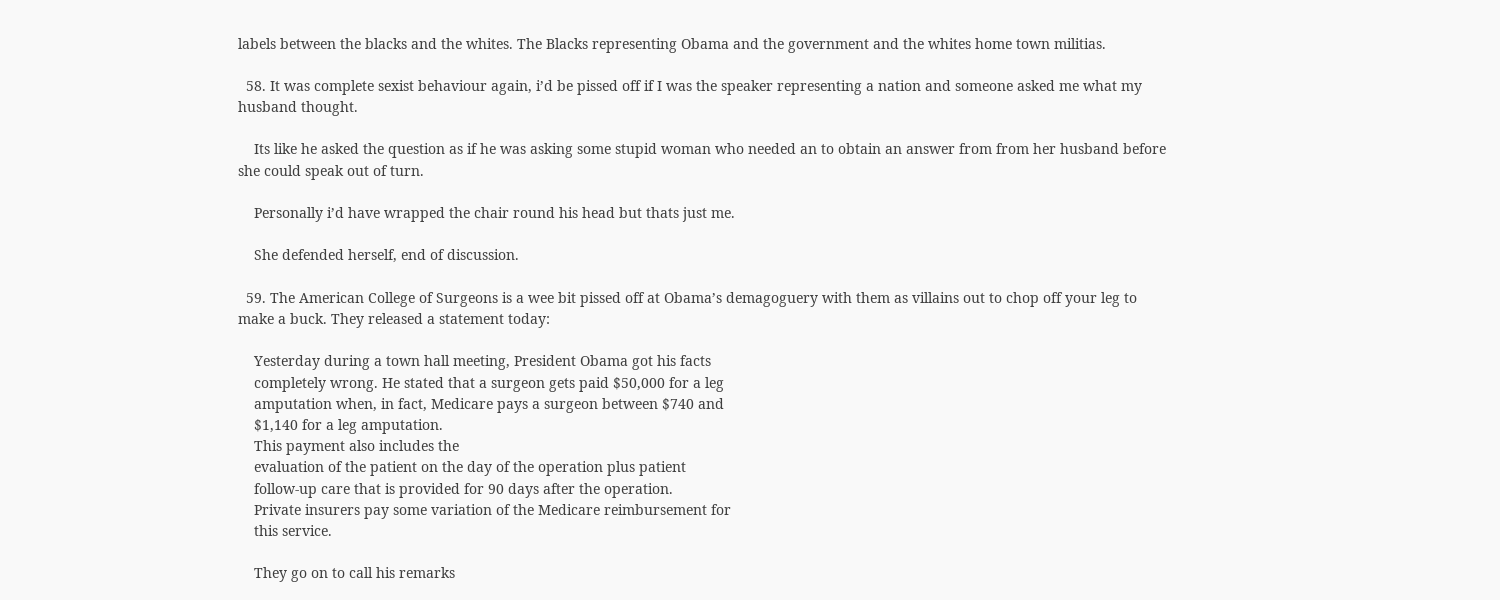labels between the blacks and the whites. The Blacks representing Obama and the government and the whites home town militias.

  58. It was complete sexist behaviour again, i’d be pissed off if I was the speaker representing a nation and someone asked me what my husband thought.

    Its like he asked the question as if he was asking some stupid woman who needed an to obtain an answer from from her husband before she could speak out of turn.

    Personally i’d have wrapped the chair round his head but thats just me.

    She defended herself, end of discussion.

  59. The American College of Surgeons is a wee bit pissed off at Obama’s demagoguery with them as villains out to chop off your leg to make a buck. They released a statement today:

    Yesterday during a town hall meeting, President Obama got his facts
    completely wrong. He stated that a surgeon gets paid $50,000 for a leg
    amputation when, in fact, Medicare pays a surgeon between $740 and
    $1,140 for a leg amputation.
    This payment also includes the
    evaluation of the patient on the day of the operation plus patient
    follow-up care that is provided for 90 days after the operation.
    Private insurers pay some variation of the Medicare reimbursement for
    this service.

    They go on to call his remarks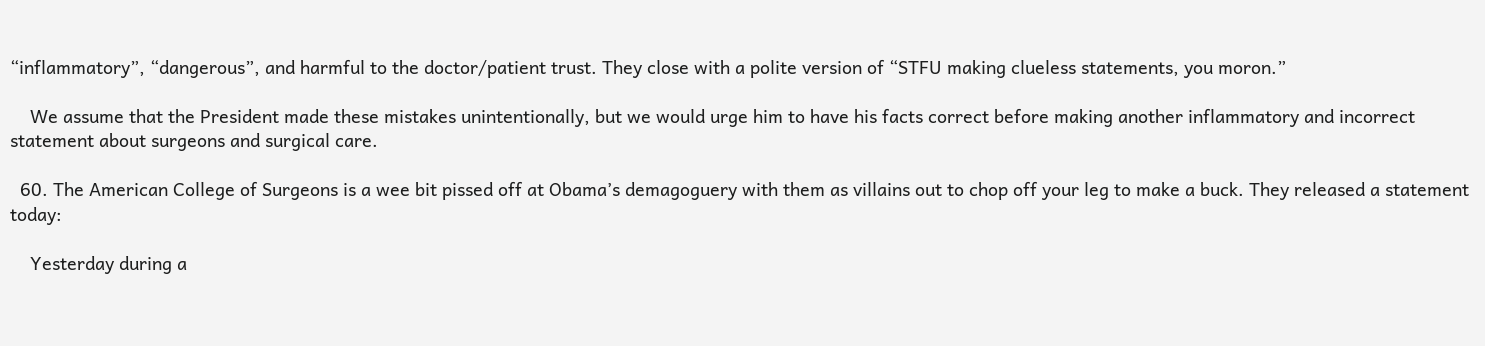“inflammatory”, “dangerous”, and harmful to the doctor/patient trust. They close with a polite version of “STFU making clueless statements, you moron.”

    We assume that the President made these mistakes unintentionally, but we would urge him to have his facts correct before making another inflammatory and incorrect statement about surgeons and surgical care.

  60. The American College of Surgeons is a wee bit pissed off at Obama’s demagoguery with them as villains out to chop off your leg to make a buck. They released a statement today:

    Yesterday during a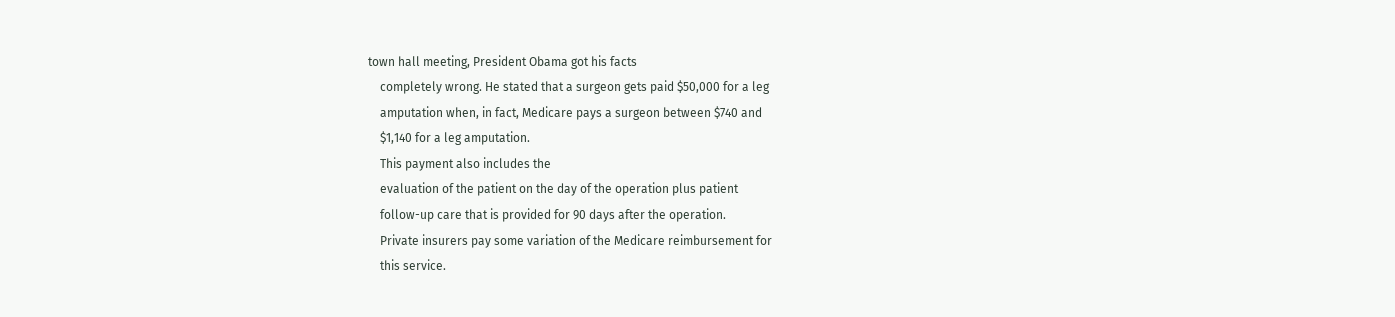town hall meeting, President Obama got his facts
    completely wrong. He stated that a surgeon gets paid $50,000 for a leg
    amputation when, in fact, Medicare pays a surgeon between $740 and
    $1,140 for a leg amputation.
    This payment also includes the
    evaluation of the patient on the day of the operation plus patient
    follow-up care that is provided for 90 days after the operation.
    Private insurers pay some variation of the Medicare reimbursement for
    this service.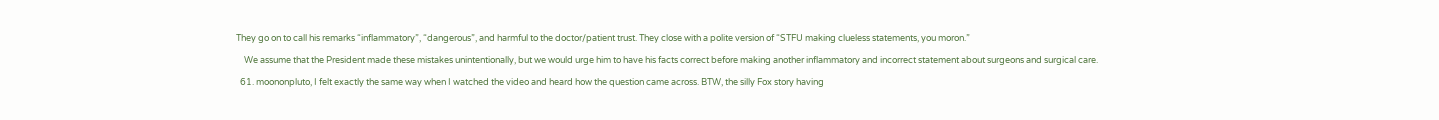They go on to call his remarks “inflammatory”, “dangerous”, and harmful to the doctor/patient trust. They close with a polite version of “STFU making clueless statements, you moron.”

    We assume that the President made these mistakes unintentionally, but we would urge him to have his facts correct before making another inflammatory and incorrect statement about surgeons and surgical care.

  61. moononpluto, I felt exactly the same way when I watched the video and heard how the question came across. BTW, the silly Fox story having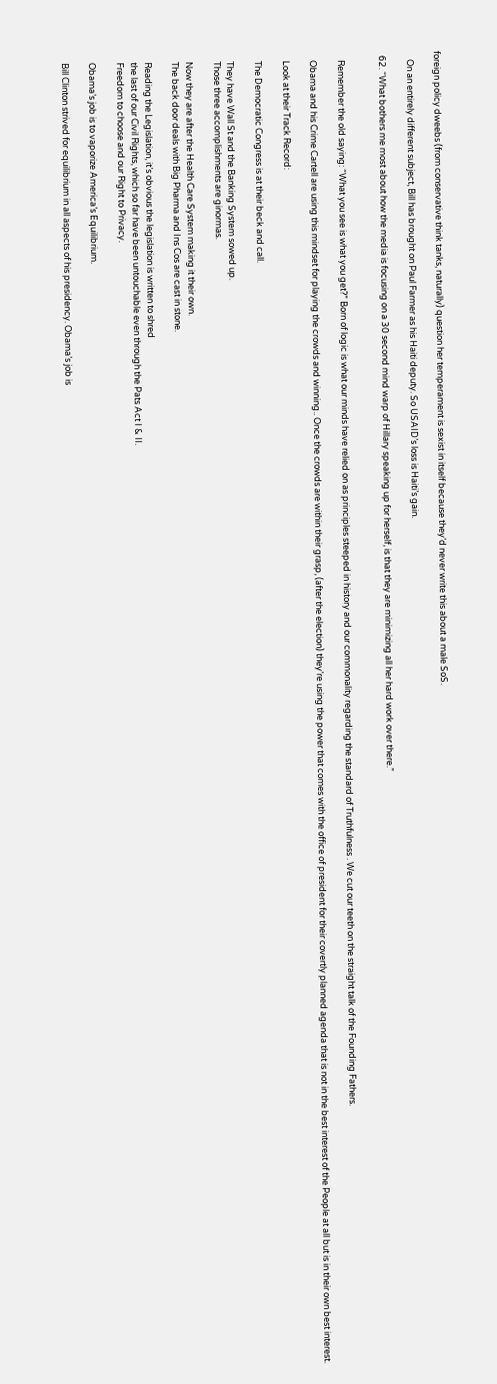foreign policy dweebs (from conservative think tanks, naturally) question her temperament is sexist in itself because they’d never write this about a male SoS.

    On an entirely different subject, Bill has brought on Paul Farmer as his Haiti deputy. So USAID’s loss is Haiti’s gain.

  62. “What bothers me most about how the media is focusing on a 30 second mind warp of Hillary speaking up for herself, is that they are minimizing all her hard work over there.”


    Remember the old saying: “What you see is what you get?” Born of logic is what our minds have relied on as principles steeped in history and our commonality regarding the standard of Truthfulness . We cut our teeth on the straight talk of the Founding Fathers.

    Obama and his Crime Cartell are using this mindset for playing the crowds and winning.. Once the crowds are within their grasp, (after the election) they’re using the power that comes with the office of president for their covertly planned agenda that is not in the best interest of the People at all but is in their own best interest.

    Look at their Track Record:

    The Democratic Congress is at their beck and call.

    They have Wall St and the Banking System sowed up.
    Those three accomplishments are ginormas.

    Now they are after the Health Care System making it their own.
    The back door deals with Big Pharma and Ins Cos are cast in stone.

    Reading the Legislation, it’s obvious the legislation is written to shred
    the last of our Civil Rights, which so far have been untouchable even through the Pats Act I & II.
    Freedom to choose and our Right to Privacy.

    Obama’s job is to vaporize America’s Equilibrium.

    Bill Clinton strived for equilibrium in all aspects of his presidency. Obama’s job is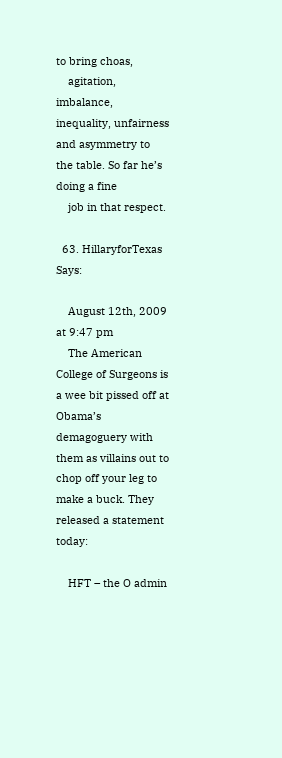to bring choas,
    agitation, imbalance, inequality, unfairness and asymmetry to the table. So far he’s doing a fine
    job in that respect.

  63. HillaryforTexas Says:

    August 12th, 2009 at 9:47 pm
    The American College of Surgeons is a wee bit pissed off at Obama’s demagoguery with them as villains out to chop off your leg to make a buck. They released a statement today:

    HFT – the O admin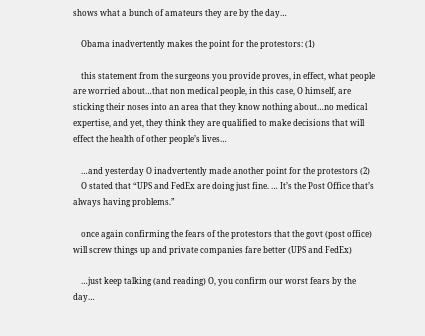shows what a bunch of amateurs they are by the day…

    Obama inadvertently makes the point for the protestors: (1)

    this statement from the surgeons you provide proves, in effect, what people are worried about…that non medical people, in this case, O himself, are sticking their noses into an area that they know nothing about…no medical expertise, and yet, they think they are qualified to make decisions that will effect the health of other people’s lives…

    …and yesterday O inadvertently made another point for the protestors (2)
    O stated that “UPS and FedEx are doing just fine. … It’s the Post Office that’s always having problems.”

    once again confirming the fears of the protestors that the govt (post office) will screw things up and private companies fare better (UPS and FedEx)

    …just keep talking (and reading) O, you confirm our worst fears by the day…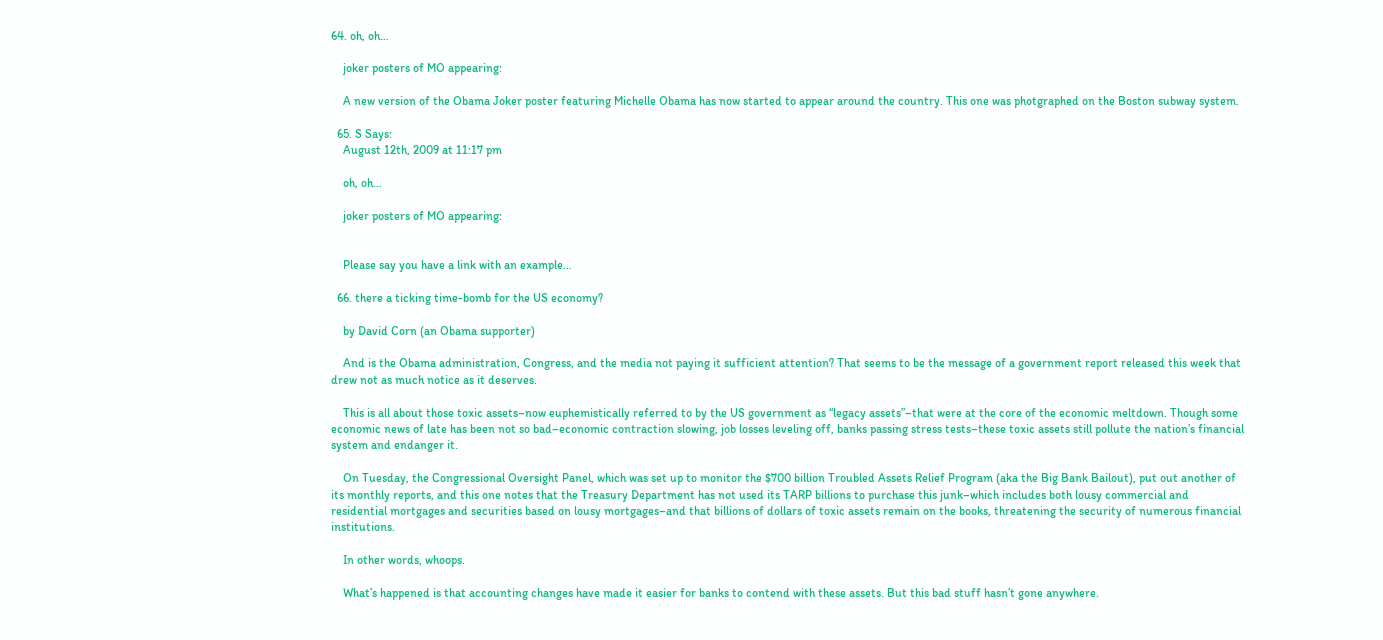64. oh, oh…

    joker posters of MO appearing:

    A new version of the Obama Joker poster featuring Michelle Obama has now started to appear around the country. This one was photgraphed on the Boston subway system.

  65. S Says:
    August 12th, 2009 at 11:17 pm

    oh, oh…

    joker posters of MO appearing:


    Please say you have a link with an example…

  66. there a ticking time-bomb for the US economy?

    by David Corn (an Obama supporter)

    And is the Obama administration, Congress, and the media not paying it sufficient attention? That seems to be the message of a government report released this week that drew not as much notice as it deserves.

    This is all about those toxic assets–now euphemistically referred to by the US government as “legacy assets”–that were at the core of the economic meltdown. Though some economic news of late has been not so bad–economic contraction slowing, job losses leveling off, banks passing stress tests–these toxic assets still pollute the nation’s financial system and endanger it.

    On Tuesday, the Congressional Oversight Panel, which was set up to monitor the $700 billion Troubled Assets Relief Program (aka the Big Bank Bailout), put out another of its monthly reports, and this one notes that the Treasury Department has not used its TARP billions to purchase this junk–which includes both lousy commercial and residential mortgages and securities based on lousy mortgages–and that billions of dollars of toxic assets remain on the books, threatening the security of numerous financial institutions.

    In other words, whoops.

    What’s happened is that accounting changes have made it easier for banks to contend with these assets. But this bad stuff hasn’t gone anywhere.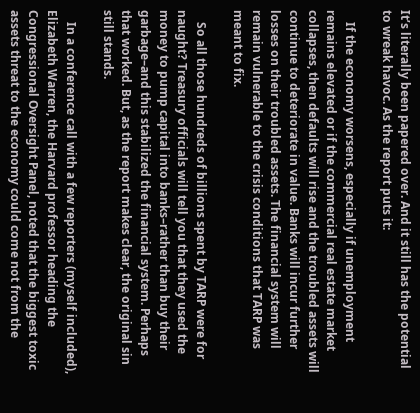It’s literally been papered over. And it still has the potential to wreak havoc. As the report puts it:

    If the economy worsens, especially if unemployment remains elevated or if the commercial real estate market collapses, then defaults will rise and the troubled assets will continue to deteriorate in value. Banks will incur further losses on their troubled assets. The financial system will remain vulnerable to the crisis conditions that TARP was meant to fix.

    So all those hundreds of billions spent by TARP were for naught? Treasury officials will tell you that they used the money to pump capital into banks–rather than buy their garbage–and this stabilized the financial system. Perhaps that worked. But, as the report makes clear, the original sin still stands.

    In a conference call with a few reporters (myself included), Elizabeth Warren, the Harvard professor heading the Congressional Oversight Panel, noted that the biggest toxic assets threat to the economy could come not from the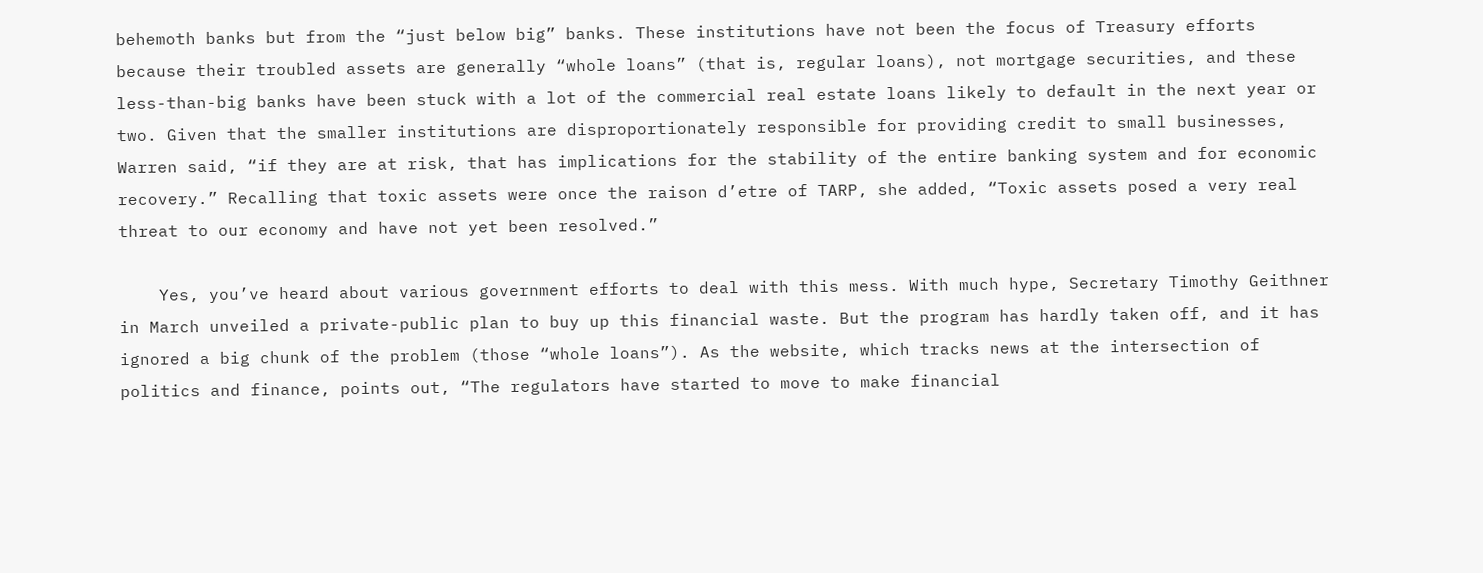behemoth banks but from the “just below big” banks. These institutions have not been the focus of Treasury efforts because their troubled assets are generally “whole loans” (that is, regular loans), not mortgage securities, and these less-than-big banks have been stuck with a lot of the commercial real estate loans likely to default in the next year or two. Given that the smaller institutions are disproportionately responsible for providing credit to small businesses, Warren said, “if they are at risk, that has implications for the stability of the entire banking system and for economic recovery.” Recalling that toxic assets were once the raison d’etre of TARP, she added, “Toxic assets posed a very real threat to our economy and have not yet been resolved.”

    Yes, you’ve heard about various government efforts to deal with this mess. With much hype, Secretary Timothy Geithner in March unveiled a private-public plan to buy up this financial waste. But the program has hardly taken off, and it has ignored a big chunk of the problem (those “whole loans”). As the website, which tracks news at the intersection of politics and finance, points out, “The regulators have started to move to make financial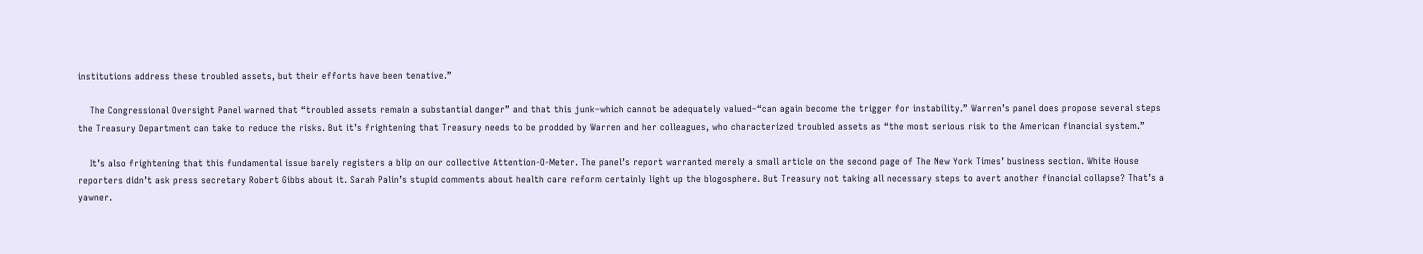institutions address these troubled assets, but their efforts have been tenative.”

    The Congressional Oversight Panel warned that “troubled assets remain a substantial danger” and that this junk–which cannot be adequately valued–“can again become the trigger for instability.” Warren’s panel does propose several steps the Treasury Department can take to reduce the risks. But it’s frightening that Treasury needs to be prodded by Warren and her colleagues, who characterized troubled assets as “the most serious risk to the American financial system.”

    It’s also frightening that this fundamental issue barely registers a blip on our collective Attention-O-Meter. The panel’s report warranted merely a small article on the second page of The New York Times’ business section. White House reporters didn’t ask press secretary Robert Gibbs about it. Sarah Palin’s stupid comments about health care reform certainly light up the blogosphere. But Treasury not taking all necessary steps to avert another financial collapse? That’s a yawner.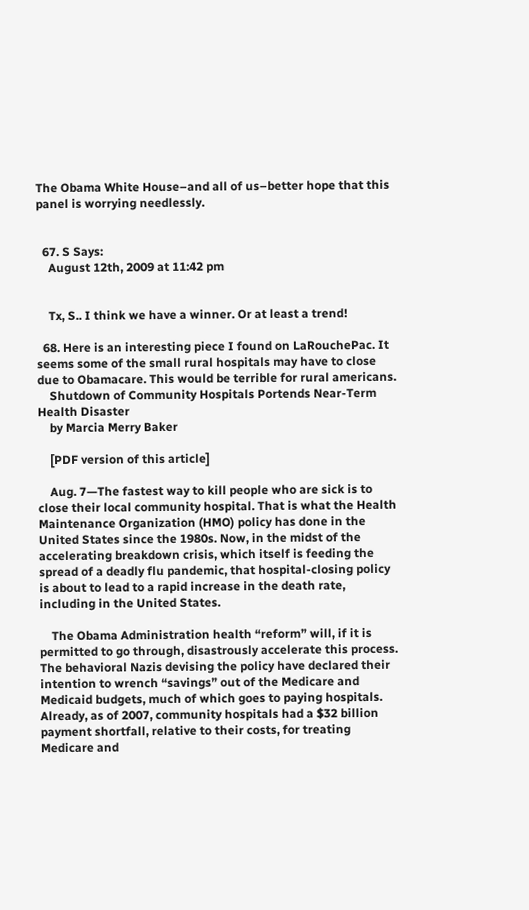The Obama White House–and all of us–better hope that this panel is worrying needlessly.


  67. S Says:
    August 12th, 2009 at 11:42 pm


    Tx, S.. I think we have a winner. Or at least a trend!

  68. Here is an interesting piece I found on LaRouchePac. It seems some of the small rural hospitals may have to close due to Obamacare. This would be terrible for rural americans.
    Shutdown of Community Hospitals Portends Near-Term Health Disaster
    by Marcia Merry Baker

    [PDF version of this article]

    Aug. 7—The fastest way to kill people who are sick is to close their local community hospital. That is what the Health Maintenance Organization (HMO) policy has done in the United States since the 1980s. Now, in the midst of the accelerating breakdown crisis, which itself is feeding the spread of a deadly flu pandemic, that hospital-closing policy is about to lead to a rapid increase in the death rate, including in the United States.

    The Obama Administration health “reform” will, if it is permitted to go through, disastrously accelerate this process. The behavioral Nazis devising the policy have declared their intention to wrench “savings” out of the Medicare and Medicaid budgets, much of which goes to paying hospitals. Already, as of 2007, community hospitals had a $32 billion payment shortfall, relative to their costs, for treating Medicare and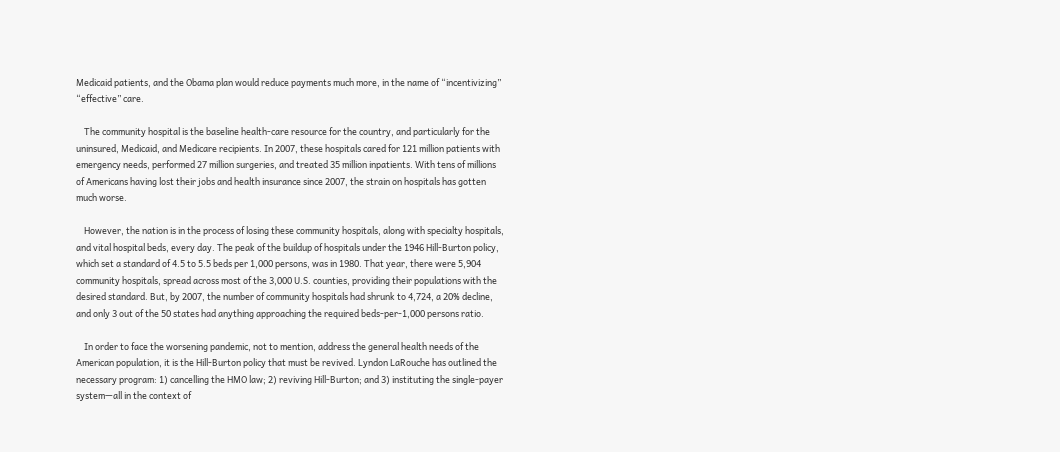Medicaid patients, and the Obama plan would reduce payments much more, in the name of “incentivizing” “effective” care.

    The community hospital is the baseline health-care resource for the country, and particularly for the uninsured, Medicaid, and Medicare recipients. In 2007, these hospitals cared for 121 million patients with emergency needs, performed 27 million surgeries, and treated 35 million inpatients. With tens of millions of Americans having lost their jobs and health insurance since 2007, the strain on hospitals has gotten much worse.

    However, the nation is in the process of losing these community hospitals, along with specialty hospitals, and vital hospital beds, every day. The peak of the buildup of hospitals under the 1946 Hill-Burton policy, which set a standard of 4.5 to 5.5 beds per 1,000 persons, was in 1980. That year, there were 5,904 community hospitals, spread across most of the 3,000 U.S. counties, providing their populations with the desired standard. But, by 2007, the number of community hospitals had shrunk to 4,724, a 20% decline, and only 3 out of the 50 states had anything approaching the required beds-per-1,000 persons ratio.

    In order to face the worsening pandemic, not to mention, address the general health needs of the American population, it is the Hill-Burton policy that must be revived. Lyndon LaRouche has outlined the necessary program: 1) cancelling the HMO law; 2) reviving Hill-Burton; and 3) instituting the single-payer system—all in the context of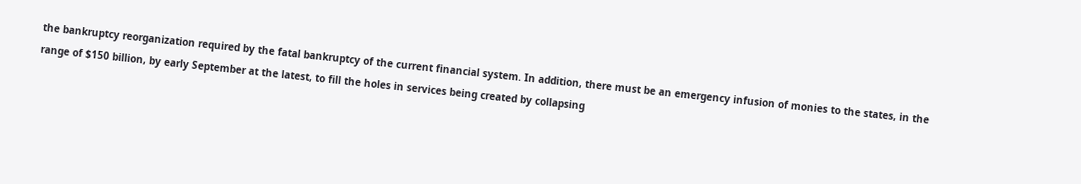the bankruptcy reorganization required by the fatal bankruptcy of the current financial system. In addition, there must be an emergency infusion of monies to the states, in the range of $150 billion, by early September at the latest, to fill the holes in services being created by collapsing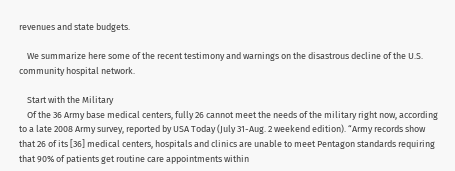revenues and state budgets.

    We summarize here some of the recent testimony and warnings on the disastrous decline of the U.S. community hospital network.

    Start with the Military
    Of the 36 Army base medical centers, fully 26 cannot meet the needs of the military right now, according to a late 2008 Army survey, reported by USA Today (July 31-Aug. 2 weekend edition). “Army records show that 26 of its [36] medical centers, hospitals and clinics are unable to meet Pentagon standards requiring that 90% of patients get routine care appointments within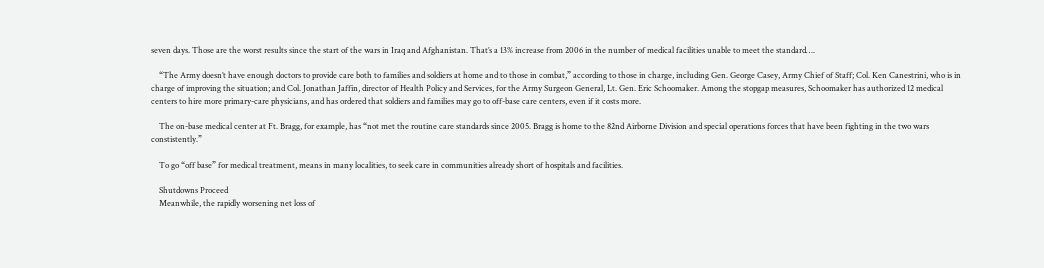seven days. Those are the worst results since the start of the wars in Iraq and Afghanistan. That’s a 13% increase from 2006 in the number of medical facilities unable to meet the standard….

    “The Army doesn’t have enough doctors to provide care both to families and soldiers at home and to those in combat,” according to those in charge, including Gen. George Casey, Army Chief of Staff; Col. Ken Canestrini, who is in charge of improving the situation; and Col. Jonathan Jaffin, director of Health Policy and Services, for the Army Surgeon General, Lt. Gen. Eric Schoomaker. Among the stopgap measures, Schoomaker has authorized 12 medical centers to hire more primary-care physicians, and has ordered that soldiers and families may go to off-base care centers, even if it costs more.

    The on-base medical center at Ft. Bragg, for example, has “not met the routine care standards since 2005. Bragg is home to the 82nd Airborne Division and special operations forces that have been fighting in the two wars constistently.”

    To go “off base” for medical treatment, means in many localities, to seek care in communities already short of hospitals and facilities.

    Shutdowns Proceed
    Meanwhile, the rapidly worsening net loss of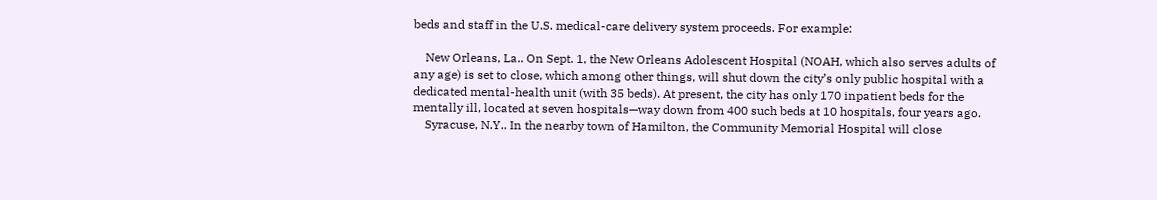beds and staff in the U.S. medical-care delivery system proceeds. For example:

    New Orleans, La.. On Sept. 1, the New Orleans Adolescent Hospital (NOAH, which also serves adults of any age) is set to close, which among other things, will shut down the city’s only public hospital with a dedicated mental-health unit (with 35 beds). At present, the city has only 170 inpatient beds for the mentally ill, located at seven hospitals—way down from 400 such beds at 10 hospitals, four years ago.
    Syracuse, N.Y.. In the nearby town of Hamilton, the Community Memorial Hospital will close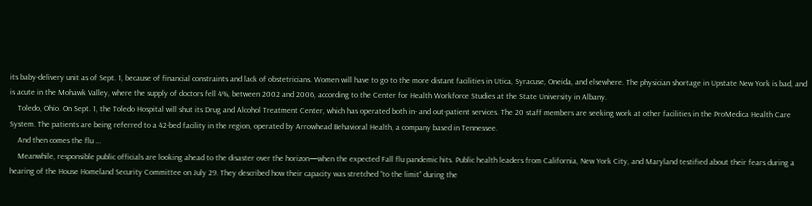its baby-delivery unit as of Sept. 1, because of financial constraints and lack of obstetricians. Women will have to go to the more distant facilities in Utica, Syracuse, Oneida, and elsewhere. The physician shortage in Upstate New York is bad, and is acute in the Mohawk Valley, where the supply of doctors fell 4%, between 2002 and 2006, according to the Center for Health Workforce Studies at the State University in Albany.
    Toledo, Ohio. On Sept. 1, the Toledo Hospital will shut its Drug and Alcohol Treatment Center, which has operated both in- and out-patient services. The 20 staff members are seeking work at other facilities in the ProMedica Health Care System. The patients are being referred to a 42-bed facility in the region, operated by Arrowhead Behavioral Health, a company based in Tennessee.
    And then comes the flu …
    Meanwhile, responsible public officials are looking ahead to the disaster over the horizon—when the expected Fall flu pandemic hits. Public health leaders from California, New York City, and Maryland testified about their fears during a hearing of the House Homeland Security Committee on July 29. They described how their capacity was stretched “to the limit” during the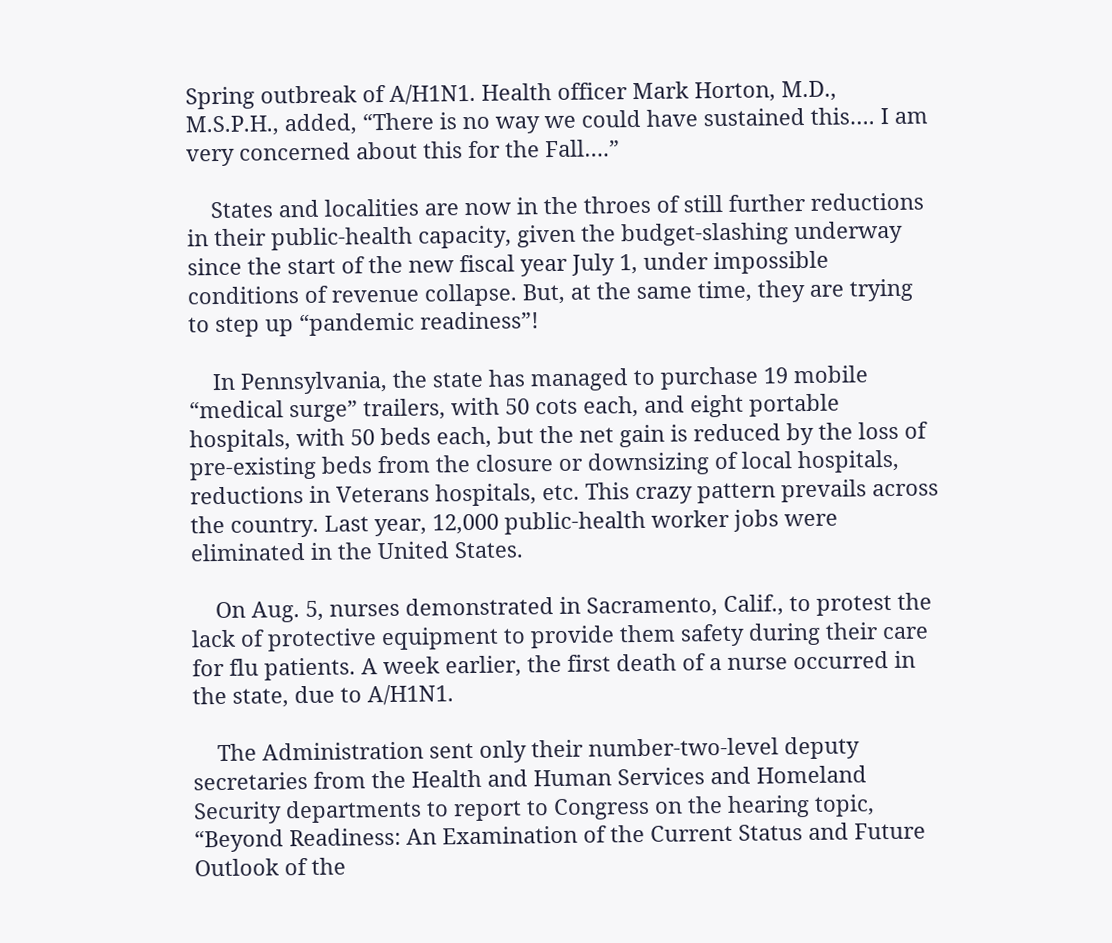Spring outbreak of A/H1N1. Health officer Mark Horton, M.D., M.S.P.H., added, “There is no way we could have sustained this…. I am very concerned about this for the Fall….”

    States and localities are now in the throes of still further reductions in their public-health capacity, given the budget-slashing underway since the start of the new fiscal year July 1, under impossible conditions of revenue collapse. But, at the same time, they are trying to step up “pandemic readiness”!

    In Pennsylvania, the state has managed to purchase 19 mobile “medical surge” trailers, with 50 cots each, and eight portable hospitals, with 50 beds each, but the net gain is reduced by the loss of pre-existing beds from the closure or downsizing of local hospitals, reductions in Veterans hospitals, etc. This crazy pattern prevails across the country. Last year, 12,000 public-health worker jobs were eliminated in the United States.

    On Aug. 5, nurses demonstrated in Sacramento, Calif., to protest the lack of protective equipment to provide them safety during their care for flu patients. A week earlier, the first death of a nurse occurred in the state, due to A/H1N1.

    The Administration sent only their number-two-level deputy secretaries from the Health and Human Services and Homeland Security departments to report to Congress on the hearing topic, “Beyond Readiness: An Examination of the Current Status and Future Outlook of the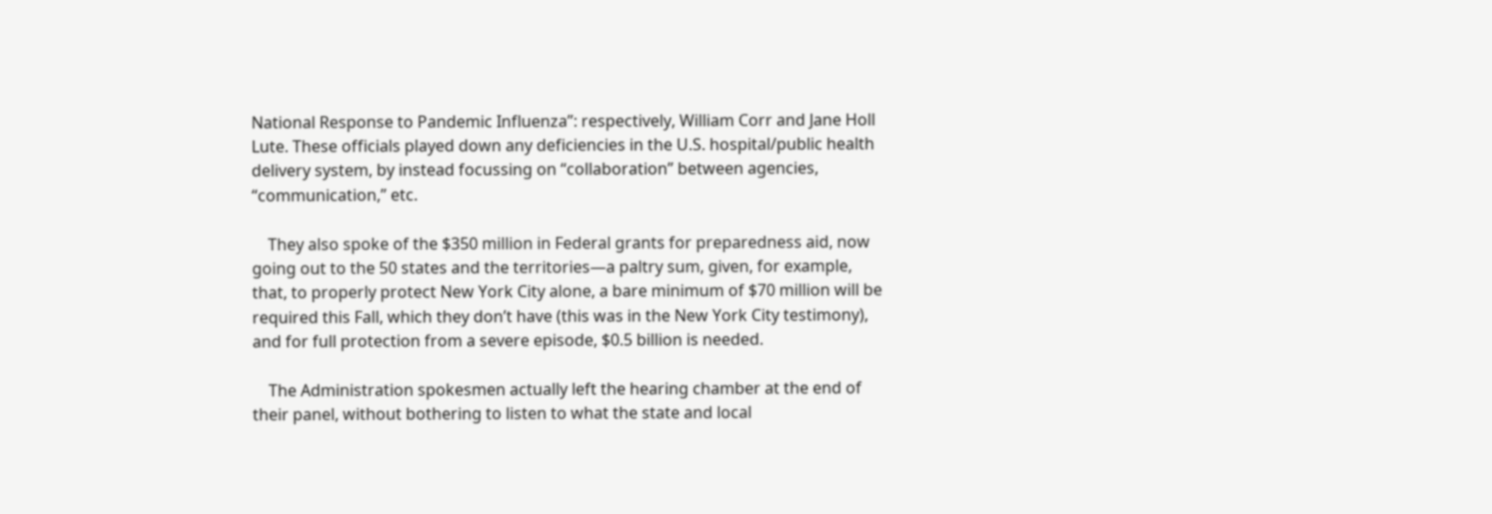National Response to Pandemic Influenza”: respectively, William Corr and Jane Holl Lute. These officials played down any deficiencies in the U.S. hospital/public health delivery system, by instead focussing on “collaboration” between agencies, “communication,” etc.

    They also spoke of the $350 million in Federal grants for preparedness aid, now going out to the 50 states and the territories—a paltry sum, given, for example, that, to properly protect New York City alone, a bare minimum of $70 million will be required this Fall, which they don’t have (this was in the New York City testimony), and for full protection from a severe episode, $0.5 billion is needed.

    The Administration spokesmen actually left the hearing chamber at the end of their panel, without bothering to listen to what the state and local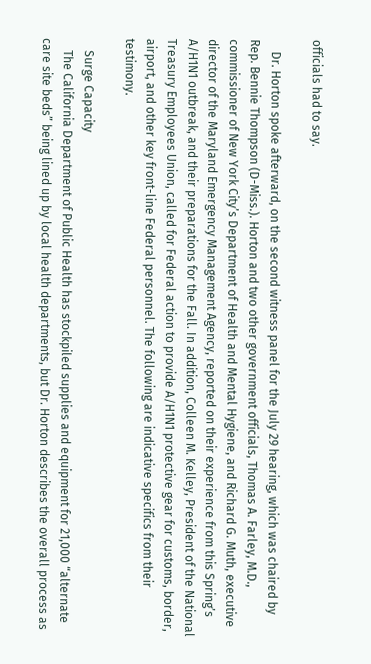officials had to say.

    Dr. Horton spoke afterward, on the second witness panel for the July 29 hearing, which was chaired by Rep. Bennie Thompson (D-Miss.). Horton and two other government officials, Thomas A. Farley, M.D., commissioner of New York City’s Department of Health and Mental Hygiene, and Richard G. Muth, executive director of the Maryland Emergency Management Agency, reported on their experience from this Spring’s A/H1N1 outbreak, and their preparations for the Fall. In addition, Colleen M. Kelley, President of the National Treasury Employees Union, called for Federal action to provide A/H1N1 protective gear for customs, border, airport, and other key front-line Federal personnel. The following are indicative specifics from their testimony.

    Surge Capacity
    The California Department of Public Health has stockpiled supplies and equipment for 21,000 “alternate care site beds” being lined up by local health departments, but Dr. Horton describes the overall process as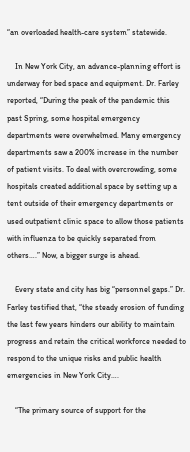“an overloaded health-care system” statewide.

    In New York City, an advance-planning effort is underway for bed space and equipment. Dr. Farley reported, “During the peak of the pandemic this past Spring, some hospital emergency departments were overwhelmed. Many emergency departments saw a 200% increase in the number of patient visits. To deal with overcrowding, some hospitals created additional space by setting up a tent outside of their emergency departments or used outpatient clinic space to allow those patients with influenza to be quickly separated from others….” Now, a bigger surge is ahead.

    Every state and city has big “personnel gaps.” Dr. Farley testified that, “the steady erosion of funding the last few years hinders our ability to maintain progress and retain the critical workforce needed to respond to the unique risks and public health emergencies in New York City….

    “The primary source of support for the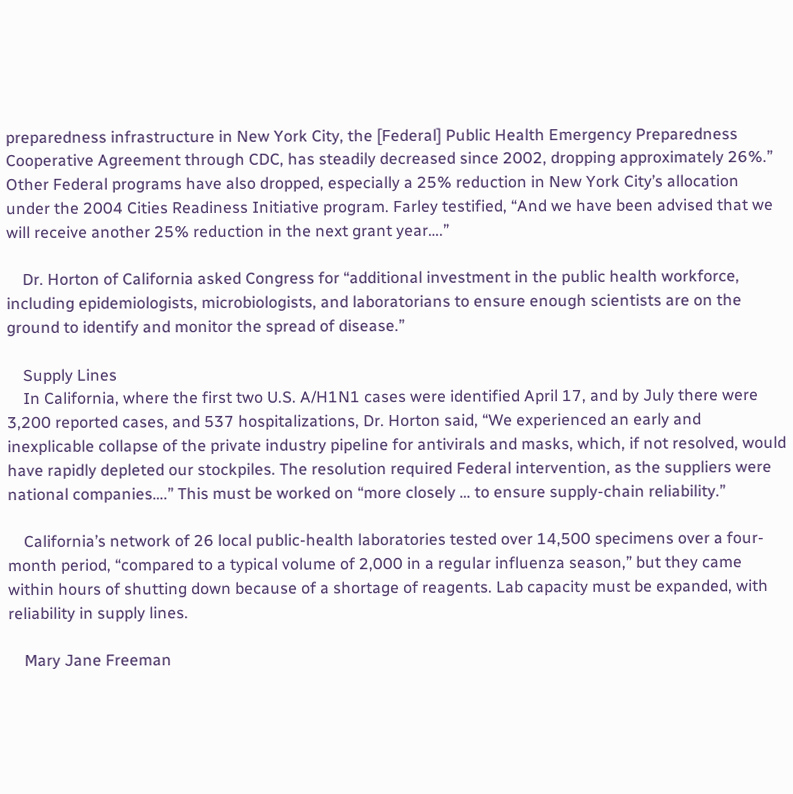preparedness infrastructure in New York City, the [Federal] Public Health Emergency Preparedness Cooperative Agreement through CDC, has steadily decreased since 2002, dropping approximately 26%.” Other Federal programs have also dropped, especially a 25% reduction in New York City’s allocation under the 2004 Cities Readiness Initiative program. Farley testified, “And we have been advised that we will receive another 25% reduction in the next grant year….”

    Dr. Horton of California asked Congress for “additional investment in the public health workforce, including epidemiologists, microbiologists, and laboratorians to ensure enough scientists are on the ground to identify and monitor the spread of disease.”

    Supply Lines
    In California, where the first two U.S. A/H1N1 cases were identified April 17, and by July there were 3,200 reported cases, and 537 hospitalizations, Dr. Horton said, “We experienced an early and inexplicable collapse of the private industry pipeline for antivirals and masks, which, if not resolved, would have rapidly depleted our stockpiles. The resolution required Federal intervention, as the suppliers were national companies….” This must be worked on “more closely … to ensure supply-chain reliability.”

    California’s network of 26 local public-health laboratories tested over 14,500 specimens over a four-month period, “compared to a typical volume of 2,000 in a regular influenza season,” but they came within hours of shutting down because of a shortage of reagents. Lab capacity must be expanded, with reliability in supply lines.

    Mary Jane Freeman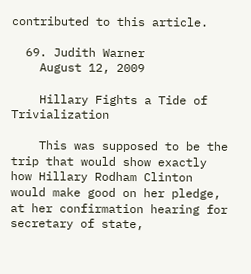contributed to this article.

  69. Judith Warner
    August 12, 2009

    Hillary Fights a Tide of Trivialization

    This was supposed to be the trip that would show exactly how Hillary Rodham Clinton would make good on her pledge, at her confirmation hearing for secretary of state,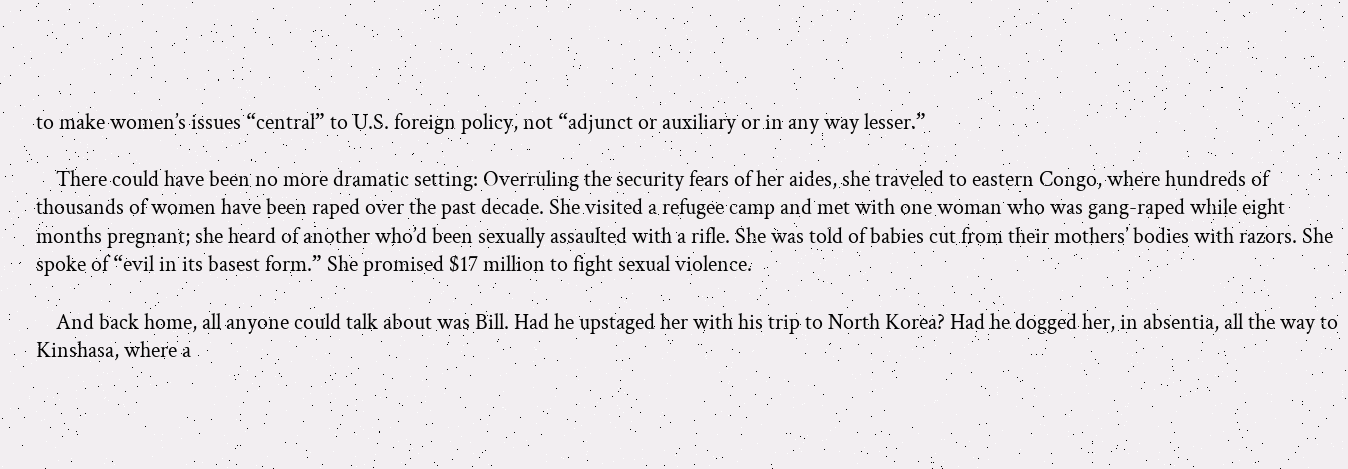to make women’s issues “central” to U.S. foreign policy, not “adjunct or auxiliary or in any way lesser.”

    There could have been no more dramatic setting: Overruling the security fears of her aides, she traveled to eastern Congo, where hundreds of thousands of women have been raped over the past decade. She visited a refugee camp and met with one woman who was gang-raped while eight months pregnant; she heard of another who’d been sexually assaulted with a rifle. She was told of babies cut from their mothers’ bodies with razors. She spoke of “evil in its basest form.” She promised $17 million to fight sexual violence.

    And back home, all anyone could talk about was Bill. Had he upstaged her with his trip to North Korea? Had he dogged her, in absentia, all the way to Kinshasa, where a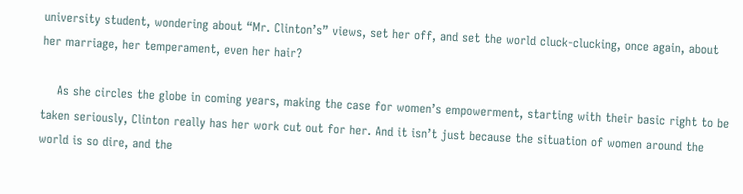university student, wondering about “Mr. Clinton’s” views, set her off, and set the world cluck-clucking, once again, about her marriage, her temperament, even her hair?

    As she circles the globe in coming years, making the case for women’s empowerment, starting with their basic right to be taken seriously, Clinton really has her work cut out for her. And it isn’t just because the situation of women around the world is so dire, and the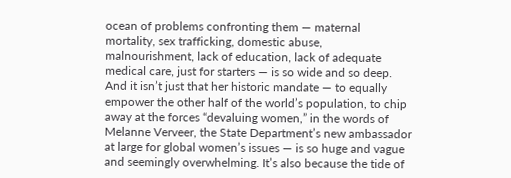ocean of problems confronting them — maternal mortality, sex trafficking, domestic abuse, malnourishment, lack of education, lack of adequate medical care, just for starters — is so wide and so deep. And it isn’t just that her historic mandate — to equally empower the other half of the world’s population, to chip away at the forces “devaluing women,” in the words of Melanne Verveer, the State Department’s new ambassador at large for global women’s issues — is so huge and vague and seemingly overwhelming. It’s also because the tide of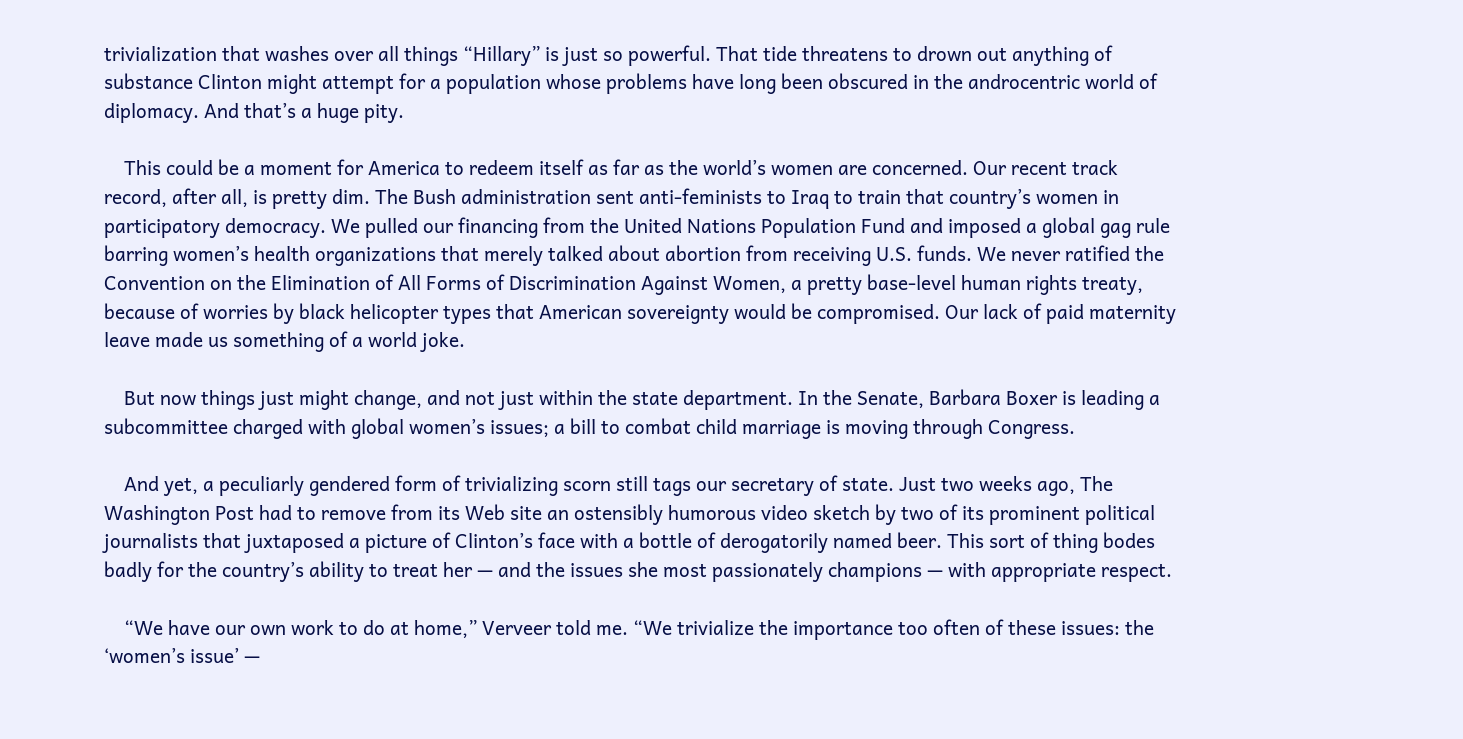trivialization that washes over all things “Hillary” is just so powerful. That tide threatens to drown out anything of substance Clinton might attempt for a population whose problems have long been obscured in the androcentric world of diplomacy. And that’s a huge pity.

    This could be a moment for America to redeem itself as far as the world’s women are concerned. Our recent track record, after all, is pretty dim. The Bush administration sent anti-feminists to Iraq to train that country’s women in participatory democracy. We pulled our financing from the United Nations Population Fund and imposed a global gag rule barring women’s health organizations that merely talked about abortion from receiving U.S. funds. We never ratified the Convention on the Elimination of All Forms of Discrimination Against Women, a pretty base-level human rights treaty, because of worries by black helicopter types that American sovereignty would be compromised. Our lack of paid maternity leave made us something of a world joke.

    But now things just might change, and not just within the state department. In the Senate, Barbara Boxer is leading a subcommittee charged with global women’s issues; a bill to combat child marriage is moving through Congress.

    And yet, a peculiarly gendered form of trivializing scorn still tags our secretary of state. Just two weeks ago, The Washington Post had to remove from its Web site an ostensibly humorous video sketch by two of its prominent political journalists that juxtaposed a picture of Clinton’s face with a bottle of derogatorily named beer. This sort of thing bodes badly for the country’s ability to treat her — and the issues she most passionately champions — with appropriate respect.

    “We have our own work to do at home,” Verveer told me. “We trivialize the importance too often of these issues: the ‘women’s issue’ —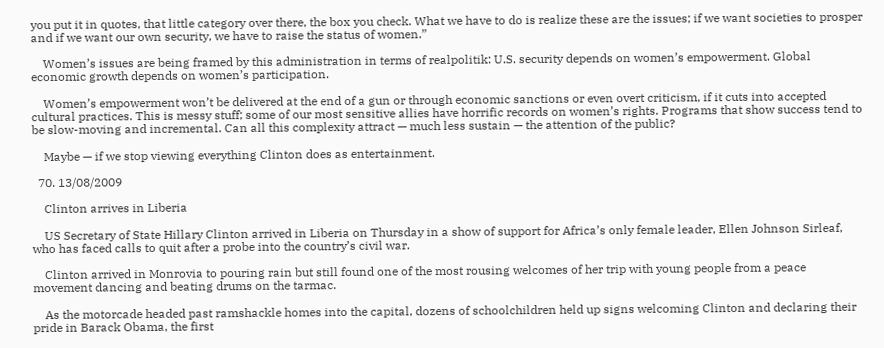you put it in quotes, that little category over there, the box you check. What we have to do is realize these are the issues; if we want societies to prosper and if we want our own security, we have to raise the status of women.”

    Women’s issues are being framed by this administration in terms of realpolitik: U.S. security depends on women’s empowerment. Global economic growth depends on women’s participation.

    Women’s empowerment won’t be delivered at the end of a gun or through economic sanctions or even overt criticism, if it cuts into accepted cultural practices. This is messy stuff; some of our most sensitive allies have horrific records on women’s rights. Programs that show success tend to be slow-moving and incremental. Can all this complexity attract — much less sustain — the attention of the public?

    Maybe — if we stop viewing everything Clinton does as entertainment.

  70. 13/08/2009

    Clinton arrives in Liberia

    US Secretary of State Hillary Clinton arrived in Liberia on Thursday in a show of support for Africa’s only female leader, Ellen Johnson Sirleaf, who has faced calls to quit after a probe into the country’s civil war.

    Clinton arrived in Monrovia to pouring rain but still found one of the most rousing welcomes of her trip with young people from a peace movement dancing and beating drums on the tarmac.

    As the motorcade headed past ramshackle homes into the capital, dozens of schoolchildren held up signs welcoming Clinton and declaring their pride in Barack Obama, the first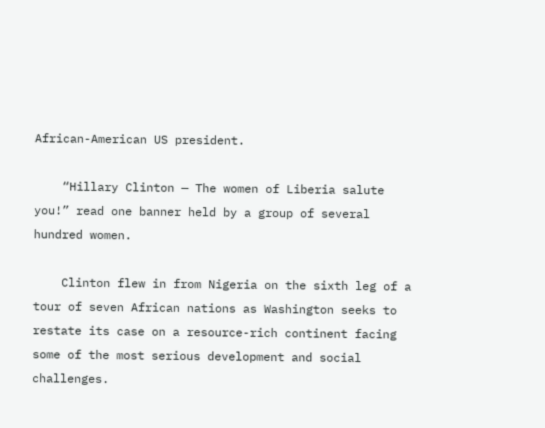African-American US president.

    “Hillary Clinton — The women of Liberia salute you!” read one banner held by a group of several hundred women.

    Clinton flew in from Nigeria on the sixth leg of a tour of seven African nations as Washington seeks to restate its case on a resource-rich continent facing some of the most serious development and social challenges.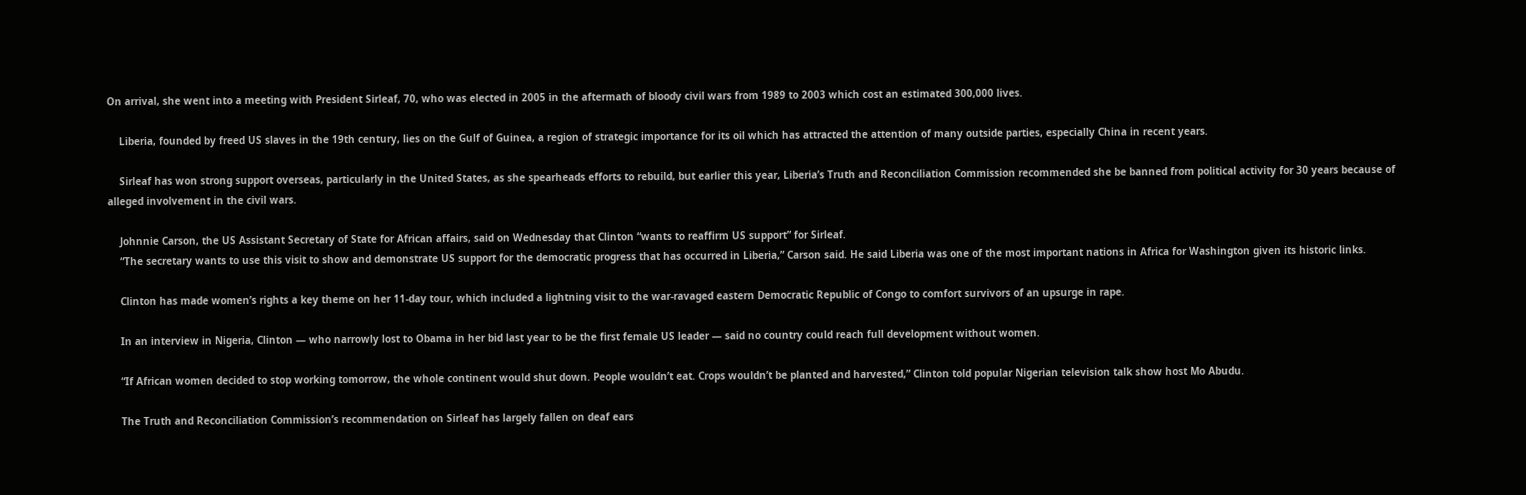On arrival, she went into a meeting with President Sirleaf, 70, who was elected in 2005 in the aftermath of bloody civil wars from 1989 to 2003 which cost an estimated 300,000 lives.

    Liberia, founded by freed US slaves in the 19th century, lies on the Gulf of Guinea, a region of strategic importance for its oil which has attracted the attention of many outside parties, especially China in recent years.

    Sirleaf has won strong support overseas, particularly in the United States, as she spearheads efforts to rebuild, but earlier this year, Liberia’s Truth and Reconciliation Commission recommended she be banned from political activity for 30 years because of alleged involvement in the civil wars.

    Johnnie Carson, the US Assistant Secretary of State for African affairs, said on Wednesday that Clinton “wants to reaffirm US support” for Sirleaf.
    “The secretary wants to use this visit to show and demonstrate US support for the democratic progress that has occurred in Liberia,” Carson said. He said Liberia was one of the most important nations in Africa for Washington given its historic links.

    Clinton has made women’s rights a key theme on her 11-day tour, which included a lightning visit to the war-ravaged eastern Democratic Republic of Congo to comfort survivors of an upsurge in rape.

    In an interview in Nigeria, Clinton — who narrowly lost to Obama in her bid last year to be the first female US leader — said no country could reach full development without women.

    “If African women decided to stop working tomorrow, the whole continent would shut down. People wouldn’t eat. Crops wouldn’t be planted and harvested,” Clinton told popular Nigerian television talk show host Mo Abudu.

    The Truth and Reconciliation Commission’s recommendation on Sirleaf has largely fallen on deaf ears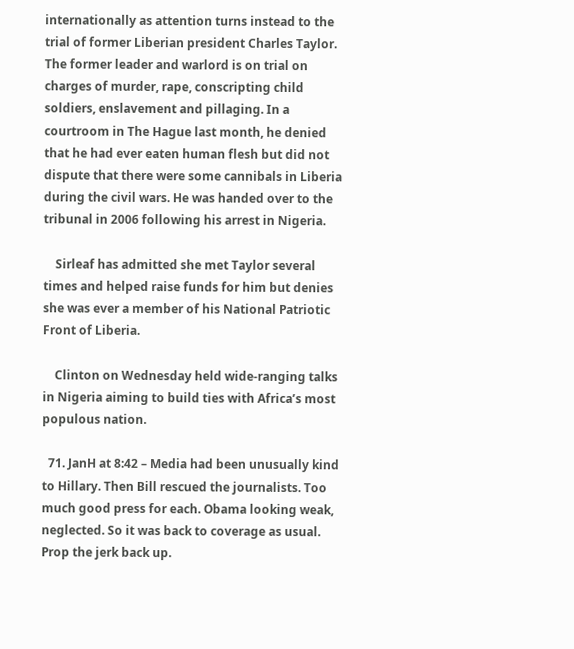internationally as attention turns instead to the trial of former Liberian president Charles Taylor. The former leader and warlord is on trial on charges of murder, rape, conscripting child soldiers, enslavement and pillaging. In a courtroom in The Hague last month, he denied that he had ever eaten human flesh but did not dispute that there were some cannibals in Liberia during the civil wars. He was handed over to the tribunal in 2006 following his arrest in Nigeria.

    Sirleaf has admitted she met Taylor several times and helped raise funds for him but denies she was ever a member of his National Patriotic Front of Liberia.

    Clinton on Wednesday held wide-ranging talks in Nigeria aiming to build ties with Africa’s most populous nation.

  71. JanH at 8:42 – Media had been unusually kind to Hillary. Then Bill rescued the journalists. Too much good press for each. Obama looking weak, neglected. So it was back to coverage as usual. Prop the jerk back up.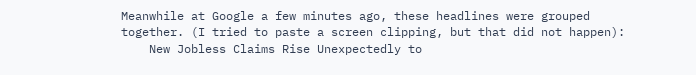Meanwhile at Google a few minutes ago, these headlines were grouped together. (I tried to paste a screen clipping, but that did not happen):
    New Jobless Claims Rise Unexpectedly to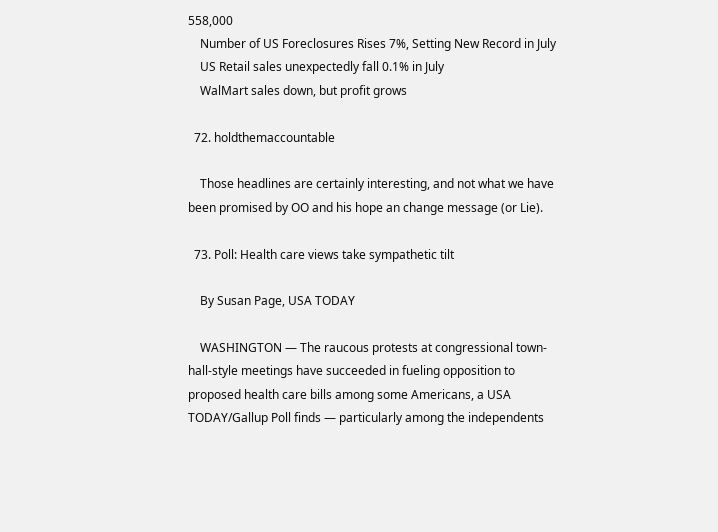558,000
    Number of US Foreclosures Rises 7%, Setting New Record in July
    US Retail sales unexpectedly fall 0.1% in July
    WalMart sales down, but profit grows

  72. holdthemaccountable

    Those headlines are certainly interesting, and not what we have been promised by OO and his hope an change message (or Lie).

  73. Poll: Health care views take sympathetic tilt

    By Susan Page, USA TODAY

    WASHINGTON — The raucous protests at congressional town-hall-style meetings have succeeded in fueling opposition to proposed health care bills among some Americans, a USA TODAY/Gallup Poll finds — particularly among the independents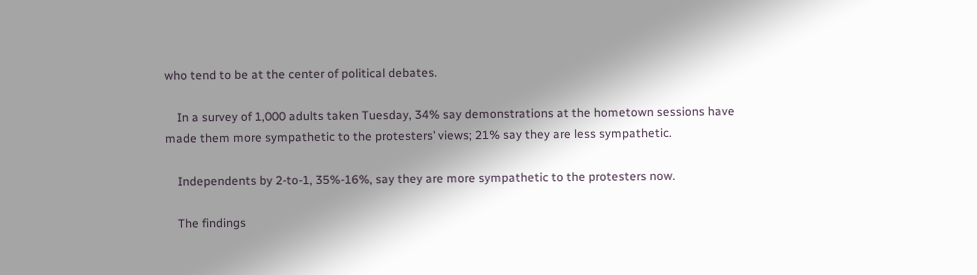who tend to be at the center of political debates.

    In a survey of 1,000 adults taken Tuesday, 34% say demonstrations at the hometown sessions have made them more sympathetic to the protesters’ views; 21% say they are less sympathetic.

    Independents by 2-to-1, 35%-16%, say they are more sympathetic to the protesters now.

    The findings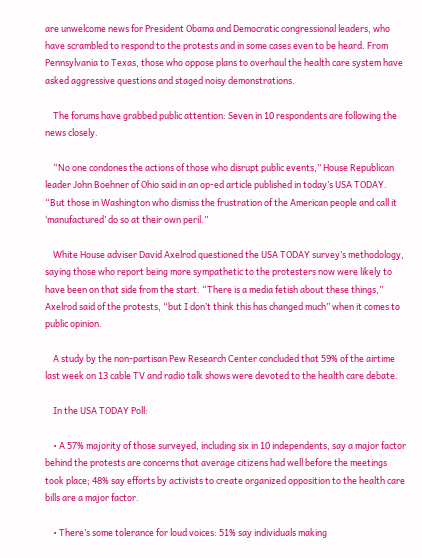are unwelcome news for President Obama and Democratic congressional leaders, who have scrambled to respond to the protests and in some cases even to be heard. From Pennsylvania to Texas, those who oppose plans to overhaul the health care system have asked aggressive questions and staged noisy demonstrations.

    The forums have grabbed public attention: Seven in 10 respondents are following the news closely.

    “No one condones the actions of those who disrupt public events,” House Republican leader John Boehner of Ohio said in an op-ed article published in today’s USA TODAY. “But those in Washington who dismiss the frustration of the American people and call it ‘manufactured’ do so at their own peril.”

    White House adviser David Axelrod questioned the USA TODAY survey’s methodology, saying those who report being more sympathetic to the protesters now were likely to have been on that side from the start. “There is a media fetish about these things,” Axelrod said of the protests, “but I don’t think this has changed much” when it comes to public opinion.

    A study by the non-partisan Pew Research Center concluded that 59% of the airtime last week on 13 cable TV and radio talk shows were devoted to the health care debate.

    In the USA TODAY Poll:

    • A 57% majority of those surveyed, including six in 10 independents, say a major factor behind the protests are concerns that average citizens had well before the meetings took place; 48% say efforts by activists to create organized opposition to the health care bills are a major factor.

    • There’s some tolerance for loud voices: 51% say individuals making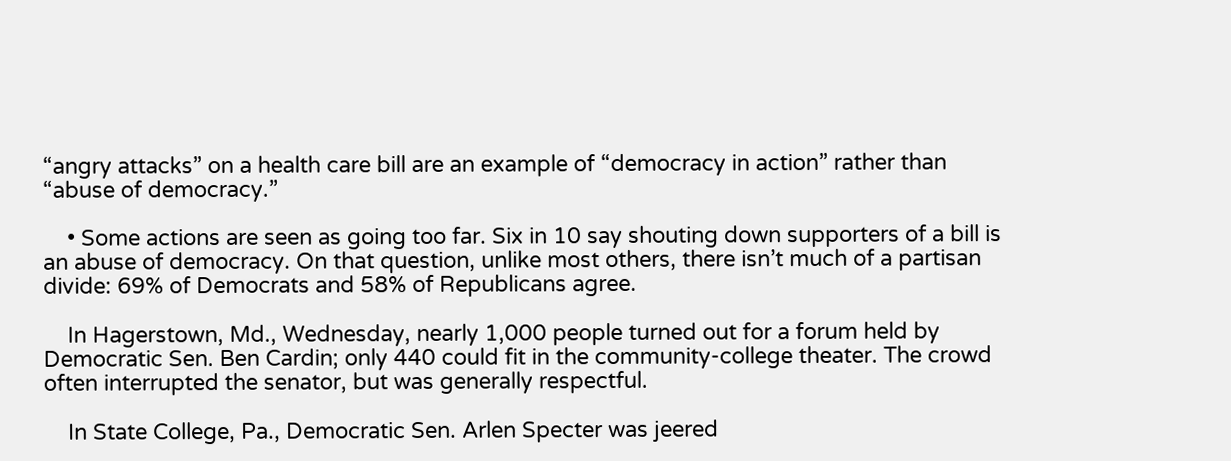“angry attacks” on a health care bill are an example of “democracy in action” rather than “abuse of democracy.”

    • Some actions are seen as going too far. Six in 10 say shouting down supporters of a bill is an abuse of democracy. On that question, unlike most others, there isn’t much of a partisan divide: 69% of Democrats and 58% of Republicans agree.

    In Hagerstown, Md., Wednesday, nearly 1,000 people turned out for a forum held by Democratic Sen. Ben Cardin; only 440 could fit in the community-college theater. The crowd often interrupted the senator, but was generally respectful.

    In State College, Pa., Democratic Sen. Arlen Specter was jeered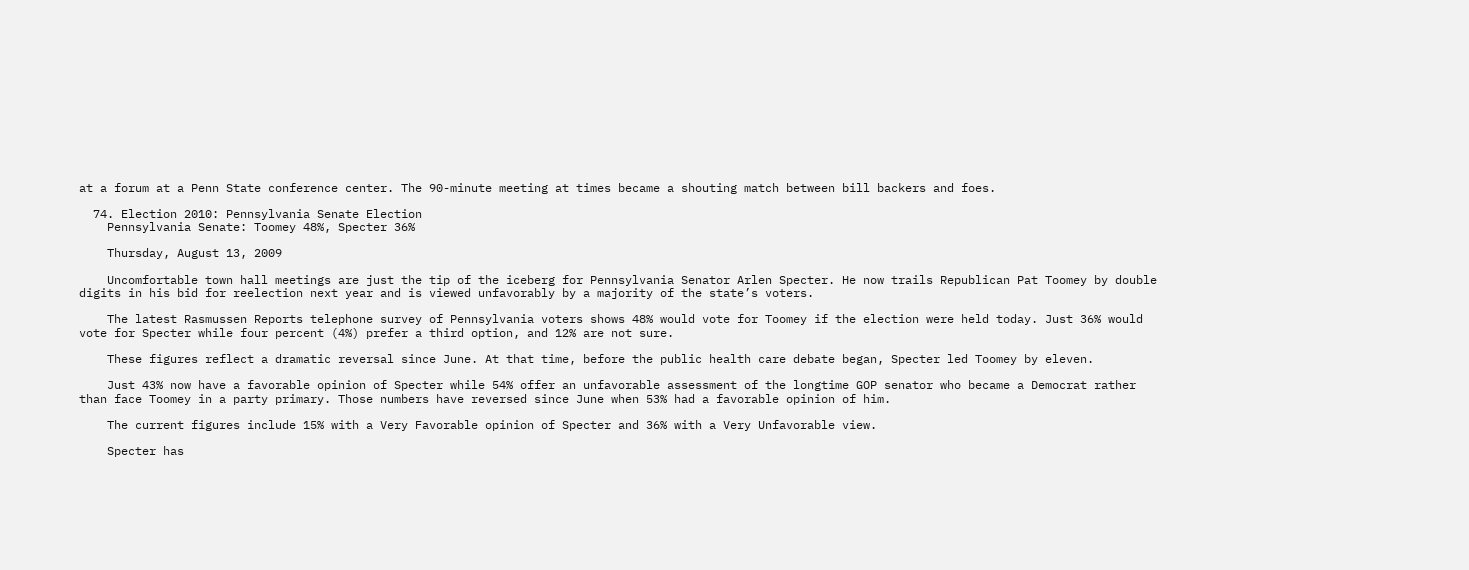at a forum at a Penn State conference center. The 90-minute meeting at times became a shouting match between bill backers and foes.

  74. Election 2010: Pennsylvania Senate Election
    Pennsylvania Senate: Toomey 48%, Specter 36%

    Thursday, August 13, 2009

    Uncomfortable town hall meetings are just the tip of the iceberg for Pennsylvania Senator Arlen Specter. He now trails Republican Pat Toomey by double digits in his bid for reelection next year and is viewed unfavorably by a majority of the state’s voters.

    The latest Rasmussen Reports telephone survey of Pennsylvania voters shows 48% would vote for Toomey if the election were held today. Just 36% would vote for Specter while four percent (4%) prefer a third option, and 12% are not sure.

    These figures reflect a dramatic reversal since June. At that time, before the public health care debate began, Specter led Toomey by eleven.

    Just 43% now have a favorable opinion of Specter while 54% offer an unfavorable assessment of the longtime GOP senator who became a Democrat rather than face Toomey in a party primary. Those numbers have reversed since June when 53% had a favorable opinion of him.

    The current figures include 15% with a Very Favorable opinion of Specter and 36% with a Very Unfavorable view.

    Specter has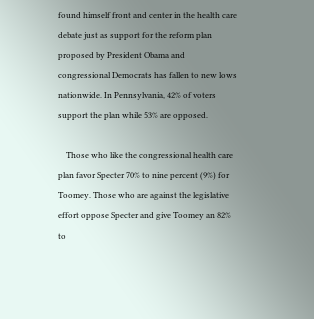found himself front and center in the health care debate just as support for the reform plan proposed by President Obama and congressional Democrats has fallen to new lows nationwide. In Pennsylvania, 42% of voters support the plan while 53% are opposed.

    Those who like the congressional health care plan favor Specter 70% to nine percent (9%) for Toomey. Those who are against the legislative effort oppose Specter and give Toomey an 82% to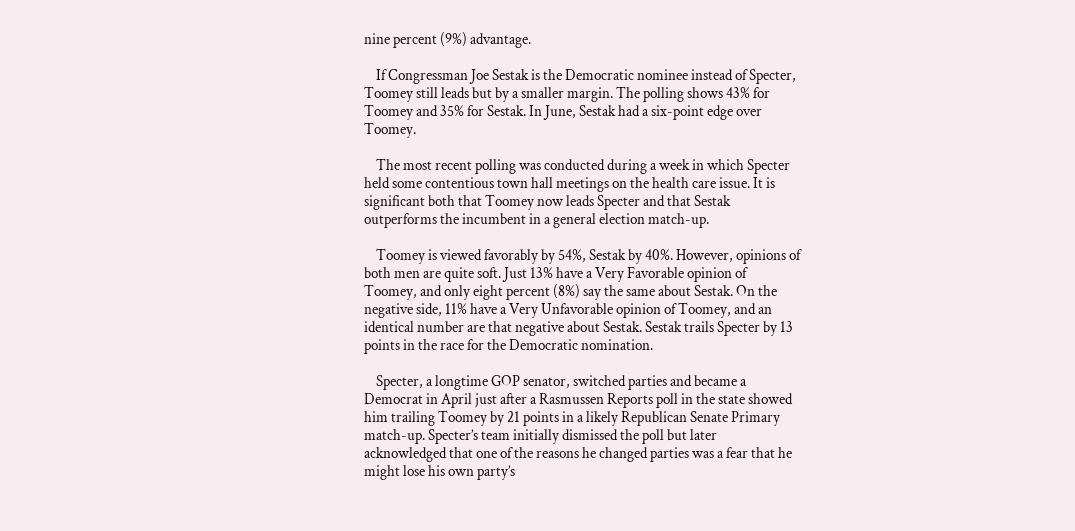nine percent (9%) advantage.

    If Congressman Joe Sestak is the Democratic nominee instead of Specter, Toomey still leads but by a smaller margin. The polling shows 43% for Toomey and 35% for Sestak. In June, Sestak had a six-point edge over Toomey.

    The most recent polling was conducted during a week in which Specter held some contentious town hall meetings on the health care issue. It is significant both that Toomey now leads Specter and that Sestak outperforms the incumbent in a general election match-up.

    Toomey is viewed favorably by 54%, Sestak by 40%. However, opinions of both men are quite soft. Just 13% have a Very Favorable opinion of Toomey, and only eight percent (8%) say the same about Sestak. On the negative side, 11% have a Very Unfavorable opinion of Toomey, and an identical number are that negative about Sestak. Sestak trails Specter by 13 points in the race for the Democratic nomination.

    Specter, a longtime GOP senator, switched parties and became a Democrat in April just after a Rasmussen Reports poll in the state showed him trailing Toomey by 21 points in a likely Republican Senate Primary match-up. Specter’s team initially dismissed the poll but later acknowledged that one of the reasons he changed parties was a fear that he might lose his own party’s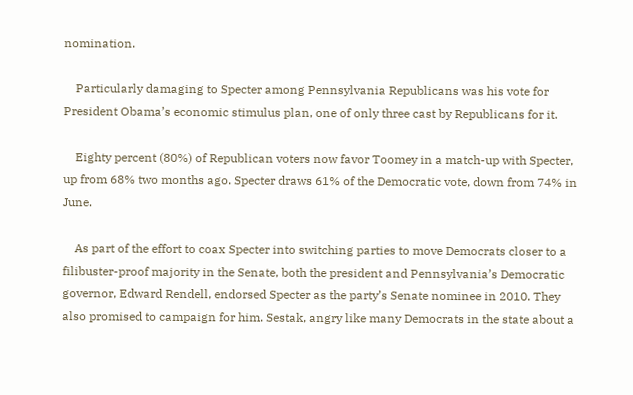nomination.

    Particularly damaging to Specter among Pennsylvania Republicans was his vote for President Obama’s economic stimulus plan, one of only three cast by Republicans for it.

    Eighty percent (80%) of Republican voters now favor Toomey in a match-up with Specter, up from 68% two months ago. Specter draws 61% of the Democratic vote, down from 74% in June.

    As part of the effort to coax Specter into switching parties to move Democrats closer to a filibuster-proof majority in the Senate, both the president and Pennsylvania’s Democratic governor, Edward Rendell, endorsed Specter as the party’s Senate nominee in 2010. They also promised to campaign for him. Sestak, angry like many Democrats in the state about a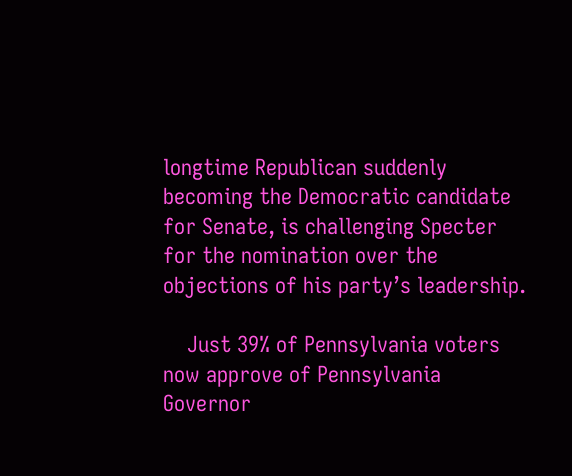longtime Republican suddenly becoming the Democratic candidate for Senate, is challenging Specter for the nomination over the objections of his party’s leadership.

    Just 39% of Pennsylvania voters now approve of Pennsylvania Governor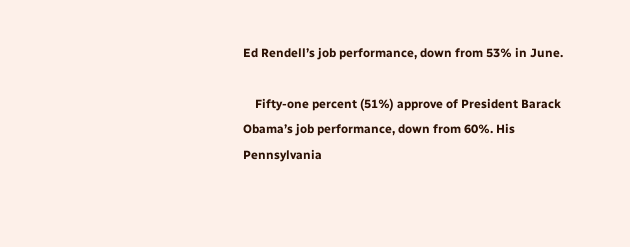Ed Rendell’s job performance, down from 53% in June.

    Fifty-one percent (51%) approve of President Barack Obama’s job performance, down from 60%. His Pennsylvania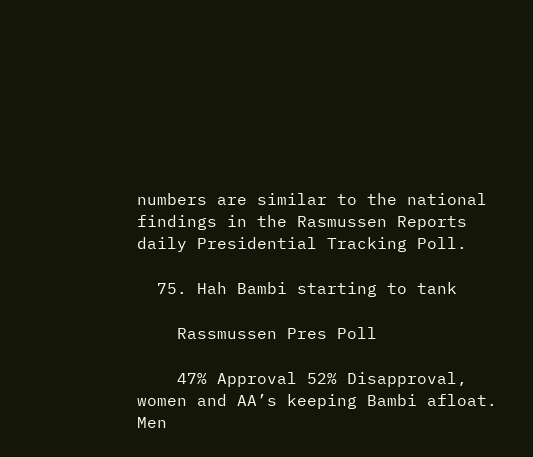numbers are similar to the national findings in the Rasmussen Reports daily Presidential Tracking Poll.

  75. Hah Bambi starting to tank

    Rassmussen Pres Poll

    47% Approval 52% Disapproval, women and AA’s keeping Bambi afloat. Men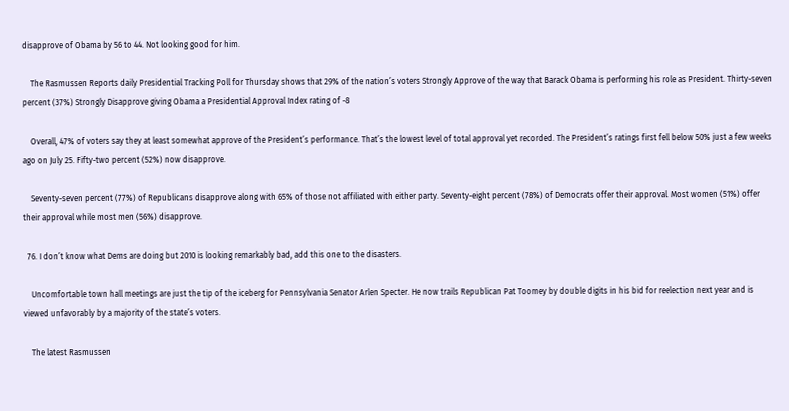disapprove of Obama by 56 to 44. Not looking good for him.

    The Rasmussen Reports daily Presidential Tracking Poll for Thursday shows that 29% of the nation’s voters Strongly Approve of the way that Barack Obama is performing his role as President. Thirty-seven percent (37%) Strongly Disapprove giving Obama a Presidential Approval Index rating of -8

    Overall, 47% of voters say they at least somewhat approve of the President’s performance. That’s the lowest level of total approval yet recorded. The President’s ratings first fell below 50% just a few weeks ago on July 25. Fifty-two percent (52%) now disapprove.

    Seventy-seven percent (77%) of Republicans disapprove along with 65% of those not affiliated with either party. Seventy-eight percent (78%) of Democrats offer their approval. Most women (51%) offer their approval while most men (56%) disapprove.

  76. I don’t know what Dems are doing but 2010 is looking remarkably bad, add this one to the disasters.

    Uncomfortable town hall meetings are just the tip of the iceberg for Pennsylvania Senator Arlen Specter. He now trails Republican Pat Toomey by double digits in his bid for reelection next year and is viewed unfavorably by a majority of the state’s voters.

    The latest Rasmussen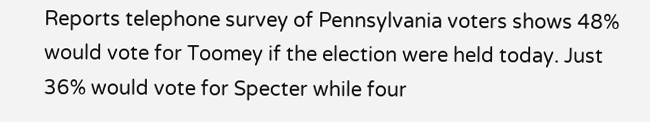Reports telephone survey of Pennsylvania voters shows 48% would vote for Toomey if the election were held today. Just 36% would vote for Specter while four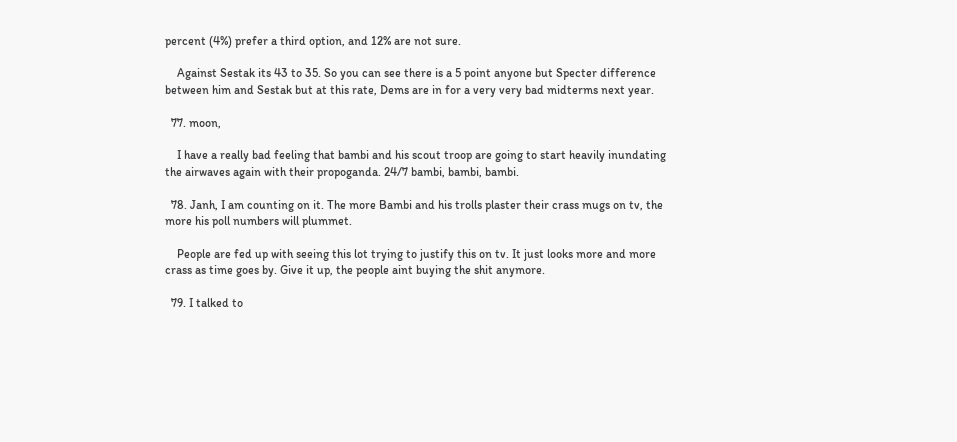percent (4%) prefer a third option, and 12% are not sure.

    Against Sestak its 43 to 35. So you can see there is a 5 point anyone but Specter difference between him and Sestak but at this rate, Dems are in for a very very bad midterms next year.

  77. moon,

    I have a really bad feeling that bambi and his scout troop are going to start heavily inundating the airwaves again with their propoganda. 24/7 bambi, bambi, bambi.

  78. Janh, I am counting on it. The more Bambi and his trolls plaster their crass mugs on tv, the more his poll numbers will plummet.

    People are fed up with seeing this lot trying to justify this on tv. It just looks more and more crass as time goes by. Give it up, the people aint buying the shit anymore.

  79. I talked to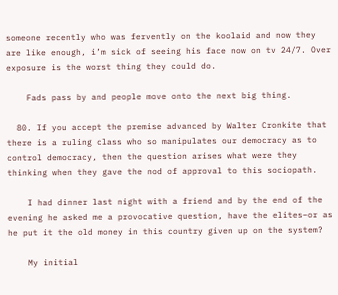someone recently who was fervently on the koolaid and now they are like enough, i’m sick of seeing his face now on tv 24/7. Over exposure is the worst thing they could do.

    Fads pass by and people move onto the next big thing.

  80. If you accept the premise advanced by Walter Cronkite that there is a ruling class who so manipulates our democracy as to control democracy, then the question arises what were they thinking when they gave the nod of approval to this sociopath.

    I had dinner last night with a friend and by the end of the evening he asked me a provocative question, have the elites–or as he put it the old money in this country given up on the system?

    My initial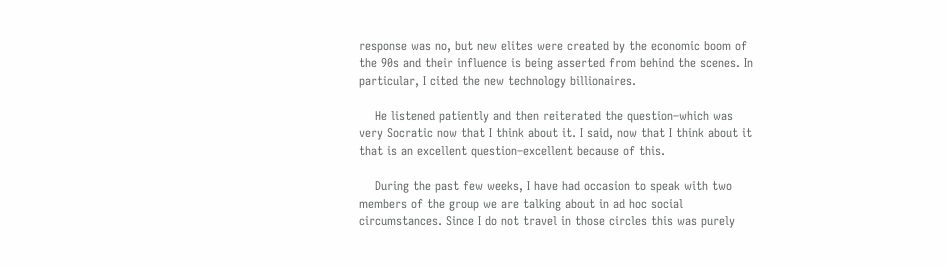response was no, but new elites were created by the economic boom of the 90s and their influence is being asserted from behind the scenes. In particular, I cited the new technology billionaires.

    He listened patiently and then reiterated the question–which was very Socratic now that I think about it. I said, now that I think about it that is an excellent question–excellent because of this.

    During the past few weeks, I have had occasion to speak with two members of the group we are talking about in ad hoc social circumstances. Since I do not travel in those circles this was purely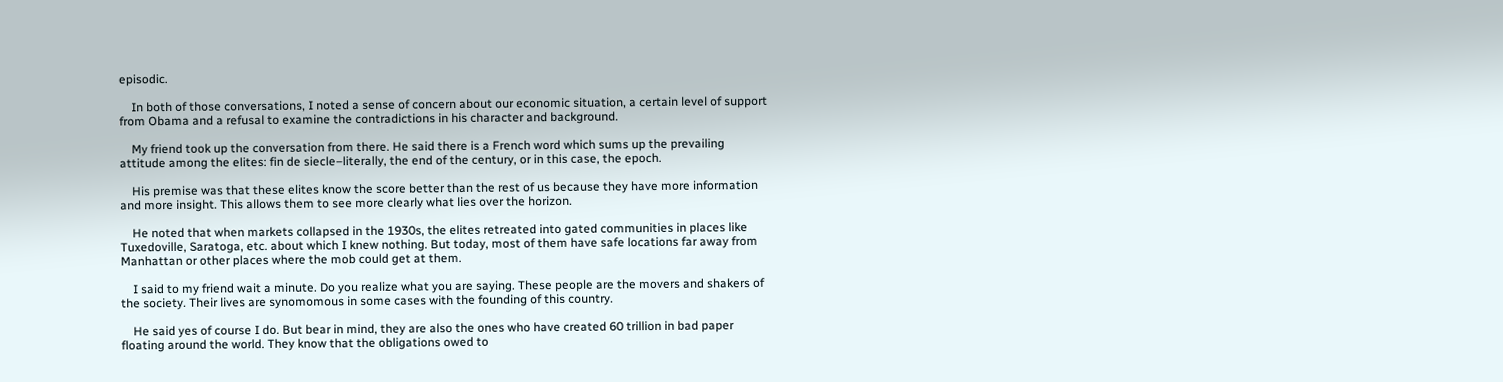episodic.

    In both of those conversations, I noted a sense of concern about our economic situation, a certain level of support from Obama and a refusal to examine the contradictions in his character and background.

    My friend took up the conversation from there. He said there is a French word which sums up the prevailing attitude among the elites: fin de siecle–literally, the end of the century, or in this case, the epoch.

    His premise was that these elites know the score better than the rest of us because they have more information and more insight. This allows them to see more clearly what lies over the horizon.

    He noted that when markets collapsed in the 1930s, the elites retreated into gated communities in places like Tuxedoville, Saratoga, etc. about which I knew nothing. But today, most of them have safe locations far away from Manhattan or other places where the mob could get at them.

    I said to my friend wait a minute. Do you realize what you are saying. These people are the movers and shakers of the society. Their lives are synomomous in some cases with the founding of this country.

    He said yes of course I do. But bear in mind, they are also the ones who have created 60 trillion in bad paper floating around the world. They know that the obligations owed to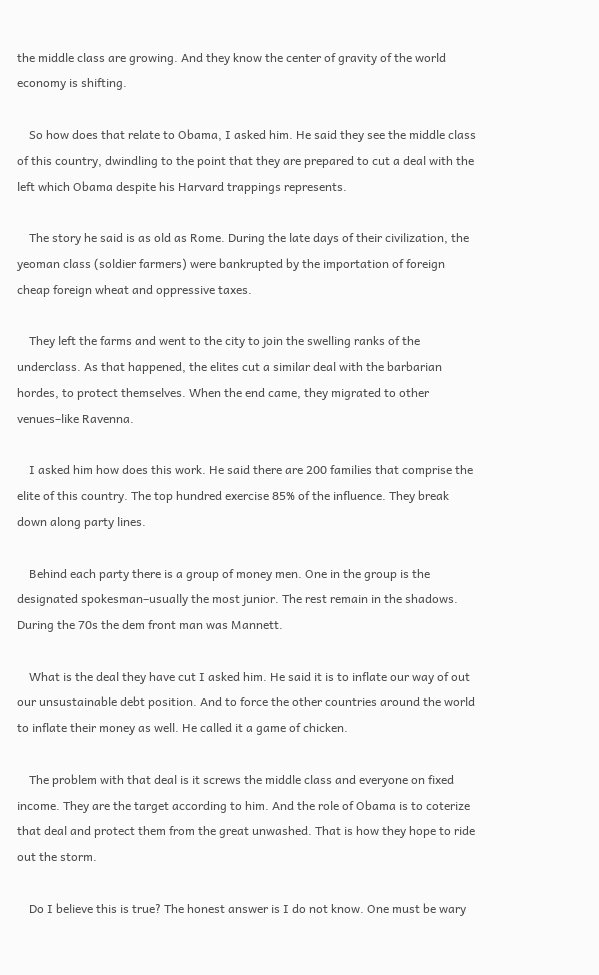the middle class are growing. And they know the center of gravity of the world economy is shifting.

    So how does that relate to Obama, I asked him. He said they see the middle class of this country, dwindling to the point that they are prepared to cut a deal with the left which Obama despite his Harvard trappings represents.

    The story he said is as old as Rome. During the late days of their civilization, the yeoman class (soldier farmers) were bankrupted by the importation of foreign cheap foreign wheat and oppressive taxes.

    They left the farms and went to the city to join the swelling ranks of the underclass. As that happened, the elites cut a similar deal with the barbarian hordes, to protect themselves. When the end came, they migrated to other venues–like Ravenna.

    I asked him how does this work. He said there are 200 families that comprise the elite of this country. The top hundred exercise 85% of the influence. They break down along party lines.

    Behind each party there is a group of money men. One in the group is the designated spokesman–usually the most junior. The rest remain in the shadows. During the 70s the dem front man was Mannett.

    What is the deal they have cut I asked him. He said it is to inflate our way of out our unsustainable debt position. And to force the other countries around the world to inflate their money as well. He called it a game of chicken.

    The problem with that deal is it screws the middle class and everyone on fixed income. They are the target according to him. And the role of Obama is to coterize that deal and protect them from the great unwashed. That is how they hope to ride out the storm.

    Do I believe this is true? The honest answer is I do not know. One must be wary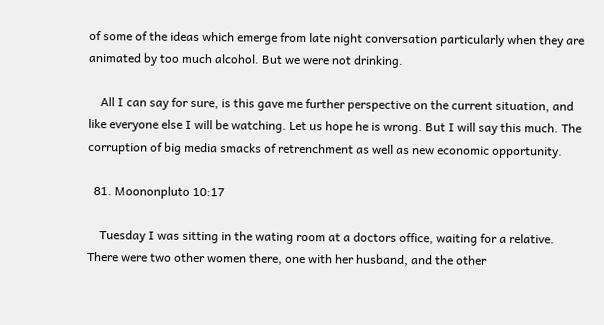of some of the ideas which emerge from late night conversation particularly when they are animated by too much alcohol. But we were not drinking.

    All I can say for sure, is this gave me further perspective on the current situation, and like everyone else I will be watching. Let us hope he is wrong. But I will say this much. The corruption of big media smacks of retrenchment as well as new economic opportunity.

  81. Moononpluto 10:17

    Tuesday I was sitting in the wating room at a doctors office, waiting for a relative. There were two other women there, one with her husband, and the other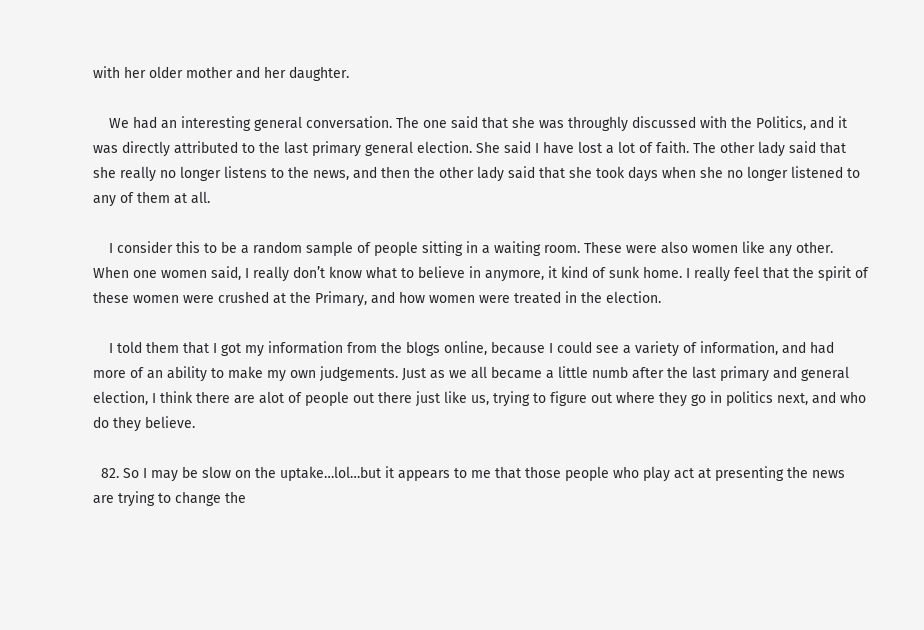with her older mother and her daughter.

    We had an interesting general conversation. The one said that she was throughly discussed with the Politics, and it was directly attributed to the last primary general election. She said I have lost a lot of faith. The other lady said that she really no longer listens to the news, and then the other lady said that she took days when she no longer listened to any of them at all.

    I consider this to be a random sample of people sitting in a waiting room. These were also women like any other. When one women said, I really don’t know what to believe in anymore, it kind of sunk home. I really feel that the spirit of these women were crushed at the Primary, and how women were treated in the election.

    I told them that I got my information from the blogs online, because I could see a variety of information, and had more of an ability to make my own judgements. Just as we all became a little numb after the last primary and general election, I think there are alot of people out there just like us, trying to figure out where they go in politics next, and who do they believe.

  82. So I may be slow on the uptake…lol…but it appears to me that those people who play act at presenting the news are trying to change the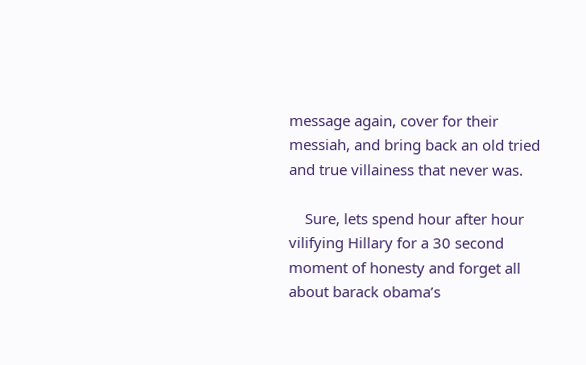message again, cover for their messiah, and bring back an old tried and true villainess that never was.

    Sure, lets spend hour after hour vilifying Hillary for a 30 second moment of honesty and forget all about barack obama’s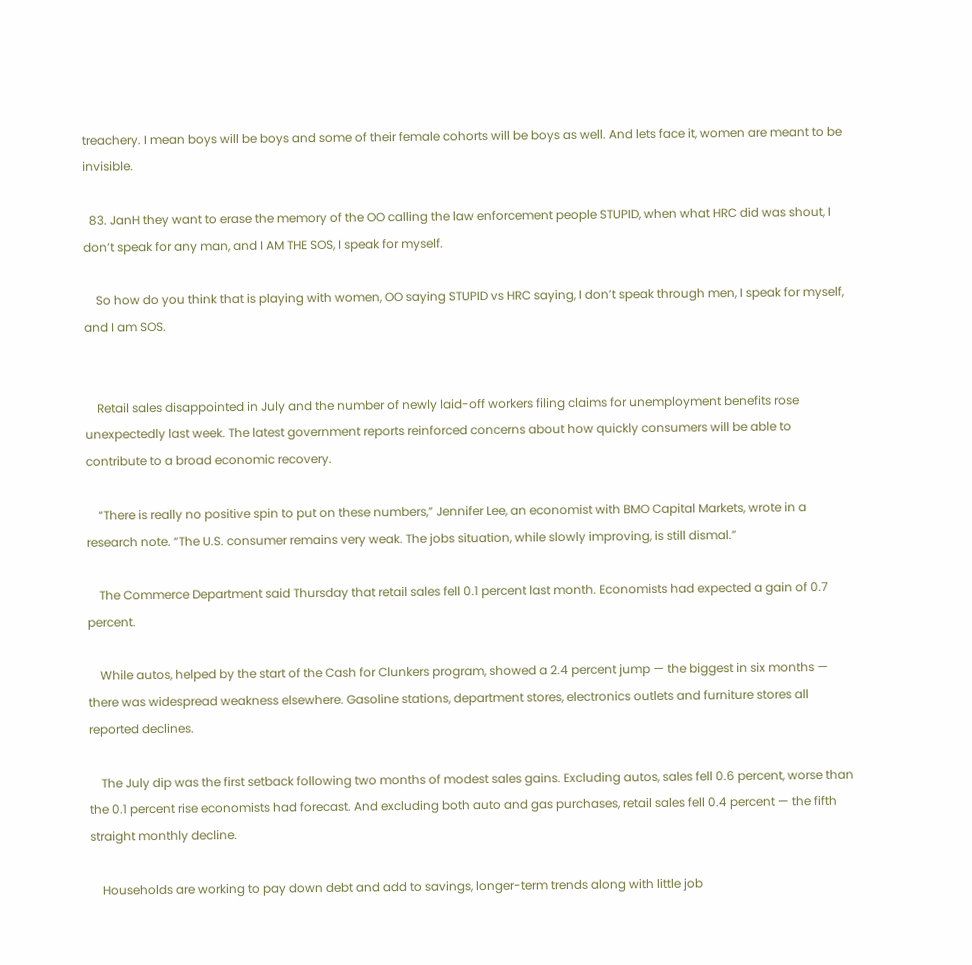treachery. I mean boys will be boys and some of their female cohorts will be boys as well. And lets face it, women are meant to be invisible.

  83. JanH they want to erase the memory of the OO calling the law enforcement people STUPID, when what HRC did was shout, I don’t speak for any man, and I AM THE SOS, I speak for myself.

    So how do you think that is playing with women, OO saying STUPID vs HRC saying, I don’t speak through men, I speak for myself, and I am SOS.


    Retail sales disappointed in July and the number of newly laid-off workers filing claims for unemployment benefits rose unexpectedly last week. The latest government reports reinforced concerns about how quickly consumers will be able to contribute to a broad economic recovery.

    “There is really no positive spin to put on these numbers,” Jennifer Lee, an economist with BMO Capital Markets, wrote in a research note. “The U.S. consumer remains very weak. The jobs situation, while slowly improving, is still dismal.”

    The Commerce Department said Thursday that retail sales fell 0.1 percent last month. Economists had expected a gain of 0.7 percent.

    While autos, helped by the start of the Cash for Clunkers program, showed a 2.4 percent jump — the biggest in six months — there was widespread weakness elsewhere. Gasoline stations, department stores, electronics outlets and furniture stores all reported declines.

    The July dip was the first setback following two months of modest sales gains. Excluding autos, sales fell 0.6 percent, worse than the 0.1 percent rise economists had forecast. And excluding both auto and gas purchases, retail sales fell 0.4 percent — the fifth straight monthly decline.

    Households are working to pay down debt and add to savings, longer-term trends along with little job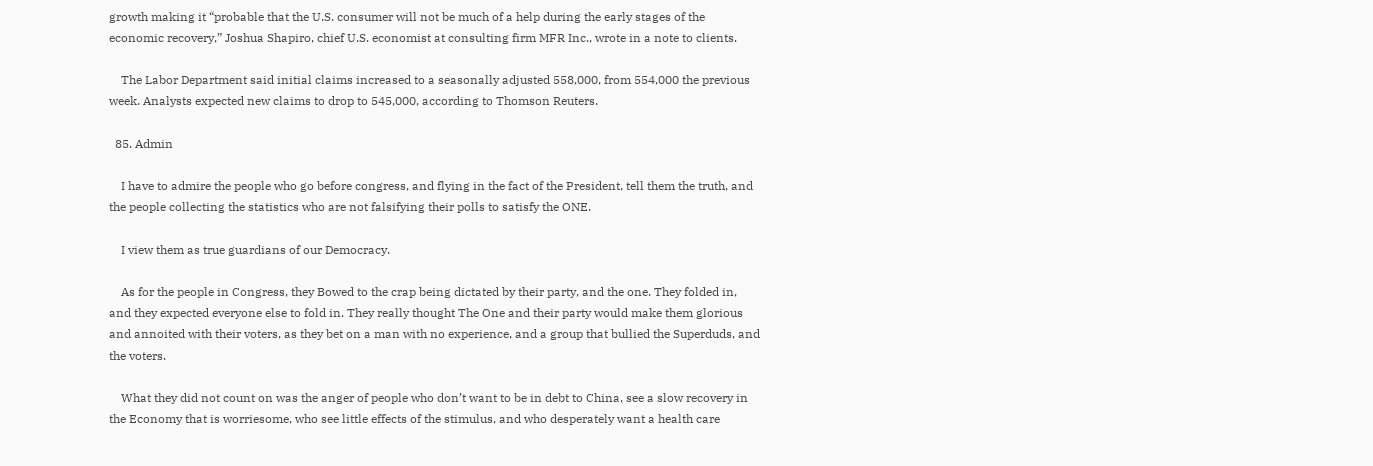growth making it “probable that the U.S. consumer will not be much of a help during the early stages of the economic recovery,” Joshua Shapiro, chief U.S. economist at consulting firm MFR Inc., wrote in a note to clients.

    The Labor Department said initial claims increased to a seasonally adjusted 558,000, from 554,000 the previous week. Analysts expected new claims to drop to 545,000, according to Thomson Reuters.

  85. Admin

    I have to admire the people who go before congress, and flying in the fact of the President, tell them the truth, and the people collecting the statistics who are not falsifying their polls to satisfy the ONE.

    I view them as true guardians of our Democracy.

    As for the people in Congress, they Bowed to the crap being dictated by their party, and the one. They folded in, and they expected everyone else to fold in. They really thought The One and their party would make them glorious and annoited with their voters, as they bet on a man with no experience, and a group that bullied the Superduds, and the voters.

    What they did not count on was the anger of people who don’t want to be in debt to China, see a slow recovery in the Economy that is worriesome, who see little effects of the stimulus, and who desperately want a health care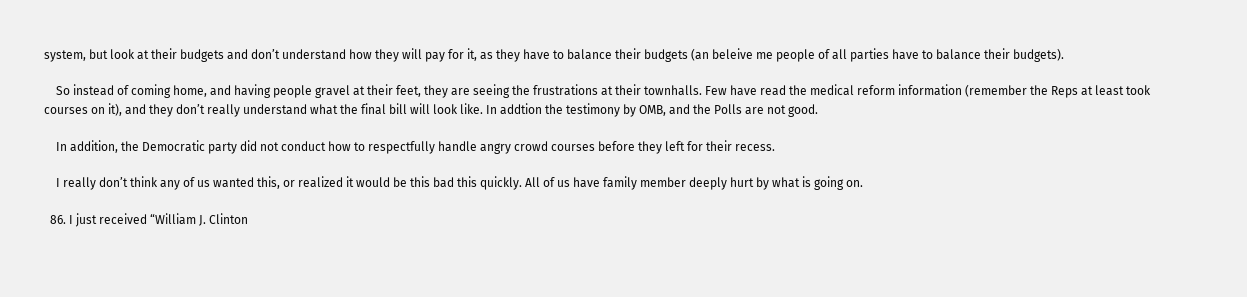system, but look at their budgets and don’t understand how they will pay for it, as they have to balance their budgets (an beleive me people of all parties have to balance their budgets).

    So instead of coming home, and having people gravel at their feet, they are seeing the frustrations at their townhalls. Few have read the medical reform information (remember the Reps at least took courses on it), and they don’t really understand what the final bill will look like. In addtion the testimony by OMB, and the Polls are not good.

    In addition, the Democratic party did not conduct how to respectfully handle angry crowd courses before they left for their recess.

    I really don’t think any of us wanted this, or realized it would be this bad this quickly. All of us have family member deeply hurt by what is going on.

  86. I just received “William J. Clinton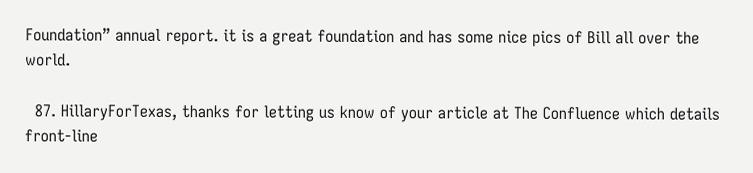Foundation” annual report. it is a great foundation and has some nice pics of Bill all over the world.

  87. HillaryForTexas, thanks for letting us know of your article at The Confluence which details front-line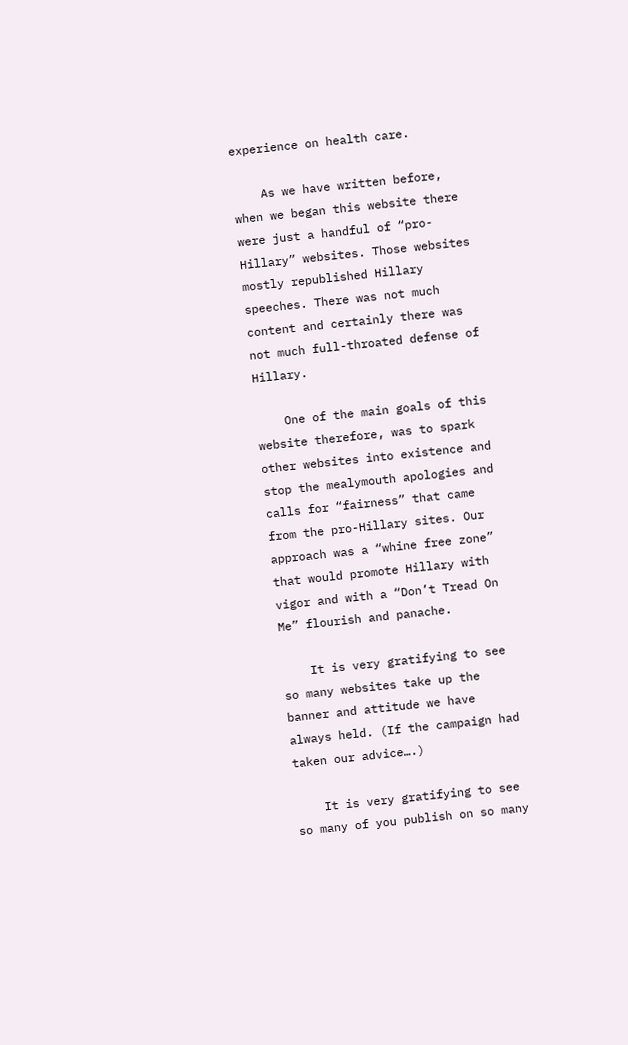experience on health care.

    As we have written before, when we began this website there were just a handful of “pro-Hillary” websites. Those websites mostly republished Hillary speeches. There was not much content and certainly there was not much full-throated defense of Hillary.

    One of the main goals of this website therefore, was to spark other websites into existence and stop the mealymouth apologies and calls for “fairness” that came from the pro-Hillary sites. Our approach was a “whine free zone” that would promote Hillary with vigor and with a “Don’t Tread On Me” flourish and panache.

    It is very gratifying to see so many websites take up the banner and attitude we have always held. (If the campaign had taken our advice….)

    It is very gratifying to see so many of you publish on so many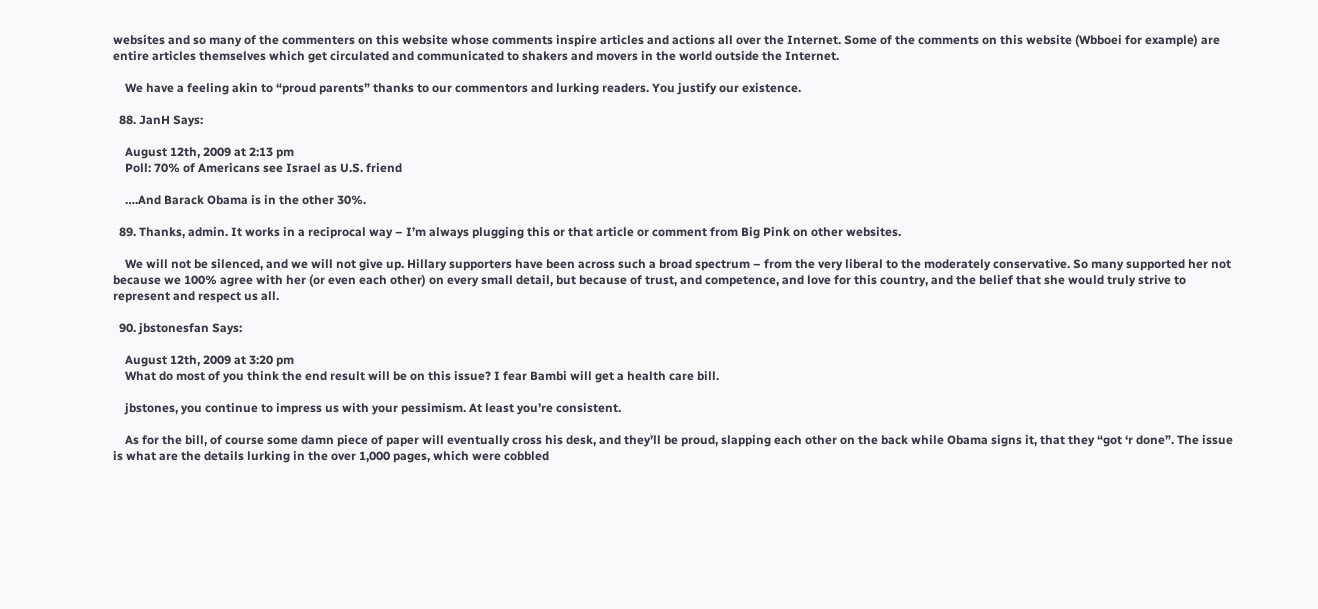websites and so many of the commenters on this website whose comments inspire articles and actions all over the Internet. Some of the comments on this website (Wbboei for example) are entire articles themselves which get circulated and communicated to shakers and movers in the world outside the Internet.

    We have a feeling akin to “proud parents” thanks to our commentors and lurking readers. You justify our existence.

  88. JanH Says:

    August 12th, 2009 at 2:13 pm
    Poll: 70% of Americans see Israel as U.S. friend

    ….And Barack Obama is in the other 30%.

  89. Thanks, admin. It works in a reciprocal way – I’m always plugging this or that article or comment from Big Pink on other websites.

    We will not be silenced, and we will not give up. Hillary supporters have been across such a broad spectrum – from the very liberal to the moderately conservative. So many supported her not because we 100% agree with her (or even each other) on every small detail, but because of trust, and competence, and love for this country, and the belief that she would truly strive to represent and respect us all.

  90. jbstonesfan Says:

    August 12th, 2009 at 3:20 pm
    What do most of you think the end result will be on this issue? I fear Bambi will get a health care bill.

    jbstones, you continue to impress us with your pessimism. At least you’re consistent.

    As for the bill, of course some damn piece of paper will eventually cross his desk, and they’ll be proud, slapping each other on the back while Obama signs it, that they “got ‘r done”. The issue is what are the details lurking in the over 1,000 pages, which were cobbled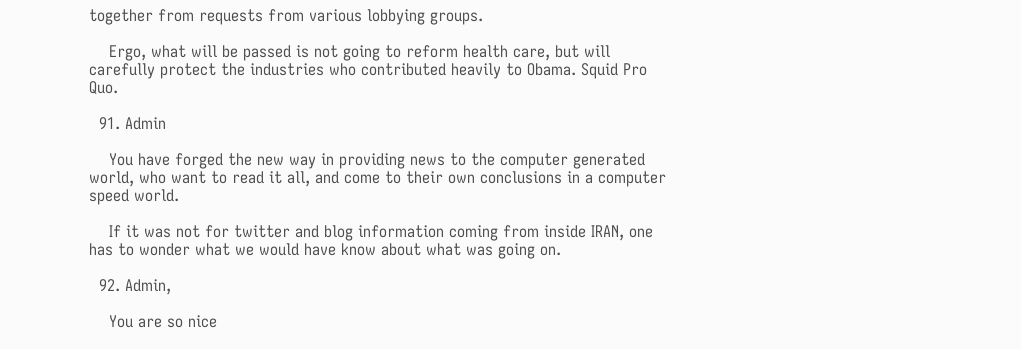together from requests from various lobbying groups.

    Ergo, what will be passed is not going to reform health care, but will carefully protect the industries who contributed heavily to Obama. Squid Pro Quo.

  91. Admin

    You have forged the new way in providing news to the computer generated world, who want to read it all, and come to their own conclusions in a computer speed world.

    If it was not for twitter and blog information coming from inside IRAN, one has to wonder what we would have know about what was going on.

  92. Admin,

    You are so nice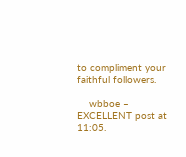to compliment your faithful followers.

    wbboe – EXCELLENT post at 11:05.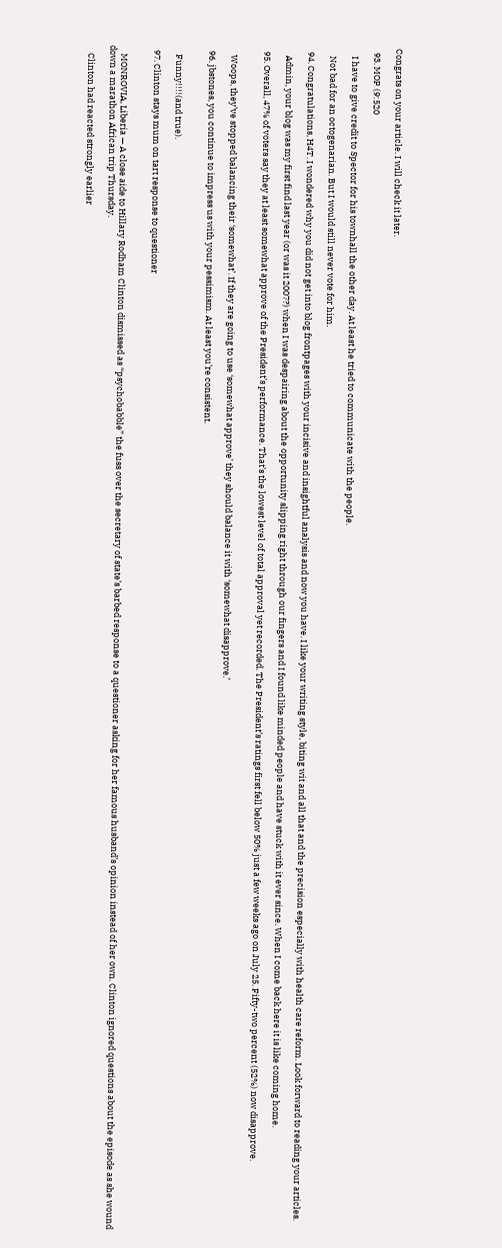Congrats on your article. I will check it later.

  93. MOP (9:520

    I have to give credit to Spector for his townhall the other day. At least he tried to communicate with the people.

    Not bad for an octogenarian. But I would still never vote for him.

  94. Congratulations, H4T. I wondered why you did not get into blog frontpages with your incisive and insightful analysis and now you have. I like your writing style, biting wit and all that and the precision especially with health care reform. Look forward to reading your articles.

    Admin, your blog was my first find last year (or was it 2007?) when I was despairing about the opportunity slipping right through our fingers and I found like minded people and have stuck with it ever since. When I come back here it is like coming home.

  95. Overall, 47% of voters say they at least somewhat approve of the President’s performance. That’s the lowest level of total approval yet recorded. The President’s ratings first fell below 50% just a few weeks ago on July 25. Fifty-two percent (52%) now disapprove.


    Woops, they’ve stopped balancing their ‘somewhat’. If they are going to use ‘somewhat approve’ they should balance it with ‘somewhat disapprove.’

  96. jbstones, you continue to impress us with your pessimism. At least you’re consistent.


    Funny!!!!(and true).

  97. Clinton stays mum on tart response to questioner


    MONROVIA, Liberia — A close aide to Hillary Rodham Clinton dismissed as “psychobabble” the fuss over the secretary of state’s barbed response to a questioner asking for her famous husband’s opinion instead of her own. Clinton ignored questions about the episode as she wound down a marathon African trip Thursday.

    Clinton had reacted strongly earlier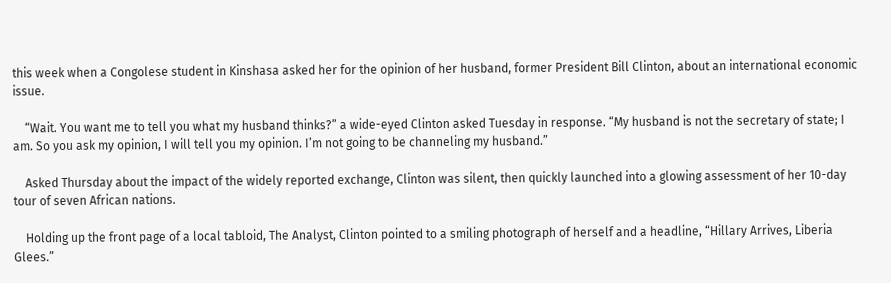this week when a Congolese student in Kinshasa asked her for the opinion of her husband, former President Bill Clinton, about an international economic issue.

    “Wait. You want me to tell you what my husband thinks?” a wide-eyed Clinton asked Tuesday in response. “My husband is not the secretary of state; I am. So you ask my opinion, I will tell you my opinion. I’m not going to be channeling my husband.”

    Asked Thursday about the impact of the widely reported exchange, Clinton was silent, then quickly launched into a glowing assessment of her 10-day tour of seven African nations.

    Holding up the front page of a local tabloid, The Analyst, Clinton pointed to a smiling photograph of herself and a headline, “Hillary Arrives, Liberia Glees.”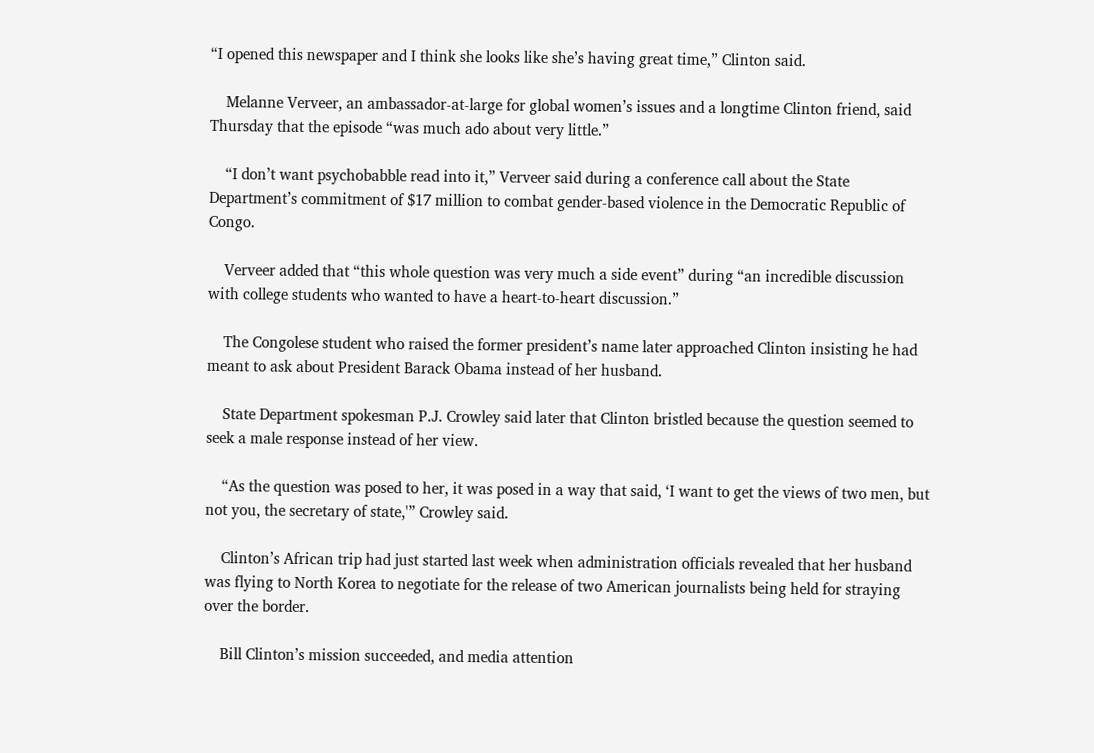“I opened this newspaper and I think she looks like she’s having great time,” Clinton said.

    Melanne Verveer, an ambassador-at-large for global women’s issues and a longtime Clinton friend, said Thursday that the episode “was much ado about very little.”

    “I don’t want psychobabble read into it,” Verveer said during a conference call about the State Department’s commitment of $17 million to combat gender-based violence in the Democratic Republic of Congo.

    Verveer added that “this whole question was very much a side event” during “an incredible discussion with college students who wanted to have a heart-to-heart discussion.”

    The Congolese student who raised the former president’s name later approached Clinton insisting he had meant to ask about President Barack Obama instead of her husband.

    State Department spokesman P.J. Crowley said later that Clinton bristled because the question seemed to seek a male response instead of her view.

    “As the question was posed to her, it was posed in a way that said, ‘I want to get the views of two men, but not you, the secretary of state,'” Crowley said.

    Clinton’s African trip had just started last week when administration officials revealed that her husband was flying to North Korea to negotiate for the release of two American journalists being held for straying over the border.

    Bill Clinton’s mission succeeded, and media attention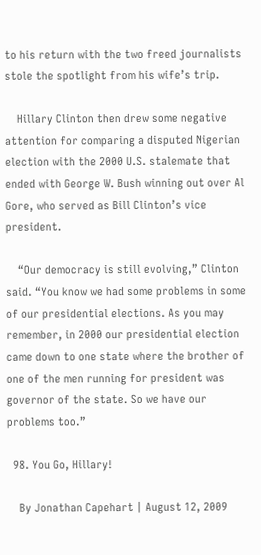to his return with the two freed journalists stole the spotlight from his wife’s trip.

    Hillary Clinton then drew some negative attention for comparing a disputed Nigerian election with the 2000 U.S. stalemate that ended with George W. Bush winning out over Al Gore, who served as Bill Clinton’s vice president.

    “Our democracy is still evolving,” Clinton said. “You know we had some problems in some of our presidential elections. As you may remember, in 2000 our presidential election came down to one state where the brother of one of the men running for president was governor of the state. So we have our problems too.”

  98. You Go, Hillary!

    By Jonathan Capehart | August 12, 2009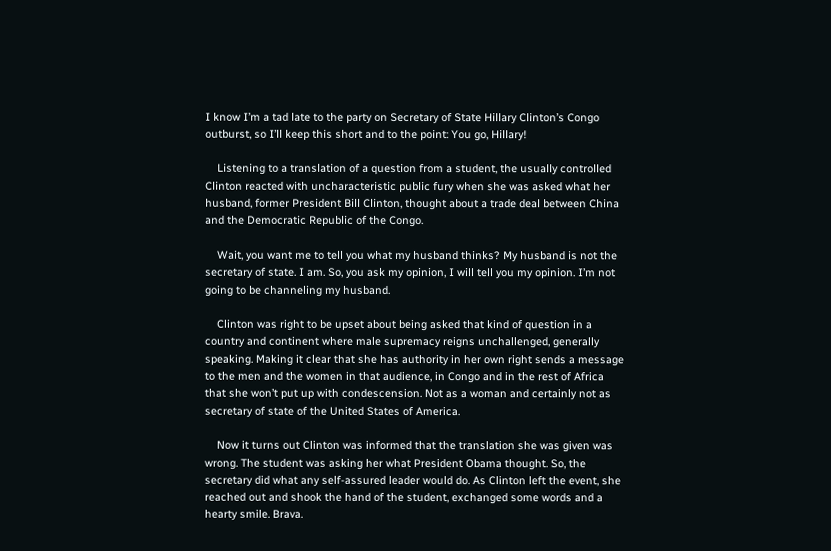I know I’m a tad late to the party on Secretary of State Hillary Clinton’s Congo outburst, so I’ll keep this short and to the point: You go, Hillary!

    Listening to a translation of a question from a student, the usually controlled Clinton reacted with uncharacteristic public fury when she was asked what her husband, former President Bill Clinton, thought about a trade deal between China and the Democratic Republic of the Congo.

    Wait, you want me to tell you what my husband thinks? My husband is not the secretary of state. I am. So, you ask my opinion, I will tell you my opinion. I’m not going to be channeling my husband.

    Clinton was right to be upset about being asked that kind of question in a country and continent where male supremacy reigns unchallenged, generally speaking. Making it clear that she has authority in her own right sends a message to the men and the women in that audience, in Congo and in the rest of Africa that she won’t put up with condescension. Not as a woman and certainly not as secretary of state of the United States of America.

    Now it turns out Clinton was informed that the translation she was given was wrong. The student was asking her what President Obama thought. So, the secretary did what any self-assured leader would do. As Clinton left the event, she reached out and shook the hand of the student, exchanged some words and a hearty smile. Brava.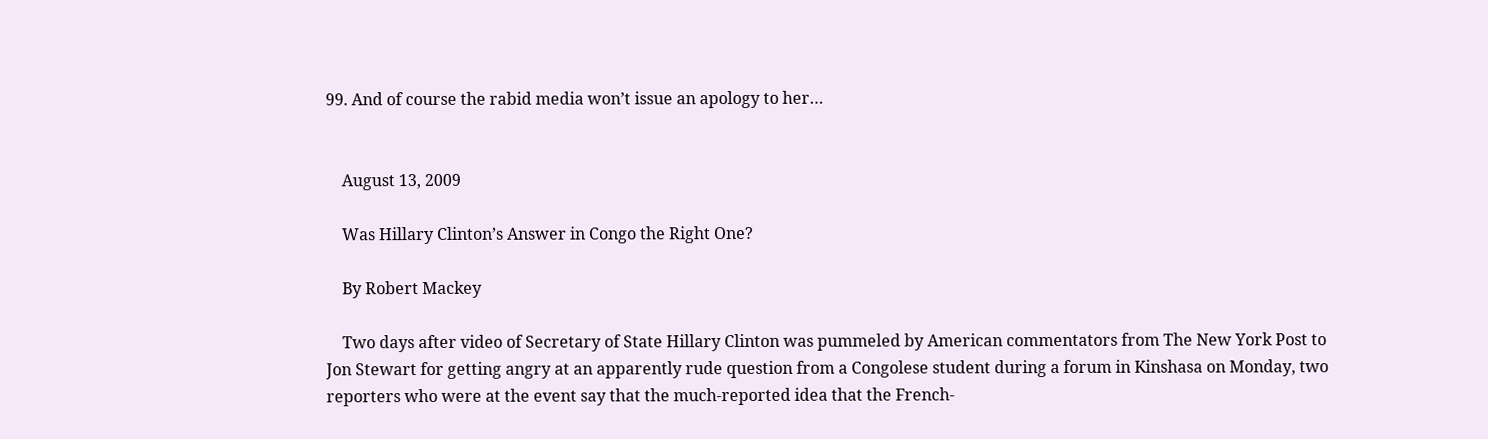99. And of course the rabid media won’t issue an apology to her…


    August 13, 2009

    Was Hillary Clinton’s Answer in Congo the Right One?

    By Robert Mackey

    Two days after video of Secretary of State Hillary Clinton was pummeled by American commentators from The New York Post to Jon Stewart for getting angry at an apparently rude question from a Congolese student during a forum in Kinshasa on Monday, two reporters who were at the event say that the much-reported idea that the French-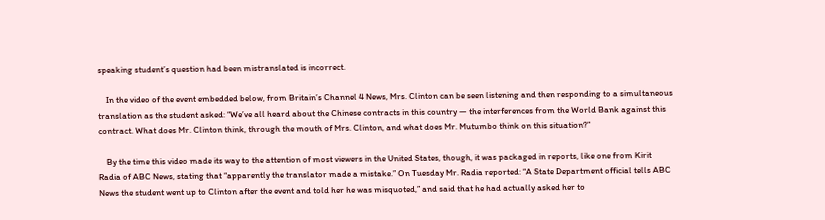speaking student’s question had been mistranslated is incorrect.

    In the video of the event embedded below, from Britain’s Channel 4 News, Mrs. Clinton can be seen listening and then responding to a simultaneous translation as the student asked: “We’ve all heard about the Chinese contracts in this country — the interferences from the World Bank against this contract. What does Mr. Clinton think, through the mouth of Mrs. Clinton, and what does Mr. Mutumbo think on this situation?”

    By the time this video made its way to the attention of most viewers in the United States, though, it was packaged in reports, like one from Kirit Radia of ABC News, stating that “apparently the translator made a mistake.” On Tuesday Mr. Radia reported: “A State Department official tells ABC News the student went up to Clinton after the event and told her he was misquoted,” and said that he had actually asked her to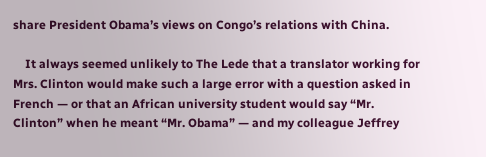share President Obama’s views on Congo’s relations with China.

    It always seemed unlikely to The Lede that a translator working for Mrs. Clinton would make such a large error with a question asked in French — or that an African university student would say “Mr. Clinton” when he meant “Mr. Obama” — and my colleague Jeffrey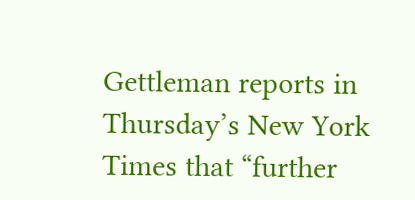Gettleman reports in Thursday’s New York Times that “further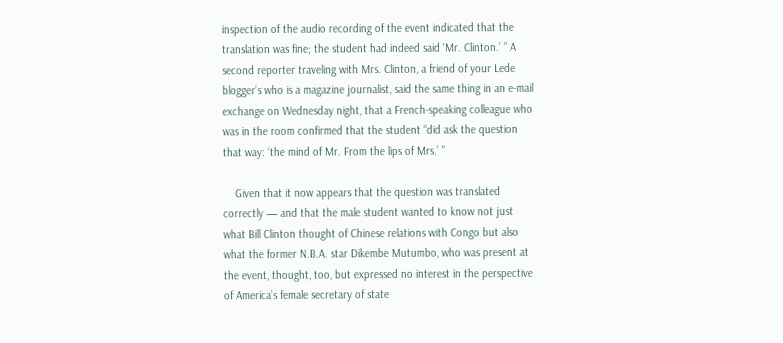inspection of the audio recording of the event indicated that the translation was fine; the student had indeed said ‘Mr. Clinton.’ ” A second reporter traveling with Mrs. Clinton, a friend of your Lede blogger’s who is a magazine journalist, said the same thing in an e-mail exchange on Wednesday night, that a French-speaking colleague who was in the room confirmed that the student “did ask the question that way: ‘the mind of Mr. From the lips of Mrs.’ ”

    Given that it now appears that the question was translated correctly — and that the male student wanted to know not just what Bill Clinton thought of Chinese relations with Congo but also what the former N.B.A. star Dikembe Mutumbo, who was present at the event, thought, too, but expressed no interest in the perspective of America’s female secretary of state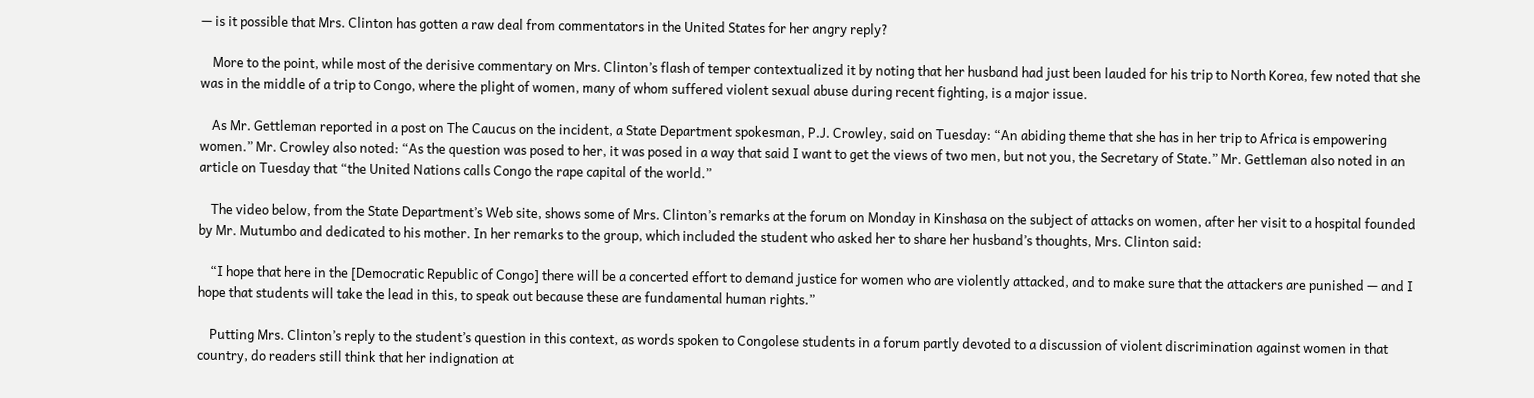— is it possible that Mrs. Clinton has gotten a raw deal from commentators in the United States for her angry reply?

    More to the point, while most of the derisive commentary on Mrs. Clinton’s flash of temper contextualized it by noting that her husband had just been lauded for his trip to North Korea, few noted that she was in the middle of a trip to Congo, where the plight of women, many of whom suffered violent sexual abuse during recent fighting, is a major issue.

    As Mr. Gettleman reported in a post on The Caucus on the incident, a State Department spokesman, P.J. Crowley, said on Tuesday: “An abiding theme that she has in her trip to Africa is empowering women.” Mr. Crowley also noted: “As the question was posed to her, it was posed in a way that said I want to get the views of two men, but not you, the Secretary of State.” Mr. Gettleman also noted in an article on Tuesday that “the United Nations calls Congo the rape capital of the world.”

    The video below, from the State Department’s Web site, shows some of Mrs. Clinton’s remarks at the forum on Monday in Kinshasa on the subject of attacks on women, after her visit to a hospital founded by Mr. Mutumbo and dedicated to his mother. In her remarks to the group, which included the student who asked her to share her husband’s thoughts, Mrs. Clinton said:

    “I hope that here in the [Democratic Republic of Congo] there will be a concerted effort to demand justice for women who are violently attacked, and to make sure that the attackers are punished — and I hope that students will take the lead in this, to speak out because these are fundamental human rights.”

    Putting Mrs. Clinton’s reply to the student’s question in this context, as words spoken to Congolese students in a forum partly devoted to a discussion of violent discrimination against women in that country, do readers still think that her indignation at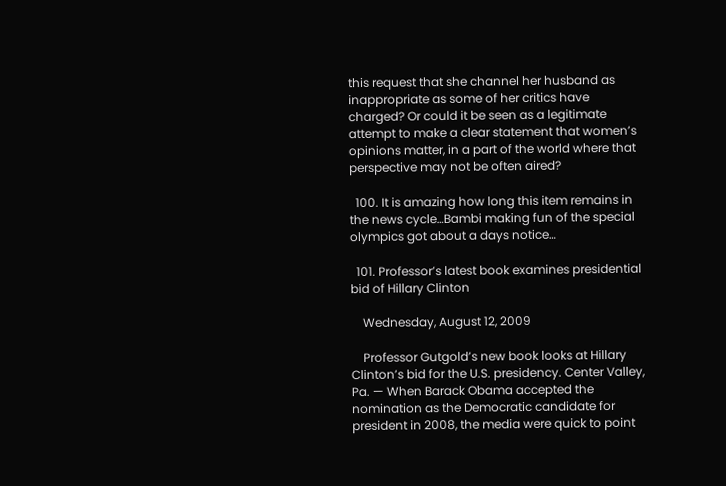this request that she channel her husband as inappropriate as some of her critics have charged? Or could it be seen as a legitimate attempt to make a clear statement that women’s opinions matter, in a part of the world where that perspective may not be often aired?

  100. It is amazing how long this item remains in the news cycle…Bambi making fun of the special olympics got about a days notice…

  101. Professor’s latest book examines presidential bid of Hillary Clinton

    Wednesday, August 12, 2009

    Professor Gutgold’s new book looks at Hillary Clinton’s bid for the U.S. presidency. Center Valley, Pa. — When Barack Obama accepted the nomination as the Democratic candidate for president in 2008, the media were quick to point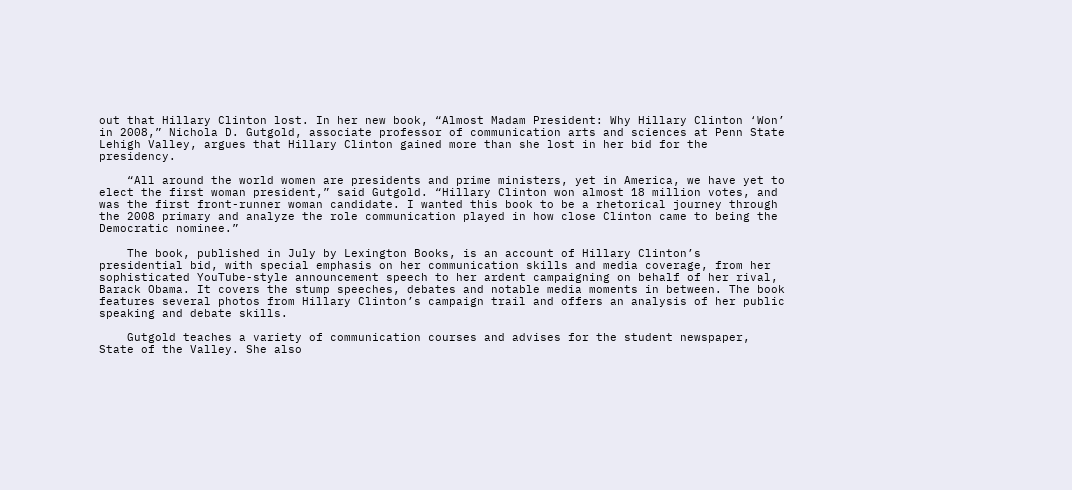out that Hillary Clinton lost. In her new book, “Almost Madam President: Why Hillary Clinton ‘Won’ in 2008,” Nichola D. Gutgold, associate professor of communication arts and sciences at Penn State Lehigh Valley, argues that Hillary Clinton gained more than she lost in her bid for the presidency.

    “All around the world women are presidents and prime ministers, yet in America, we have yet to elect the first woman president,” said Gutgold. “Hillary Clinton won almost 18 million votes, and was the first front-runner woman candidate. I wanted this book to be a rhetorical journey through the 2008 primary and analyze the role communication played in how close Clinton came to being the Democratic nominee.”

    The book, published in July by Lexington Books, is an account of Hillary Clinton’s presidential bid, with special emphasis on her communication skills and media coverage, from her sophisticated YouTube-style announcement speech to her ardent campaigning on behalf of her rival, Barack Obama. It covers the stump speeches, debates and notable media moments in between. The book features several photos from Hillary Clinton’s campaign trail and offers an analysis of her public speaking and debate skills.

    Gutgold teaches a variety of communication courses and advises for the student newspaper, State of the Valley. She also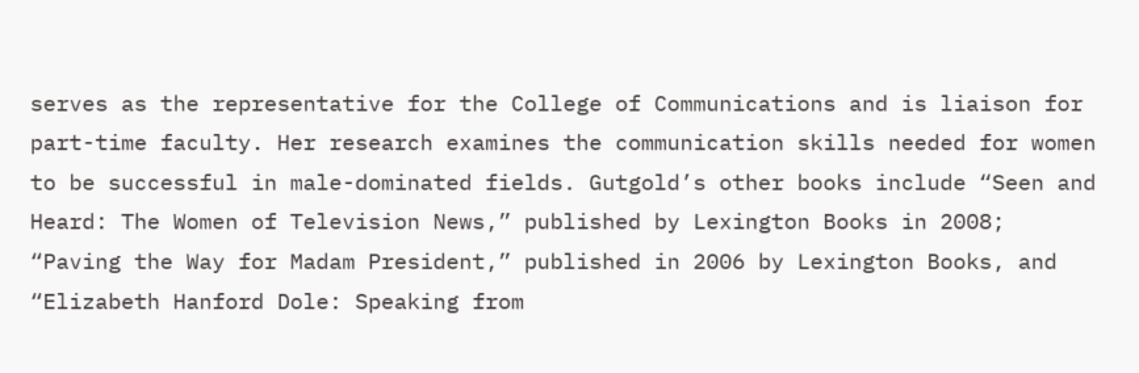serves as the representative for the College of Communications and is liaison for part-time faculty. Her research examines the communication skills needed for women to be successful in male-dominated fields. Gutgold’s other books include “Seen and Heard: The Women of Television News,” published by Lexington Books in 2008; “Paving the Way for Madam President,” published in 2006 by Lexington Books, and “Elizabeth Hanford Dole: Speaking from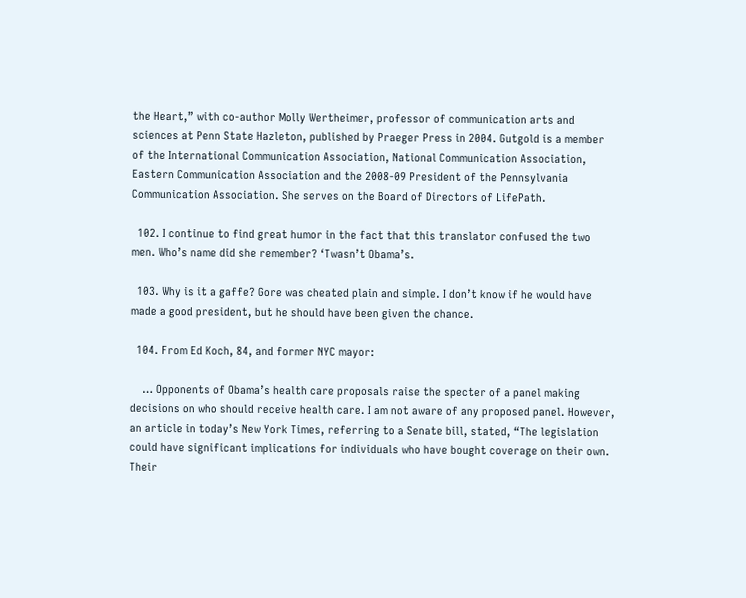the Heart,” with co-author Molly Wertheimer, professor of communication arts and sciences at Penn State Hazleton, published by Praeger Press in 2004. Gutgold is a member of the International Communication Association, National Communication Association, Eastern Communication Association and the 2008-09 President of the Pennsylvania Communication Association. She serves on the Board of Directors of LifePath.

  102. I continue to find great humor in the fact that this translator confused the two men. Who’s name did she remember? ‘Twasn’t Obama’s.

  103. Why is it a gaffe? Gore was cheated plain and simple. I don’t know if he would have made a good president, but he should have been given the chance.

  104. From Ed Koch, 84, and former NYC mayor:

    … Opponents of Obama’s health care proposals raise the specter of a panel making decisions on who should receive health care. I am not aware of any proposed panel. However, an article in today’s New York Times, referring to a Senate bill, stated, “The legislation could have significant implications for individuals who have bought coverage on their own. Their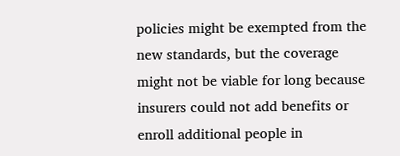policies might be exempted from the new standards, but the coverage might not be viable for long because insurers could not add benefits or enroll additional people in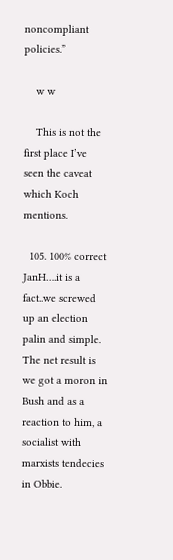noncompliant policies.”

    w w

    This is not the first place I’ve seen the caveat which Koch mentions.

  105. 100% correct JanH….it is a fact..we screwed up an election palin and simple. The net result is we got a moron in Bush and as a reaction to him, a socialist with marxists tendecies in Obbie.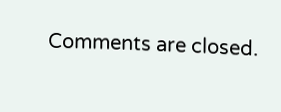Comments are closed.